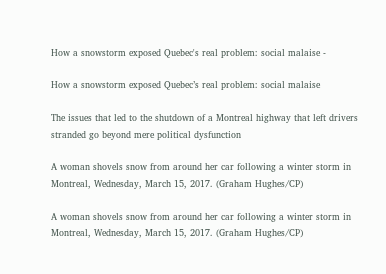How a snowstorm exposed Quebec's real problem: social malaise -

How a snowstorm exposed Quebec’s real problem: social malaise

The issues that led to the shutdown of a Montreal highway that left drivers stranded go beyond mere political dysfunction

A woman shovels snow from around her car following a winter storm in Montreal, Wednesday, March 15, 2017. (Graham Hughes/CP)

A woman shovels snow from around her car following a winter storm in Montreal, Wednesday, March 15, 2017. (Graham Hughes/CP)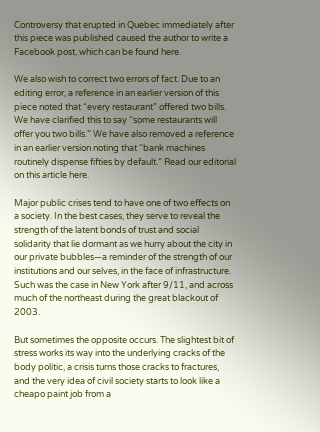Controversy that erupted in Quebec immediately after this piece was published caused the author to write a Facebook post, which can be found here.

We also wish to correct two errors of fact. Due to an editing error, a reference in an earlier version of this piece noted that “every restaurant” offered two bills. We have clarified this to say “some restaurants will offer you two bills.” We have also removed a reference in an earlier version noting that “bank machines routinely dispense fifties by default.” Read our editorial on this article here.

Major public crises tend to have one of two effects on a society. In the best cases, they serve to reveal the strength of the latent bonds of trust and social solidarity that lie dormant as we hurry about the city in our private bubbles—a reminder of the strength of our institutions and our selves, in the face of infrastructure. Such was the case in New York after 9/11, and across much of the northeast during the great blackout of 2003.

But sometimes the opposite occurs. The slightest bit of stress works its way into the underlying cracks of the body politic, a crisis turns those cracks to fractures, and the very idea of civil society starts to look like a cheapo paint job from a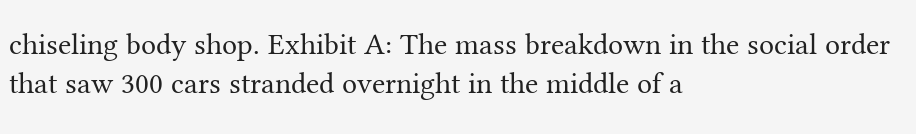chiseling body shop. Exhibit A: The mass breakdown in the social order that saw 300 cars stranded overnight in the middle of a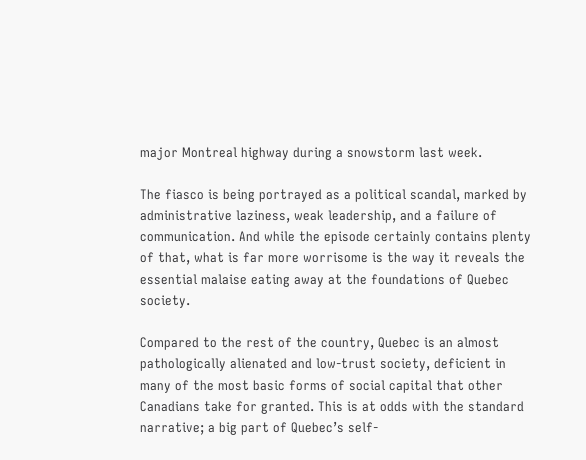major Montreal highway during a snowstorm last week.

The fiasco is being portrayed as a political scandal, marked by administrative laziness, weak leadership, and a failure of communication. And while the episode certainly contains plenty of that, what is far more worrisome is the way it reveals the essential malaise eating away at the foundations of Quebec society.

Compared to the rest of the country, Quebec is an almost pathologically alienated and low-trust society, deficient in many of the most basic forms of social capital that other Canadians take for granted. This is at odds with the standard narrative; a big part of Quebec’s self-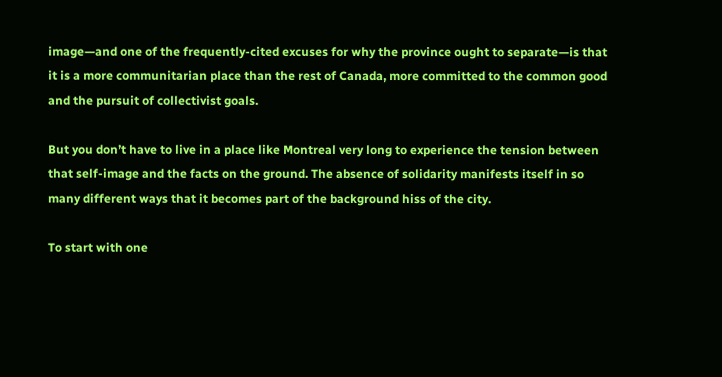image—and one of the frequently-cited excuses for why the province ought to separate—is that it is a more communitarian place than the rest of Canada, more committed to the common good and the pursuit of collectivist goals.

But you don’t have to live in a place like Montreal very long to experience the tension between that self-image and the facts on the ground. The absence of solidarity manifests itself in so many different ways that it becomes part of the background hiss of the city.

To start with one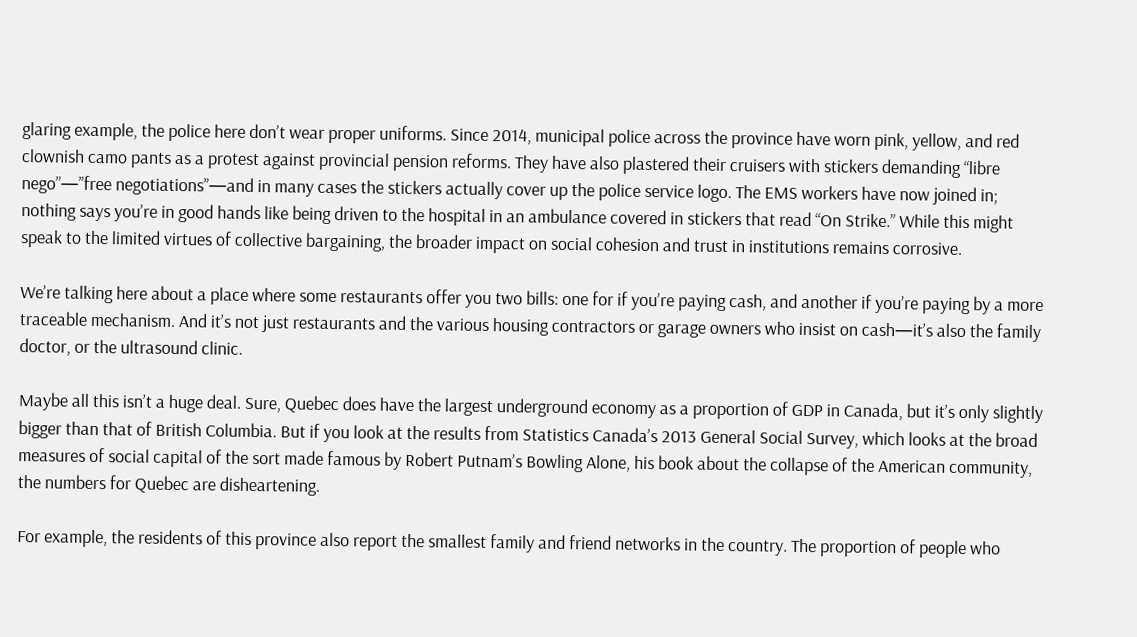glaring example, the police here don’t wear proper uniforms. Since 2014, municipal police across the province have worn pink, yellow, and red clownish camo pants as a protest against provincial pension reforms. They have also plastered their cruisers with stickers demanding “libre nego”—”free negotiations”—and in many cases the stickers actually cover up the police service logo. The EMS workers have now joined in; nothing says you’re in good hands like being driven to the hospital in an ambulance covered in stickers that read “On Strike.” While this might speak to the limited virtues of collective bargaining, the broader impact on social cohesion and trust in institutions remains corrosive.

We’re talking here about a place where some restaurants offer you two bills: one for if you’re paying cash, and another if you’re paying by a more traceable mechanism. And it’s not just restaurants and the various housing contractors or garage owners who insist on cash—it’s also the family doctor, or the ultrasound clinic.

Maybe all this isn’t a huge deal. Sure, Quebec does have the largest underground economy as a proportion of GDP in Canada, but it’s only slightly bigger than that of British Columbia. But if you look at the results from Statistics Canada’s 2013 General Social Survey, which looks at the broad measures of social capital of the sort made famous by Robert Putnam’s Bowling Alone, his book about the collapse of the American community, the numbers for Quebec are disheartening.

For example, the residents of this province also report the smallest family and friend networks in the country. The proportion of people who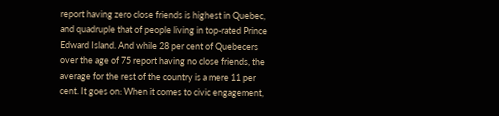report having zero close friends is highest in Quebec, and quadruple that of people living in top-rated Prince Edward Island. And while 28 per cent of Quebecers over the age of 75 report having no close friends, the average for the rest of the country is a mere 11 per cent. It goes on: When it comes to civic engagement,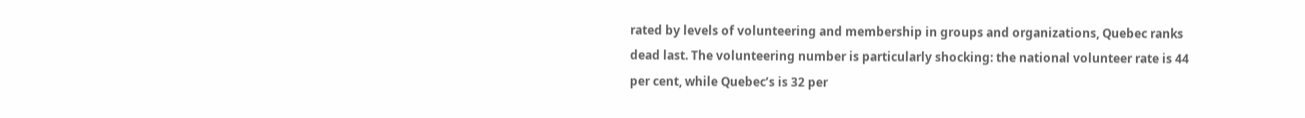rated by levels of volunteering and membership in groups and organizations, Quebec ranks dead last. The volunteering number is particularly shocking: the national volunteer rate is 44 per cent, while Quebec’s is 32 per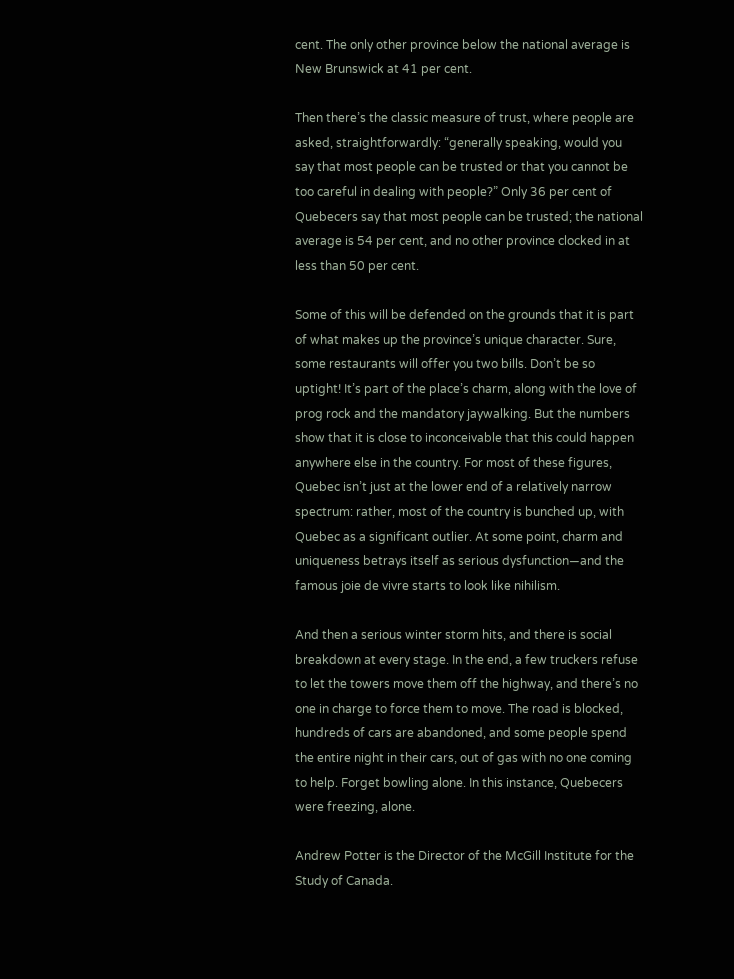cent. The only other province below the national average is New Brunswick at 41 per cent.

Then there’s the classic measure of trust, where people are asked, straightforwardly: “generally speaking, would you say that most people can be trusted or that you cannot be too careful in dealing with people?” Only 36 per cent of Quebecers say that most people can be trusted; the national average is 54 per cent, and no other province clocked in at less than 50 per cent.

Some of this will be defended on the grounds that it is part of what makes up the province’s unique character. Sure, some restaurants will offer you two bills. Don’t be so uptight! It’s part of the place’s charm, along with the love of prog rock and the mandatory jaywalking. But the numbers show that it is close to inconceivable that this could happen anywhere else in the country. For most of these figures, Quebec isn’t just at the lower end of a relatively narrow spectrum: rather, most of the country is bunched up, with Quebec as a significant outlier. At some point, charm and uniqueness betrays itself as serious dysfunction—and the famous joie de vivre starts to look like nihilism.

And then a serious winter storm hits, and there is social breakdown at every stage. In the end, a few truckers refuse to let the towers move them off the highway, and there’s no one in charge to force them to move. The road is blocked, hundreds of cars are abandoned, and some people spend the entire night in their cars, out of gas with no one coming to help. Forget bowling alone. In this instance, Quebecers were freezing, alone.

Andrew Potter is the Director of the McGill Institute for the Study of Canada.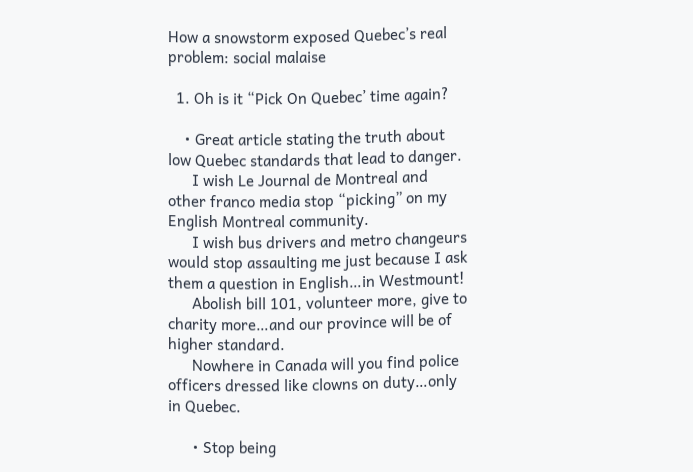How a snowstorm exposed Quebec’s real problem: social malaise

  1. Oh is it “Pick On Quebec’ time again?

    • Great article stating the truth about low Quebec standards that lead to danger.
      I wish Le Journal de Montreal and other franco media stop “picking” on my English Montreal community.
      I wish bus drivers and metro changeurs would stop assaulting me just because I ask them a question in English…in Westmount!
      Abolish bill 101, volunteer more, give to charity more…and our province will be of higher standard.
      Nowhere in Canada will you find police officers dressed like clowns on duty…only in Quebec.

      • Stop being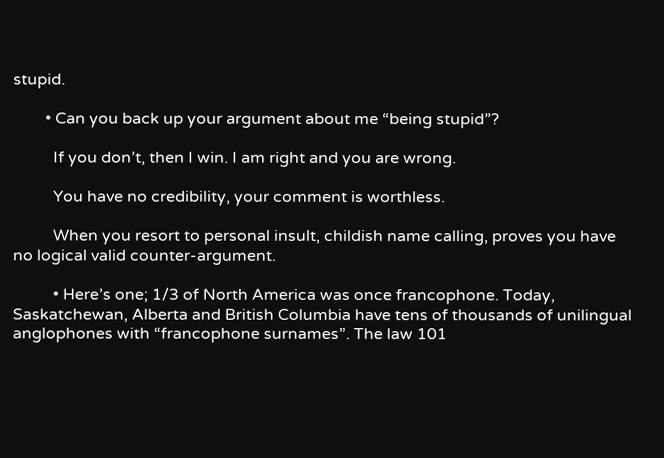stupid.

        • Can you back up your argument about me “being stupid”?

          If you don’t, then I win. I am right and you are wrong.

          You have no credibility, your comment is worthless.

          When you resort to personal insult, childish name calling, proves you have no logical valid counter-argument.

          • Here’s one; 1/3 of North America was once francophone. Today, Saskatchewan, Alberta and British Columbia have tens of thousands of unilingual anglophones with “francophone surnames”. The law 101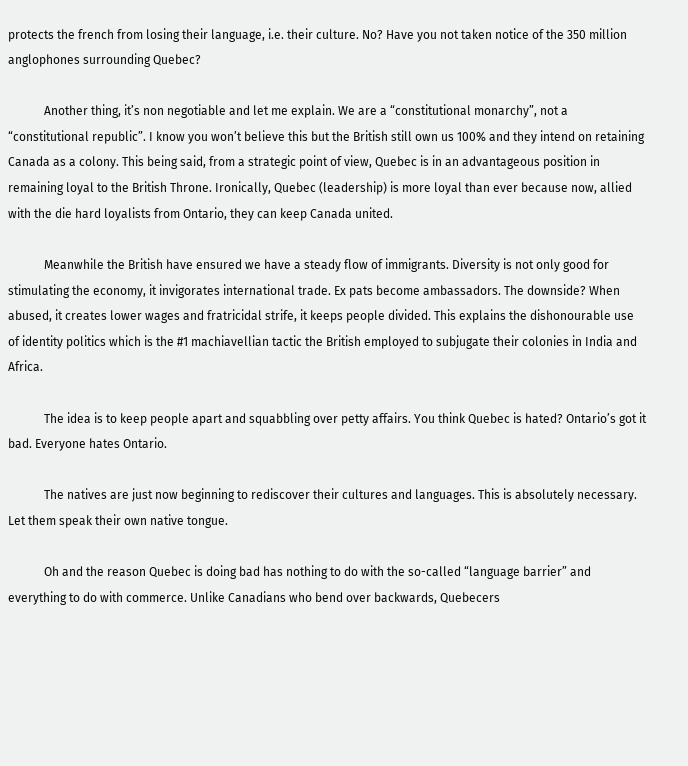protects the french from losing their language, i.e. their culture. No? Have you not taken notice of the 350 million anglophones surrounding Quebec?

            Another thing, it’s non negotiable and let me explain. We are a “constitutional monarchy”, not a “constitutional republic”. I know you won’t believe this but the British still own us 100% and they intend on retaining Canada as a colony. This being said, from a strategic point of view, Quebec is in an advantageous position in remaining loyal to the British Throne. Ironically, Quebec (leadership) is more loyal than ever because now, allied with the die hard loyalists from Ontario, they can keep Canada united.

            Meanwhile the British have ensured we have a steady flow of immigrants. Diversity is not only good for stimulating the economy, it invigorates international trade. Ex pats become ambassadors. The downside? When abused, it creates lower wages and fratricidal strife, it keeps people divided. This explains the dishonourable use of identity politics which is the #1 machiavellian tactic the British employed to subjugate their colonies in India and Africa.

            The idea is to keep people apart and squabbling over petty affairs. You think Quebec is hated? Ontario’s got it bad. Everyone hates Ontario.

            The natives are just now beginning to rediscover their cultures and languages. This is absolutely necessary. Let them speak their own native tongue.

            Oh and the reason Quebec is doing bad has nothing to do with the so-called “language barrier” and everything to do with commerce. Unlike Canadians who bend over backwards, Quebecers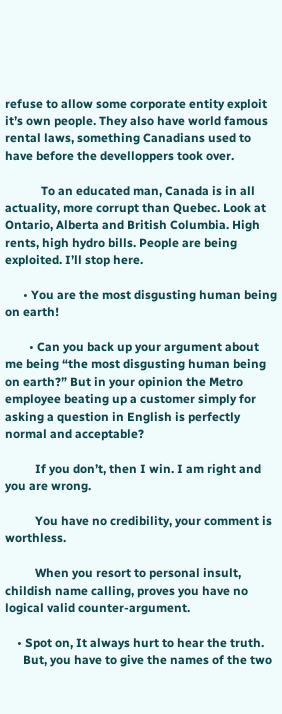refuse to allow some corporate entity exploit it’s own people. They also have world famous rental laws, something Canadians used to have before the develloppers took over.

            To an educated man, Canada is in all actuality, more corrupt than Quebec. Look at Ontario, Alberta and British Columbia. High rents, high hydro bills. People are being exploited. I’ll stop here.

      • You are the most disgusting human being on earth!

        • Can you back up your argument about me being “the most disgusting human being on earth?” But in your opinion the Metro employee beating up a customer simply for asking a question in English is perfectly normal and acceptable?

          If you don’t, then I win. I am right and you are wrong.

          You have no credibility, your comment is worthless.

          When you resort to personal insult, childish name calling, proves you have no logical valid counter-argument.

    • Spot on, It always hurt to hear the truth.
      But, you have to give the names of the two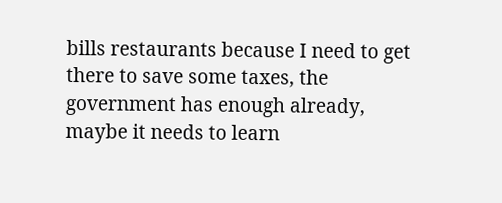bills restaurants because I need to get there to save some taxes, the government has enough already, maybe it needs to learn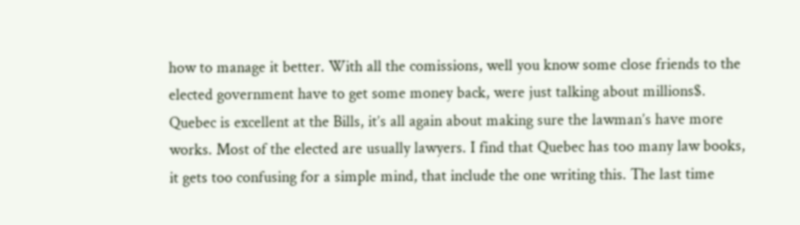how to manage it better. With all the comissions, well you know some close friends to the elected government have to get some money back, were just talking about millions$. Quebec is excellent at the Bills, it’s all again about making sure the lawman’s have more works. Most of the elected are usually lawyers. I find that Quebec has too many law books, it gets too confusing for a simple mind, that include the one writing this. The last time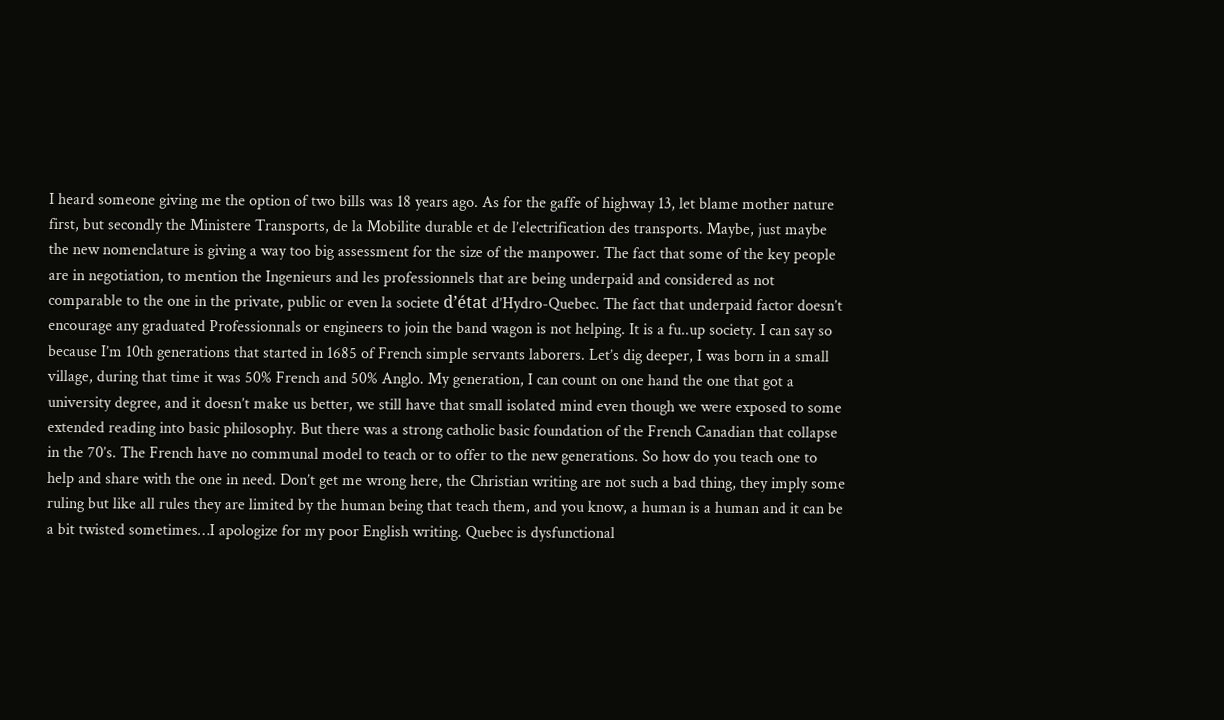I heard someone giving me the option of two bills was 18 years ago. As for the gaffe of highway 13, let blame mother nature first, but secondly the Ministere Transports, de la Mobilite durable et de l’electrification des transports. Maybe, just maybe the new nomenclature is giving a way too big assessment for the size of the manpower. The fact that some of the key people are in negotiation, to mention the Ingenieurs and les professionnels that are being underpaid and considered as not comparable to the one in the private, public or even la societe d’état d’Hydro-Quebec. The fact that underpaid factor doesn’t encourage any graduated Professionnals or engineers to join the band wagon is not helping. It is a fu..up society. I can say so because I’m 10th generations that started in 1685 of French simple servants laborers. Let’s dig deeper, I was born in a small village, during that time it was 50% French and 50% Anglo. My generation, I can count on one hand the one that got a university degree, and it doesn’t make us better, we still have that small isolated mind even though we were exposed to some extended reading into basic philosophy. But there was a strong catholic basic foundation of the French Canadian that collapse in the 70’s. The French have no communal model to teach or to offer to the new generations. So how do you teach one to help and share with the one in need. Don’t get me wrong here, the Christian writing are not such a bad thing, they imply some ruling but like all rules they are limited by the human being that teach them, and you know, a human is a human and it can be a bit twisted sometimes…I apologize for my poor English writing. Quebec is dysfunctional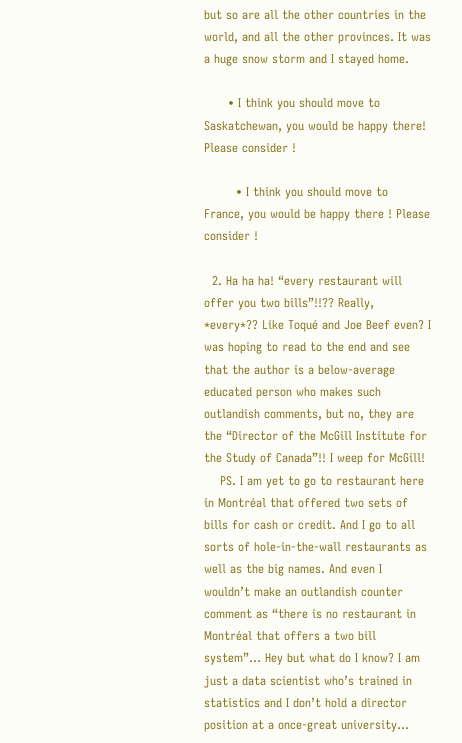but so are all the other countries in the world, and all the other provinces. It was a huge snow storm and I stayed home.

      • I think you should move to Saskatchewan, you would be happy there! Please consider !

        • I think you should move to France, you would be happy there ! Please consider !

  2. Ha ha ha! “every restaurant will offer you two bills”!!?? Really, *every*?? Like Toqué and Joe Beef even? I was hoping to read to the end and see that the author is a below-average educated person who makes such outlandish comments, but no, they are the “Director of the McGill Institute for the Study of Canada”!! I weep for McGill!
    PS. I am yet to go to restaurant here in Montréal that offered two sets of bills for cash or credit. And I go to all sorts of hole-in-the-wall restaurants as well as the big names. And even I wouldn’t make an outlandish counter comment as “there is no restaurant in Montréal that offers a two bill system”… Hey but what do I know? I am just a data scientist who’s trained in statistics and I don’t hold a director position at a once-great university…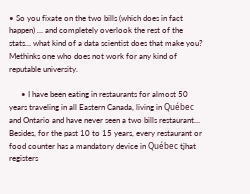• So you fixate on the two bills (which does in fact happen) … and completely overlook the rest of the stats… what kind of a data scientist does that make you? Methinks one who does not work for any kind of reputable university.

      • I have been eating in restaurants for almost 50 years traveling in all Eastern Canada, living in Québec and Ontario and have never seen a two bills restaurant… Besides, for the past 10 to 15 years, every restaurant or food counter has a mandatory device in Québec tjhat registers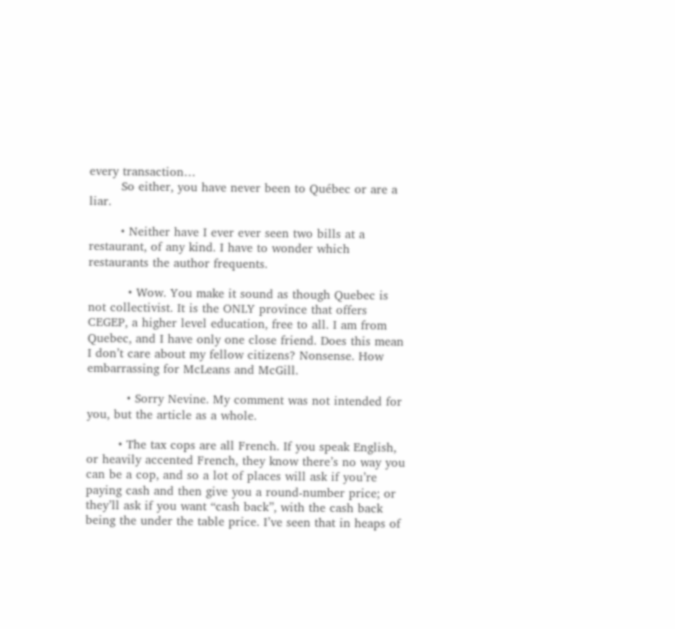every transaction…
        So either, you have never been to Québec or are a liar.

        • Neither have I ever ever seen two bills at a restaurant, of any kind. I have to wonder which restaurants the author frequents.

          • Wow. You make it sound as though Quebec is not collectivist. It is the ONLY province that offers CEGEP, a higher level education, free to all. I am from Quebec, and I have only one close friend. Does this mean I don’t care about my fellow citizens? Nonsense. How embarrassing for McLeans and McGill.

          • Sorry Nevine. My comment was not intended for you, but the article as a whole.

        • The tax cops are all French. If you speak English, or heavily accented French, they know there’s no way you can be a cop, and so a lot of places will ask if you’re paying cash and then give you a round-number price; or they’ll ask if you want “cash back”, with the cash back being the under the table price. I’ve seen that in heaps of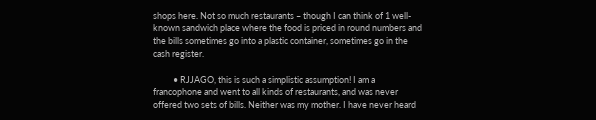shops here. Not so much restaurants – though I can think of 1 well-known sandwich place where the food is priced in round numbers and the bills sometimes go into a plastic container, sometimes go in the cash register.

          • RJJAGO, this is such a simplistic assumption! I am a francophone and went to all kinds of restaurants, and was never offered two sets of bills. Neither was my mother. I have never heard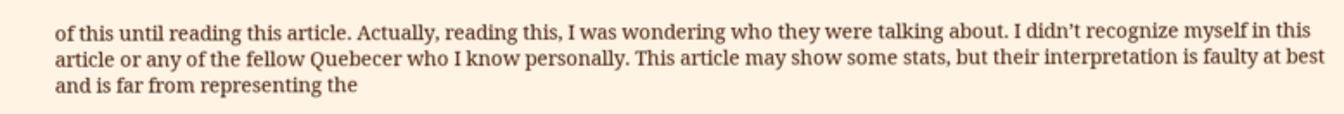of this until reading this article. Actually, reading this, I was wondering who they were talking about. I didn’t recognize myself in this article or any of the fellow Quebecer who I know personally. This article may show some stats, but their interpretation is faulty at best and is far from representing the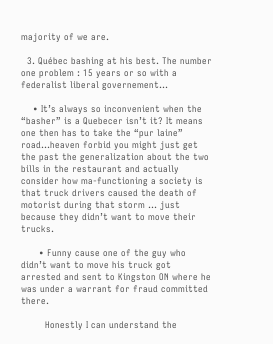majority of we are.

  3. Québec bashing at his best. The number one problem : 15 years or so with a federalist liberal governement…

    • It’s always so inconvenient when the “basher” is a Quebecer isn’t it? It means one then has to take the “pur laine” road…heaven forbid you might just get the past the generalization about the two bills in the restaurant and actually consider how ma-functioning a society is that truck drivers caused the death of motorist during that storm … just because they didn’t want to move their trucks.

      • Funny cause one of the guy who didn’t want to move his truck got arrested and sent to Kingston ON where he was under a warrant for fraud committed there.

        Honestly I can understand the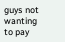guys not wanting to pay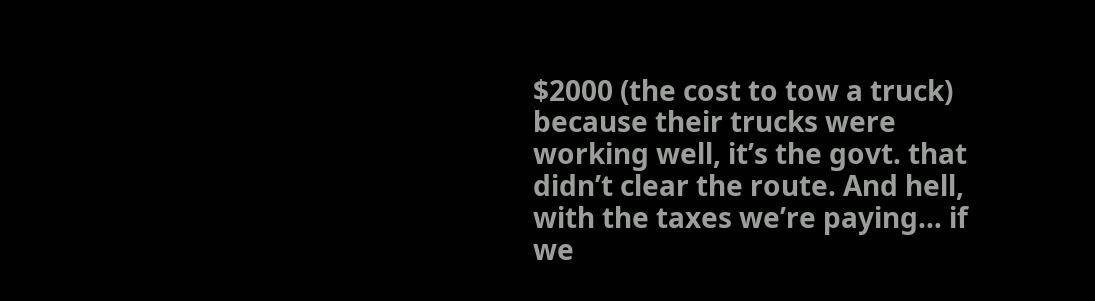$2000 (the cost to tow a truck) because their trucks were working well, it’s the govt. that didn’t clear the route. And hell, with the taxes we’re paying… if we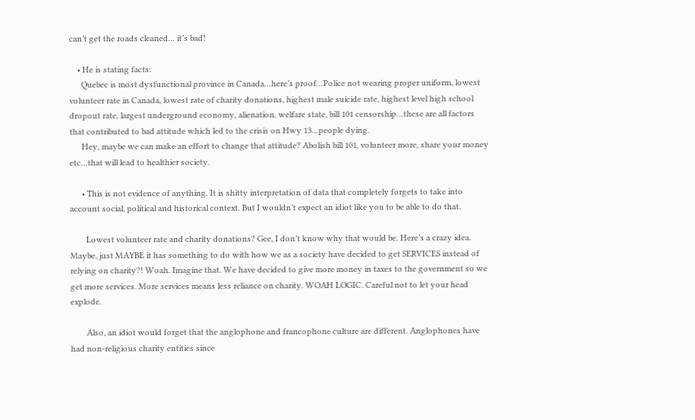can’t get the roads cleaned… it’s bad!

    • He is stating facts:
      Quebec is most dysfunctional province in Canada…here’s proof…Police not wearing proper uniform, lowest volunteer rate in Canada, lowest rate of charity donations, highest male suicide rate, highest level high school dropout rate, largest underground economy, alienation, welfare state, bill 101 censorship…these are all factors that contributed to bad attitude which led to the crisis on Hwy 13…people dying.
      Hey, maybe we can make an effort to change that attitude? Abolish bill 101, volunteer more, share your money etc…that will lead to healthier society.

      • This is not evidence of anything. It is shitty interpretation of data that completely forgets to take into account social, political and historical context. But I wouldn’t expect an idiot like you to be able to do that.

        Lowest volunteer rate and charity donations? Gee, I don’t know why that would be. Here’s a crazy idea. Maybe, just MAYBE it has something to do with how we as a society have decided to get SERVICES instead of relying on charity?! Woah. Imagine that. We have decided to give more money in taxes to the government so we get more services. More services means less reliance on charity. WOAH LOGIC. Careful not to let your head explode.

        Also, an idiot would forget that the anglophone and francophone culture are different. Anglophones have had non-religious charity entities since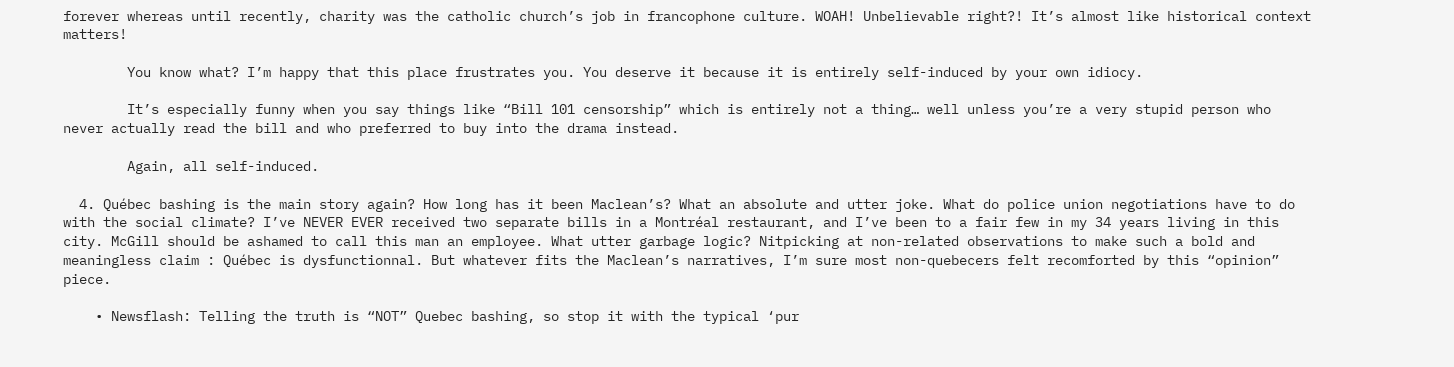forever whereas until recently, charity was the catholic church’s job in francophone culture. WOAH! Unbelievable right?! It’s almost like historical context matters!

        You know what? I’m happy that this place frustrates you. You deserve it because it is entirely self-induced by your own idiocy.

        It’s especially funny when you say things like “Bill 101 censorship” which is entirely not a thing… well unless you’re a very stupid person who never actually read the bill and who preferred to buy into the drama instead.

        Again, all self-induced.

  4. Québec bashing is the main story again? How long has it been Maclean’s? What an absolute and utter joke. What do police union negotiations have to do with the social climate? I’ve NEVER EVER received two separate bills in a Montréal restaurant, and I’ve been to a fair few in my 34 years living in this city. McGill should be ashamed to call this man an employee. What utter garbage logic? Nitpicking at non-related observations to make such a bold and meaningless claim : Québec is dysfunctionnal. But whatever fits the Maclean’s narratives, I’m sure most non-quebecers felt recomforted by this “opinion” piece.

    • Newsflash: Telling the truth is “NOT” Quebec bashing, so stop it with the typical ‘pur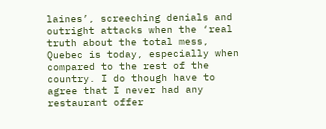laines’, screeching denials and outright attacks when the ‘real truth about the total mess, Quebec is today, especially when compared to the rest of the country. I do though have to agree that I never had any restaurant offer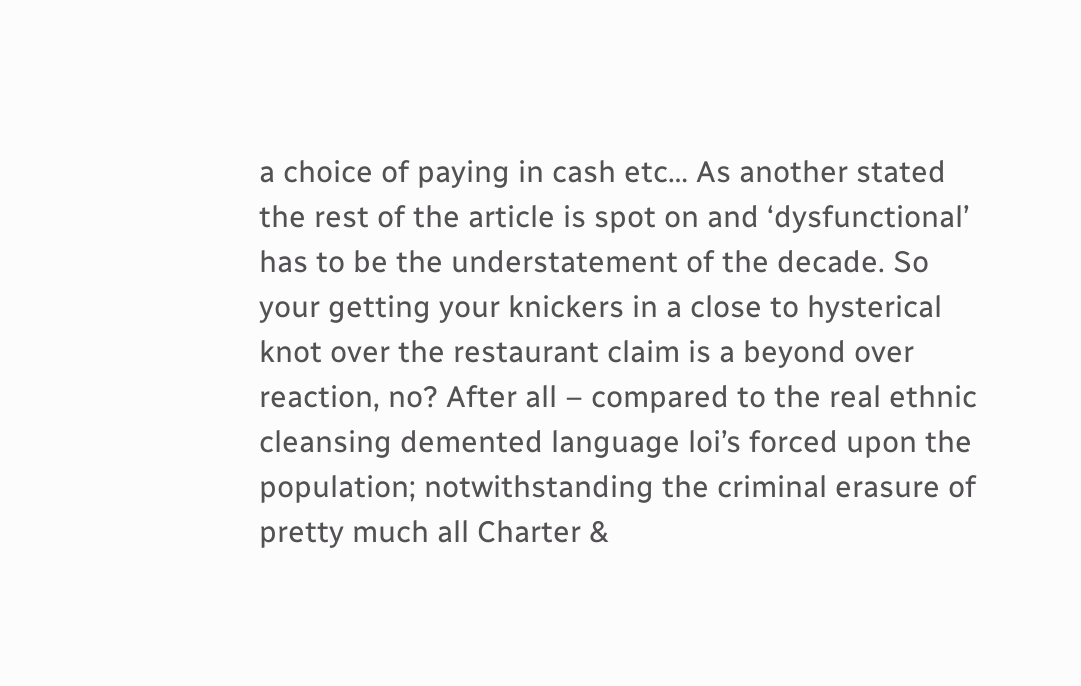a choice of paying in cash etc… As another stated the rest of the article is spot on and ‘dysfunctional’ has to be the understatement of the decade. So your getting your knickers in a close to hysterical knot over the restaurant claim is a beyond over reaction, no? After all – compared to the real ethnic cleansing demented language loi’s forced upon the population; notwithstanding the criminal erasure of pretty much all Charter &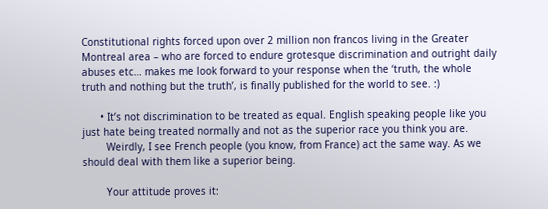Constitutional rights forced upon over 2 million non francos living in the Greater Montreal area – who are forced to endure grotesque discrimination and outright daily abuses etc… makes me look forward to your response when the ‘truth, the whole truth and nothing but the truth’, is finally published for the world to see. :)

      • It’s not discrimination to be treated as equal. English speaking people like you just hate being treated normally and not as the superior race you think you are.
        Weirdly, I see French people (you know, from France) act the same way. As we should deal with them like a superior being.

        Your attitude proves it: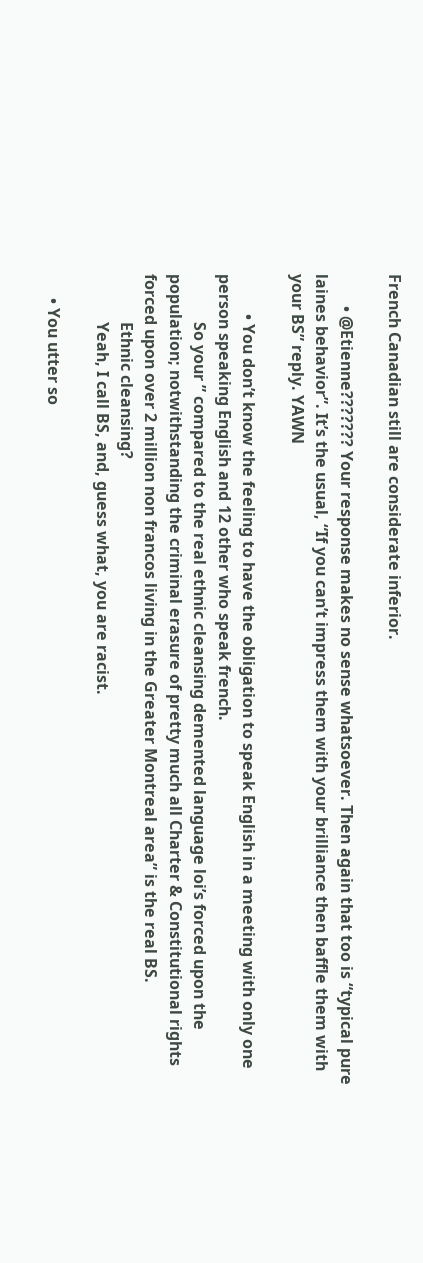French Canadian still are considerate inferior.

        • @Etienne??????? Your response makes no sense whatsoever. Then again that too is “typical pure laines behavior”. It’s the usual, “If you can’t impress them with your brilliance then baffle them with your BS” reply. YAWN

          • You don’t know the feeling to have the obligation to speak English in a meeting with only one person speaking English and 12 other who speak french.
            So your ” compared to the real ethnic cleansing demented language loi’s forced upon the population; notwithstanding the criminal erasure of pretty much all Charter & Constitutional rights forced upon over 2 million non francos living in the Greater Montreal area” is the real BS.
            Ethnic cleansing?
            Yeah, I call BS, and, guess what, you are racist.

      • You utter so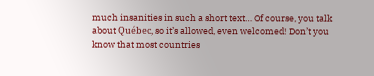much insanities in such a short text… Of course, you talk about Québec, so it’s allowed, even welcomed! Don’t you know that most countries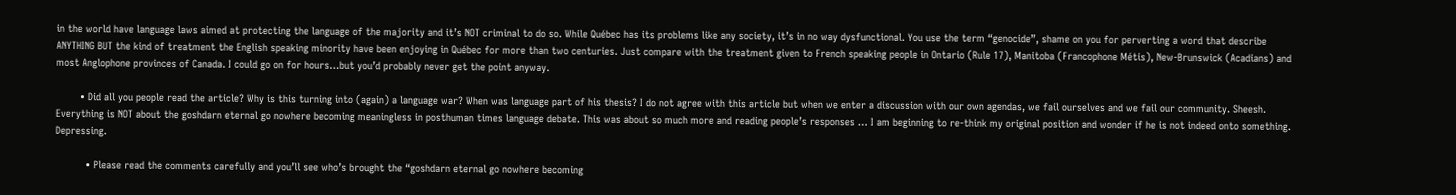in the world have language laws aimed at protecting the language of the majority and it’s NOT criminal to do so. While Québec has its problems like any society, it’s in no way dysfunctional. You use the term “genocide”, shame on you for perverting a word that describe ANYTHING BUT the kind of treatment the English speaking minority have been enjoying in Québec for more than two centuries. Just compare with the treatment given to French speaking people in Ontario (Rule 17), Manitoba (Francophone Métis), New-Brunswick (Acadians) and most Anglophone provinces of Canada. I could go on for hours…but you’d probably never get the point anyway.

        • Did all you people read the article? Why is this turning into (again) a language war? When was language part of his thesis? I do not agree with this article but when we enter a discussion with our own agendas, we fail ourselves and we fail our community. Sheesh. Everything is NOT about the goshdarn eternal go nowhere becoming meaningless in posthuman times language debate. This was about so much more and reading people’s responses … I am beginning to re-think my original position and wonder if he is not indeed onto something. Depressing.

          • Please read the comments carefully and you’ll see who’s brought the “goshdarn eternal go nowhere becoming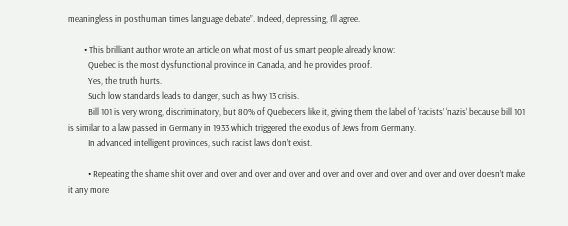meaningless in posthuman times language debate”. Indeed, depressing, I’ll agree.

        • This brilliant author wrote an article on what most of us smart people already know:
          Quebec is the most dysfunctional province in Canada, and he provides proof.
          Yes, the truth hurts.
          Such low standards leads to danger, such as hwy 13 crisis.
          Bill 101 is very wrong, discriminatory, but 80% of Quebecers like it, giving them the label of ‘racists’ ‘nazis’ because bill 101 is similar to a law passed in Germany in 1933 which triggered the exodus of Jews from Germany.
          In advanced intelligent provinces, such racist laws don’t exist.

          • Repeating the shame shit over and over and over and over and over and over and over and over and over doesn’t make it any more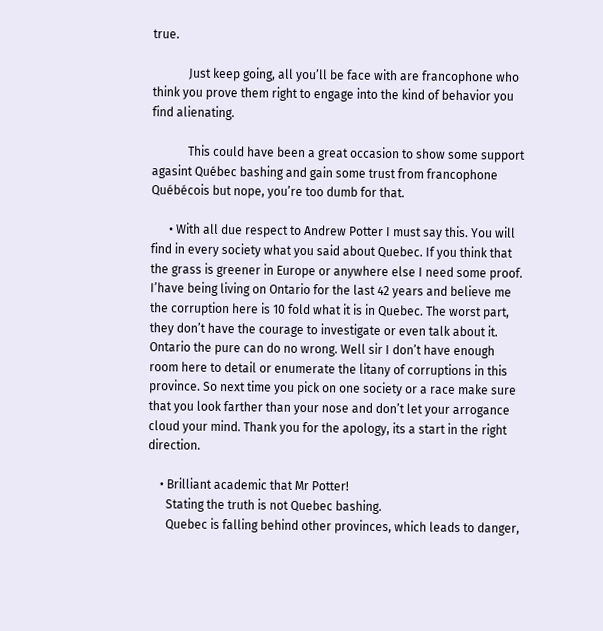true.

            Just keep going, all you’ll be face with are francophone who think you prove them right to engage into the kind of behavior you find alienating.

            This could have been a great occasion to show some support agasint Québec bashing and gain some trust from francophone Québécois but nope, you’re too dumb for that.

      • With all due respect to Andrew Potter I must say this. You will find in every society what you said about Quebec. If you think that the grass is greener in Europe or anywhere else I need some proof. I’have being living on Ontario for the last 42 years and believe me the corruption here is 10 fold what it is in Quebec. The worst part, they don’t have the courage to investigate or even talk about it. Ontario the pure can do no wrong. Well sir I don’t have enough room here to detail or enumerate the litany of corruptions in this province. So next time you pick on one society or a race make sure that you look farther than your nose and don’t let your arrogance cloud your mind. Thank you for the apology, its a start in the right direction.

    • Brilliant academic that Mr Potter!
      Stating the truth is not Quebec bashing.
      Quebec is falling behind other provinces, which leads to danger,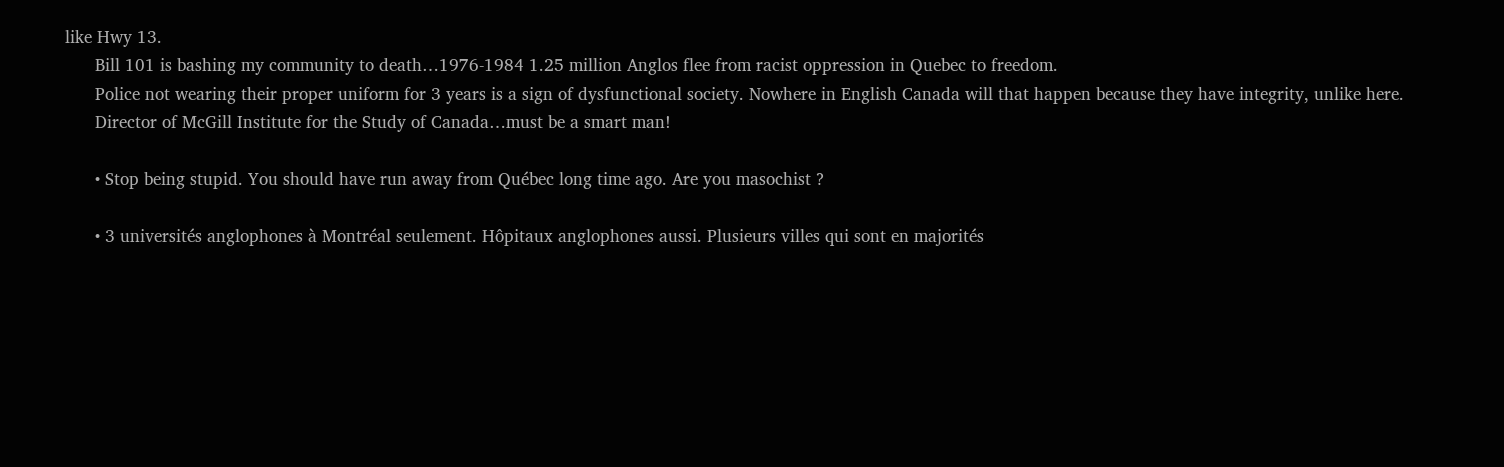like Hwy 13.
      Bill 101 is bashing my community to death…1976-1984 1.25 million Anglos flee from racist oppression in Quebec to freedom.
      Police not wearing their proper uniform for 3 years is a sign of dysfunctional society. Nowhere in English Canada will that happen because they have integrity, unlike here.
      Director of McGill Institute for the Study of Canada…must be a smart man!

      • Stop being stupid. You should have run away from Québec long time ago. Are you masochist ?

      • 3 universités anglophones à Montréal seulement. Hôpitaux anglophones aussi. Plusieurs villes qui sont en majorités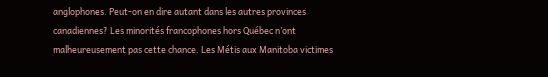anglophones. Peut-on en dire autant dans les autres provinces canadiennes? Les minorités francophones hors Québec n’ont malheureusement pas cette chance. Les Métis aux Manitoba victimes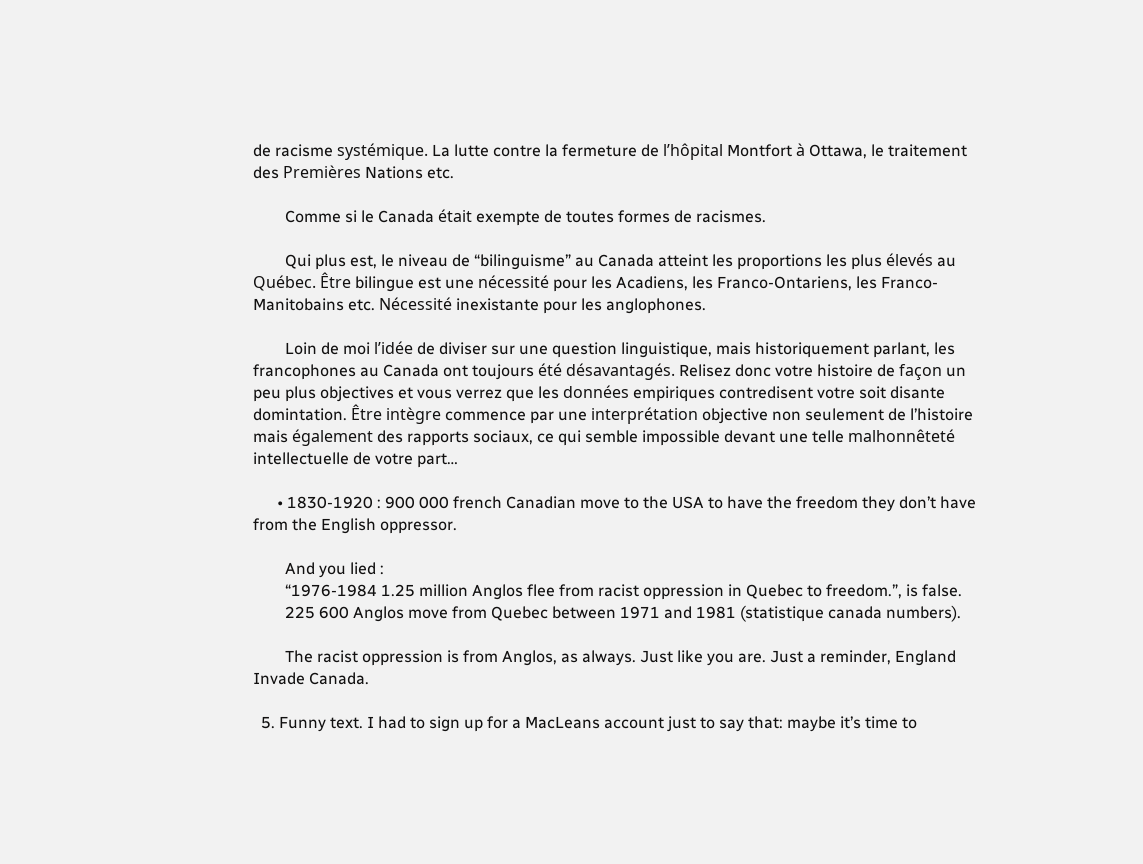de racisme systémique. La lutte contre la fermeture de l’hôpital Montfort à Ottawa, le traitement des Premières Nations etc.

        Comme si le Canada était exempte de toutes formes de racismes.

        Qui plus est, le niveau de “bilinguisme” au Canada atteint les proportions les plus élevés au Québec. Être bilingue est une nécessité pour les Acadiens, les Franco-Ontariens, les Franco-Manitobains etc. Nécessité inexistante pour les anglophones.

        Loin de moi l’idée de diviser sur une question linguistique, mais historiquement parlant, les francophones au Canada ont toujours été désavantagés. Relisez donc votre histoire de façon un peu plus objectives et vous verrez que les données empiriques contredisent votre soit disante domintation. Être intègre commence par une interprétation objective non seulement de l’histoire mais également des rapports sociaux, ce qui semble impossible devant une telle malhonnêteté intellectuelle de votre part…

      • 1830-1920 : 900 000 french Canadian move to the USA to have the freedom they don’t have from the English oppressor.

        And you lied :
        “1976-1984 1.25 million Anglos flee from racist oppression in Quebec to freedom.”, is false.
        225 600 Anglos move from Quebec between 1971 and 1981 (statistique canada numbers).

        The racist oppression is from Anglos, as always. Just like you are. Just a reminder, England Invade Canada.

  5. Funny text. I had to sign up for a MacLeans account just to say that: maybe it’s time to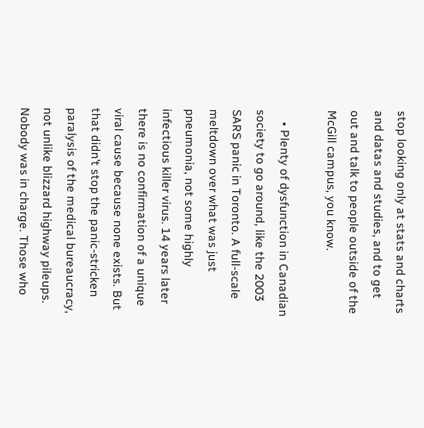stop looking only at stats and charts and datas and studies, and to get out and talk to people outside of the McGill campus, you know.

    • Plenty of dysfunction in Canadian society to go around, like the 2003 SARS panic in Toronto. A full-scale meltdown over what was just pneumonia, not some highly infectious killer virus. 14 years later there is no confirmation of a unique viral cause because none exists. But that didn’t stop the panic-stricken paralysis of the medical bureaucracy, not unlike blizzard highway pileups. Nobody was in charge. Those who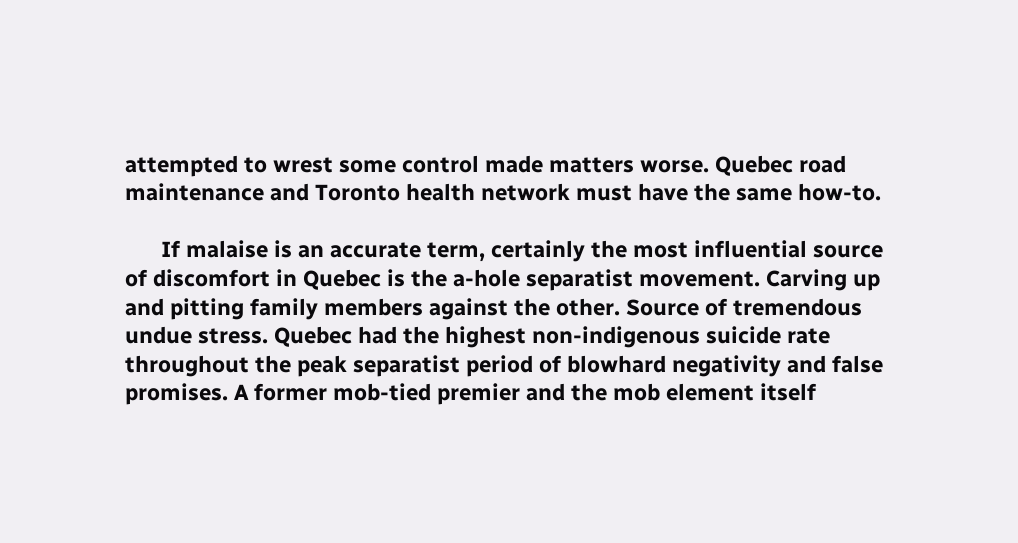attempted to wrest some control made matters worse. Quebec road maintenance and Toronto health network must have the same how-to.

      If malaise is an accurate term, certainly the most influential source of discomfort in Quebec is the a-hole separatist movement. Carving up and pitting family members against the other. Source of tremendous undue stress. Quebec had the highest non-indigenous suicide rate throughout the peak separatist period of blowhard negativity and false promises. A former mob-tied premier and the mob element itself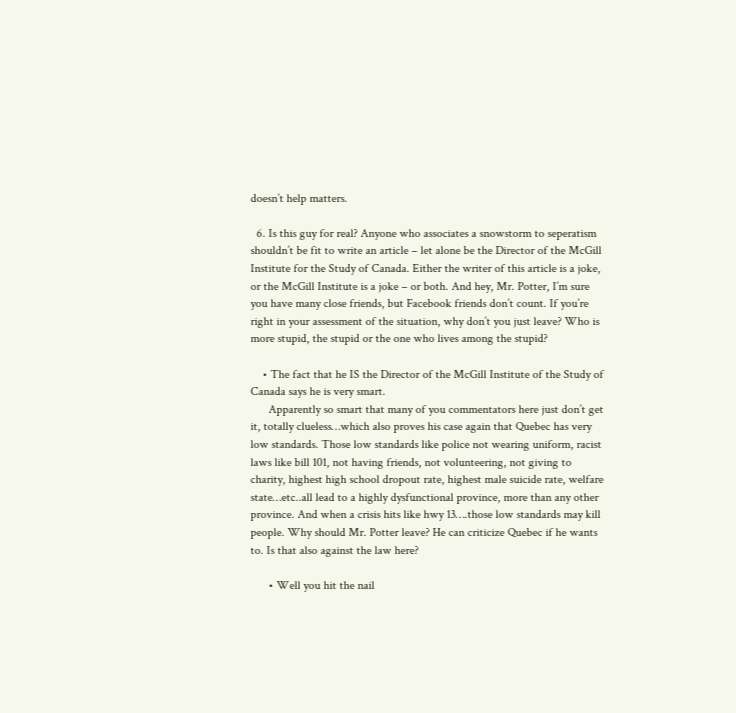doesn’t help matters.

  6. Is this guy for real? Anyone who associates a snowstorm to seperatism shouldn’t be fit to write an article – let alone be the Director of the McGill Institute for the Study of Canada. Either the writer of this article is a joke, or the McGill Institute is a joke – or both. And hey, Mr. Potter, I’m sure you have many close friends, but Facebook friends don’t count. If you’re right in your assessment of the situation, why don’t you just leave? Who is more stupid, the stupid or the one who lives among the stupid?

    • The fact that he IS the Director of the McGill Institute of the Study of Canada says he is very smart.
      Apparently so smart that many of you commentators here just don’t get it, totally clueless…which also proves his case again that Quebec has very low standards. Those low standards like police not wearing uniform, racist laws like bill 101, not having friends, not volunteering, not giving to charity, highest high school dropout rate, highest male suicide rate, welfare state…etc..all lead to a highly dysfunctional province, more than any other province. And when a crisis hits like hwy 13….those low standards may kill people. Why should Mr. Potter leave? He can criticize Quebec if he wants to. Is that also against the law here?

      • Well you hit the nail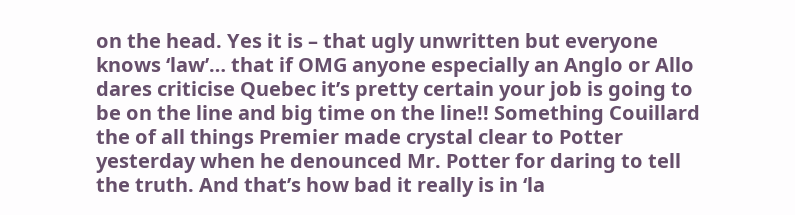on the head. Yes it is – that ugly unwritten but everyone knows ‘law’… that if OMG anyone especially an Anglo or Allo dares criticise Quebec it’s pretty certain your job is going to be on the line and big time on the line!! Something Couillard the of all things Premier made crystal clear to Potter yesterday when he denounced Mr. Potter for daring to tell the truth. And that’s how bad it really is in ‘la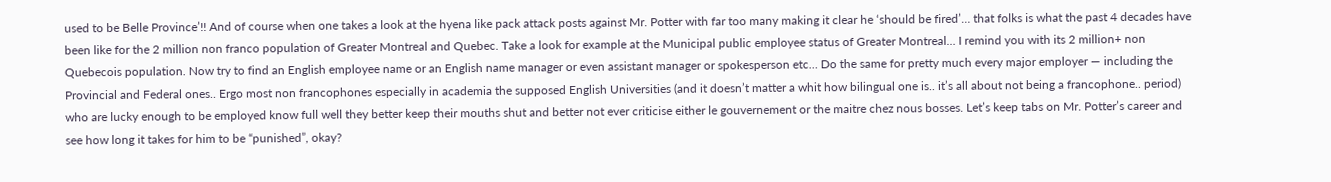used to be Belle Province’!! And of course when one takes a look at the hyena like pack attack posts against Mr. Potter with far too many making it clear he ‘should be fired’… that folks is what the past 4 decades have been like for the 2 million non franco population of Greater Montreal and Quebec. Take a look for example at the Municipal public employee status of Greater Montreal… I remind you with its 2 million+ non Quebecois population. Now try to find an English employee name or an English name manager or even assistant manager or spokesperson etc… Do the same for pretty much every major employer — including the Provincial and Federal ones.. Ergo most non francophones especially in academia the supposed English Universities (and it doesn’t matter a whit how bilingual one is.. it’s all about not being a francophone.. period) who are lucky enough to be employed know full well they better keep their mouths shut and better not ever criticise either le gouvernement or the maitre chez nous bosses. Let’s keep tabs on Mr. Potter’s career and see how long it takes for him to be “punished”, okay?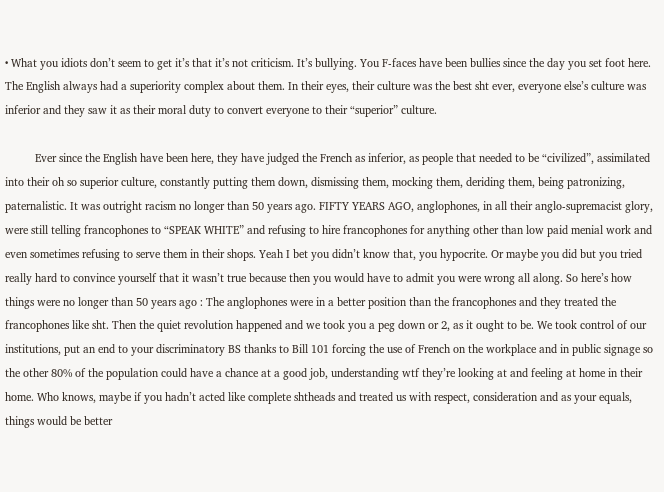• What you idiots don’t seem to get it’s that it’s not criticism. It’s bullying. You F-faces have been bullies since the day you set foot here. The English always had a superiority complex about them. In their eyes, their culture was the best sht ever, everyone else’s culture was inferior and they saw it as their moral duty to convert everyone to their “superior” culture.

          Ever since the English have been here, they have judged the French as inferior, as people that needed to be “civilized”, assimilated into their oh so superior culture, constantly putting them down, dismissing them, mocking them, deriding them, being patronizing, paternalistic. It was outright racism no longer than 50 years ago. FIFTY YEARS AGO, anglophones, in all their anglo-supremacist glory, were still telling francophones to “SPEAK WHITE” and refusing to hire francophones for anything other than low paid menial work and even sometimes refusing to serve them in their shops. Yeah I bet you didn’t know that, you hypocrite. Or maybe you did but you tried really hard to convince yourself that it wasn’t true because then you would have to admit you were wrong all along. So here’s how things were no longer than 50 years ago : The anglophones were in a better position than the francophones and they treated the francophones like sht. Then the quiet revolution happened and we took you a peg down or 2, as it ought to be. We took control of our institutions, put an end to your discriminatory BS thanks to Bill 101 forcing the use of French on the workplace and in public signage so the other 80% of the population could have a chance at a good job, understanding wtf they’re looking at and feeling at home in their home. Who knows, maybe if you hadn’t acted like complete shtheads and treated us with respect, consideration and as your equals, things would be better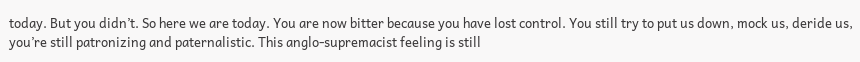today. But you didn’t. So here we are today. You are now bitter because you have lost control. You still try to put us down, mock us, deride us, you’re still patronizing and paternalistic. This anglo-supremacist feeling is still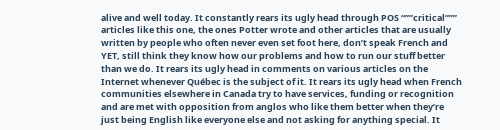alive and well today. It constantly rears its ugly head through POS “””critical””” articles like this one, the ones Potter wrote and other articles that are usually written by people who often never even set foot here, don’t speak French and YET, still think they know how our problems and how to run our stuff better than we do. It rears its ugly head in comments on various articles on the Internet whenever Québec is the subject of it. It rears its ugly head when French communities elsewhere in Canada try to have services, funding or recognition and are met with opposition from anglos who like them better when they’re just being English like everyone else and not asking for anything special. It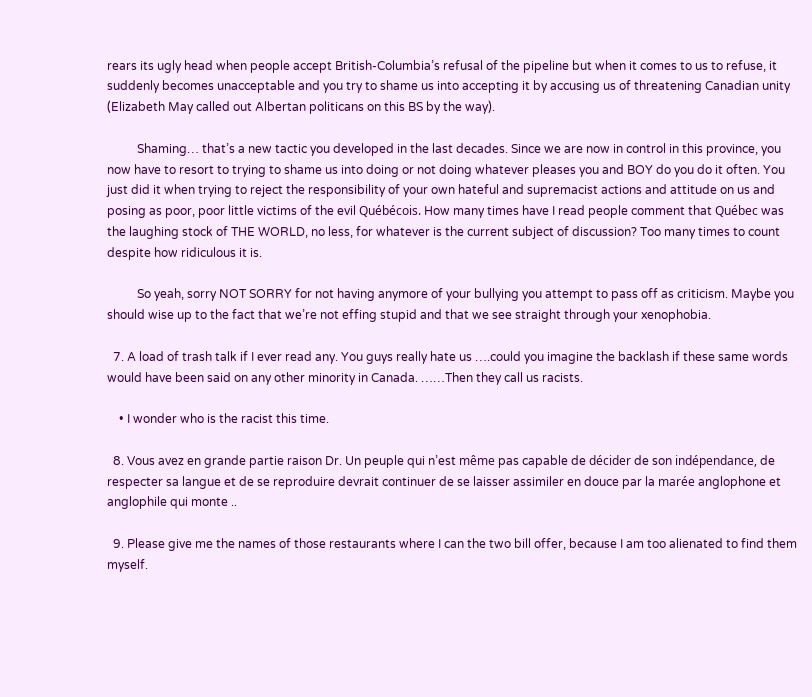rears its ugly head when people accept British-Columbia’s refusal of the pipeline but when it comes to us to refuse, it suddenly becomes unacceptable and you try to shame us into accepting it by accusing us of threatening Canadian unity (Elizabeth May called out Albertan politicans on this BS by the way).

          Shaming… that’s a new tactic you developed in the last decades. Since we are now in control in this province, you now have to resort to trying to shame us into doing or not doing whatever pleases you and BOY do you do it often. You just did it when trying to reject the responsibility of your own hateful and supremacist actions and attitude on us and posing as poor, poor little victims of the evil Québécois. How many times have I read people comment that Québec was the laughing stock of THE WORLD, no less, for whatever is the current subject of discussion? Too many times to count despite how ridiculous it is.

          So yeah, sorry NOT SORRY for not having anymore of your bullying you attempt to pass off as criticism. Maybe you should wise up to the fact that we’re not effing stupid and that we see straight through your xenophobia.

  7. A load of trash talk if I ever read any. You guys really hate us ….could you imagine the backlash if these same words would have been said on any other minority in Canada. ……Then they call us racists.

    • I wonder who is the racist this time.

  8. Vous avez en grande partie raison Dr. Un peuple qui n’est même pas capable de décider de son indépendance, de respecter sa langue et de se reproduire devrait continuer de se laisser assimiler en douce par la marée anglophone et anglophile qui monte ..

  9. Please give me the names of those restaurants where I can the two bill offer, because I am too alienated to find them myself.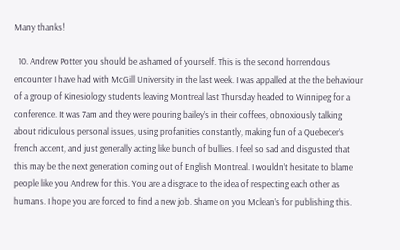Many thanks!

  10. Andrew Potter you should be ashamed of yourself. This is the second horrendous encounter I have had with McGill University in the last week. I was appalled at the the behaviour of a group of Kinesiology students leaving Montreal last Thursday headed to Winnipeg for a conference. It was 7am and they were pouring bailey’s in their coffees, obnoxiously talking about ridiculous personal issues, using profanities constantly, making fun of a Quebecer’s french accent, and just generally acting like bunch of bullies. I feel so sad and disgusted that this may be the next generation coming out of English Montreal. I wouldn’t hesitate to blame people like you Andrew for this. You are a disgrace to the idea of respecting each other as humans. I hope you are forced to find a new job. Shame on you Mclean’s for publishing this.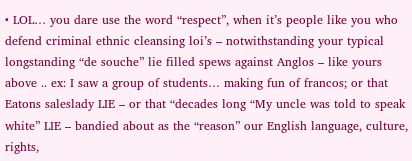• LOL… you dare use the word “respect”, when it’s people like you who defend criminal ethnic cleansing loi’s – notwithstanding your typical longstanding “de souche” lie filled spews against Anglos – like yours above .. ex: I saw a group of students… making fun of francos; or that Eatons saleslady LIE – or that “decades long “My uncle was told to speak white” LIE – bandied about as the “reason” our English language, culture, rights,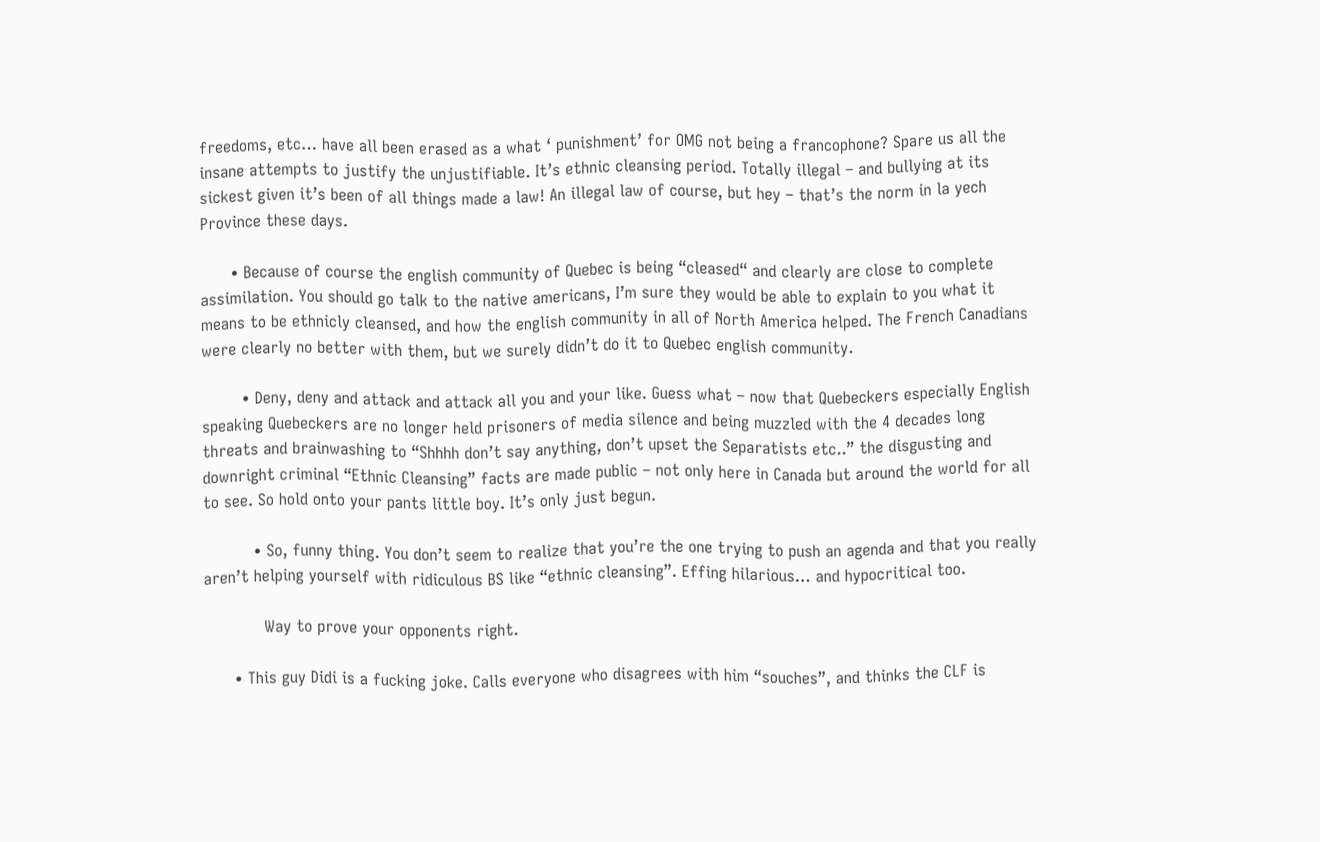freedoms, etc… have all been erased as a what ‘ punishment’ for OMG not being a francophone? Spare us all the insane attempts to justify the unjustifiable. It’s ethnic cleansing period. Totally illegal – and bullying at its sickest given it’s been of all things made a law! An illegal law of course, but hey – that’s the norm in la yech Province these days.

      • Because of course the english community of Quebec is being “cleased“ and clearly are close to complete assimilation. You should go talk to the native americans, I’m sure they would be able to explain to you what it means to be ethnicly cleansed, and how the english community in all of North America helped. The French Canadians were clearly no better with them, but we surely didn’t do it to Quebec english community.

        • Deny, deny and attack and attack all you and your like. Guess what – now that Quebeckers especially English speaking Quebeckers are no longer held prisoners of media silence and being muzzled with the 4 decades long threats and brainwashing to “Shhhh don’t say anything, don’t upset the Separatists etc..” the disgusting and downright criminal “Ethnic Cleansing” facts are made public – not only here in Canada but around the world for all to see. So hold onto your pants little boy. It’s only just begun.

          • So, funny thing. You don’t seem to realize that you’re the one trying to push an agenda and that you really aren’t helping yourself with ridiculous BS like “ethnic cleansing”. Effing hilarious… and hypocritical too.

            Way to prove your opponents right.

      • This guy Didi is a fucking joke. Calls everyone who disagrees with him “souches”, and thinks the CLF is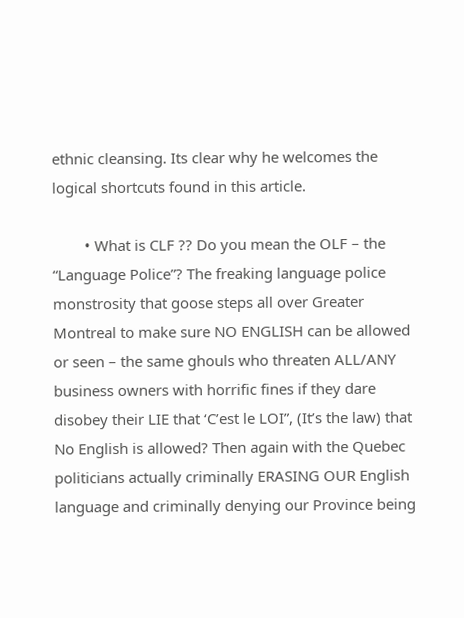ethnic cleansing. Its clear why he welcomes the logical shortcuts found in this article.

        • What is CLF ?? Do you mean the OLF – the “Language Police”? The freaking language police monstrosity that goose steps all over Greater Montreal to make sure NO ENGLISH can be allowed or seen – the same ghouls who threaten ALL/ANY business owners with horrific fines if they dare disobey their LIE that ‘C’est le LOI”, (It’s the law) that No English is allowed? Then again with the Quebec politicians actually criminally ERASING OUR English language and criminally denying our Province being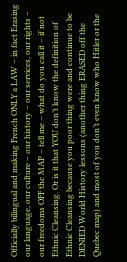Officially bilingual and making French ONLY a LAW – in fact Erasing our language, our culture – our history – our services, our rights – our freedoms OFF the MAP – tell me – what do you call it – if not Ethnic Cleansing. Or is it that YOU don’t know the definition of Ethnic Cleansing because you poor thing were and continue to be DENIED World History lessons (another thing ERASED off the Quebec map) and most of you don’t even know who Hitler or the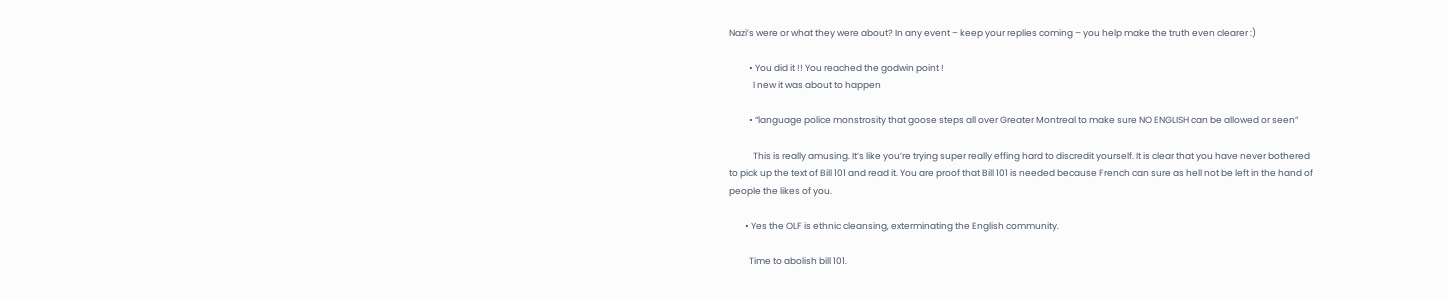Nazi’s were or what they were about? In any event – keep your replies coming – you help make the truth even clearer :)

          • You did it !! You reached the godwin point !
            I new it was about to happen

          • “language police monstrosity that goose steps all over Greater Montreal to make sure NO ENGLISH can be allowed or seen”

            This is really amusing. It’s like you’re trying super really effing hard to discredit yourself. It is clear that you have never bothered to pick up the text of Bill 101 and read it. You are proof that Bill 101 is needed because French can sure as hell not be left in the hand of people the likes of you.

        • Yes the OLF is ethnic cleansing, exterminating the English community.

          Time to abolish bill 101.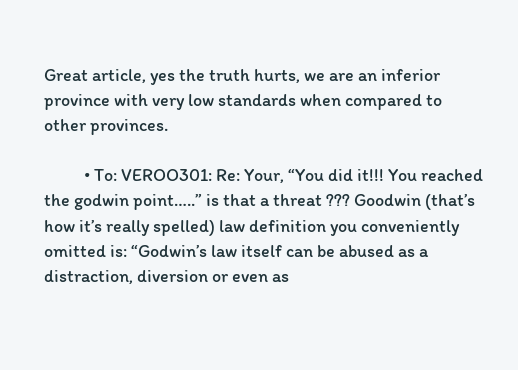Great article, yes the truth hurts, we are an inferior province with very low standards when compared to other provinces.

          • To: VEROO301: Re: Your, “You did it!!! You reached the godwin point…..” is that a threat ??? Goodwin (that’s how it’s really spelled) law definition you conveniently omitted is: “Godwin’s law itself can be abused as a distraction, diversion or even as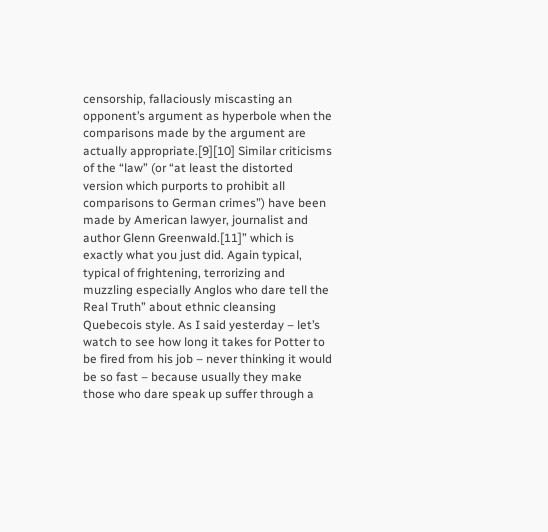censorship, fallaciously miscasting an opponent’s argument as hyperbole when the comparisons made by the argument are actually appropriate.[9][10] Similar criticisms of the “law” (or “at least the distorted version which purports to prohibit all comparisons to German crimes”) have been made by American lawyer, journalist and author Glenn Greenwald.[11]” which is exactly what you just did. Again typical, typical of frightening, terrorizing and muzzling especially Anglos who dare tell the Real Truth” about ethnic cleansing Quebecois style. As I said yesterday – let’s watch to see how long it takes for Potter to be fired from his job – never thinking it would be so fast – because usually they make those who dare speak up suffer through a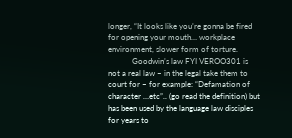longer, “It looks like you’re gonna be fired for opening your mouth… workplace environment, slower form of torture.
            Goodwin’s law FYI VEROO301 is not a real law – in the legal take them to court for – for example: “Defamation of character …etc”.. (go read the definition) but has been used by the language law disciples for years to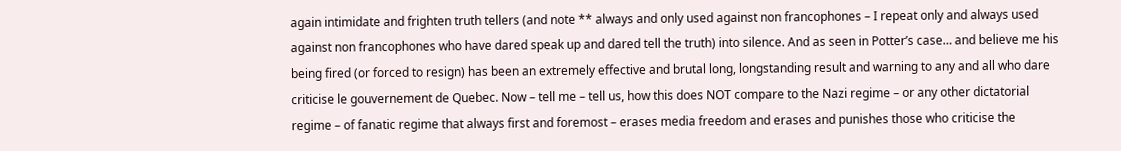again intimidate and frighten truth tellers (and note ** always and only used against non francophones – I repeat only and always used against non francophones who have dared speak up and dared tell the truth) into silence. And as seen in Potter’s case… and believe me his being fired (or forced to resign) has been an extremely effective and brutal long, longstanding result and warning to any and all who dare criticise le gouvernement de Quebec. Now – tell me – tell us, how this does NOT compare to the Nazi regime – or any other dictatorial regime – of fanatic regime that always first and foremost – erases media freedom and erases and punishes those who criticise the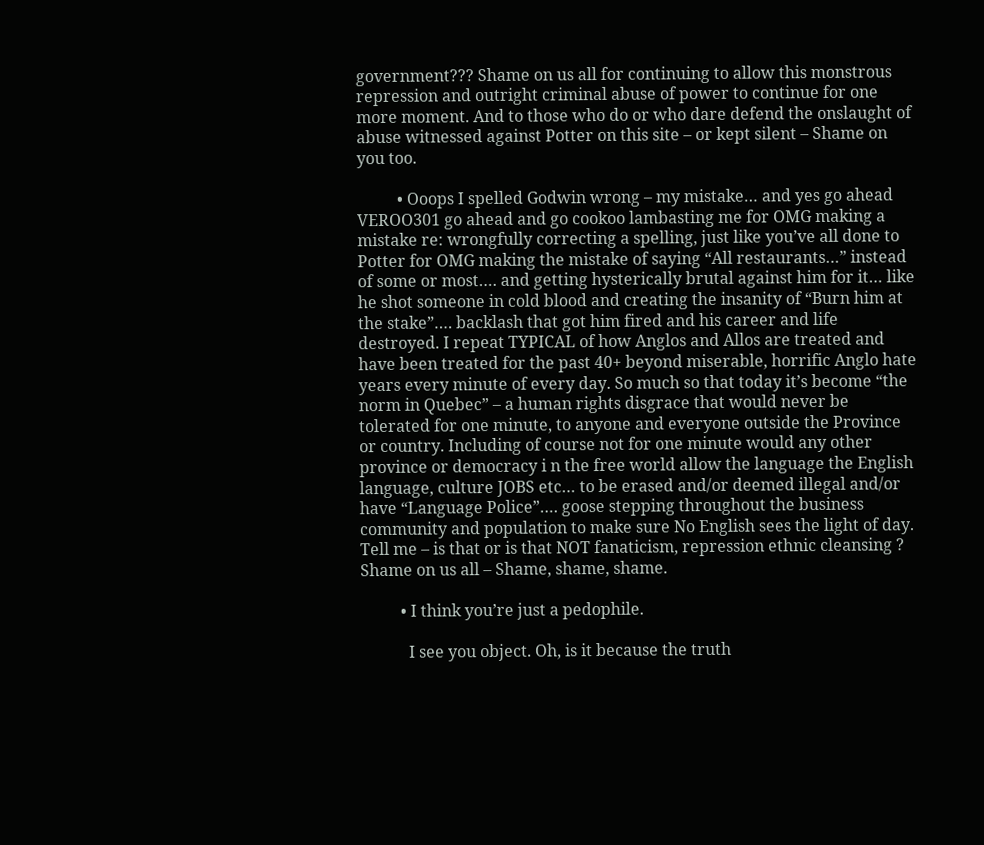government??? Shame on us all for continuing to allow this monstrous repression and outright criminal abuse of power to continue for one more moment. And to those who do or who dare defend the onslaught of abuse witnessed against Potter on this site – or kept silent – Shame on you too.

          • Ooops I spelled Godwin wrong – my mistake… and yes go ahead VEROO301 go ahead and go cookoo lambasting me for OMG making a mistake re: wrongfully correcting a spelling, just like you’ve all done to Potter for OMG making the mistake of saying “All restaurants…” instead of some or most…. and getting hysterically brutal against him for it… like he shot someone in cold blood and creating the insanity of “Burn him at the stake”…. backlash that got him fired and his career and life destroyed. I repeat TYPICAL of how Anglos and Allos are treated and have been treated for the past 40+ beyond miserable, horrific Anglo hate years every minute of every day. So much so that today it’s become “the norm in Quebec” – a human rights disgrace that would never be tolerated for one minute, to anyone and everyone outside the Province or country. Including of course not for one minute would any other province or democracy i n the free world allow the language the English language, culture JOBS etc… to be erased and/or deemed illegal and/or have “Language Police”…. goose stepping throughout the business community and population to make sure No English sees the light of day. Tell me – is that or is that NOT fanaticism, repression ethnic cleansing ? Shame on us all – Shame, shame, shame.

          • I think you’re just a pedophile.

            I see you object. Oh, is it because the truth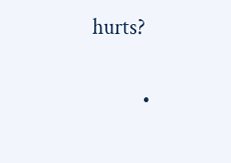hurts?


          •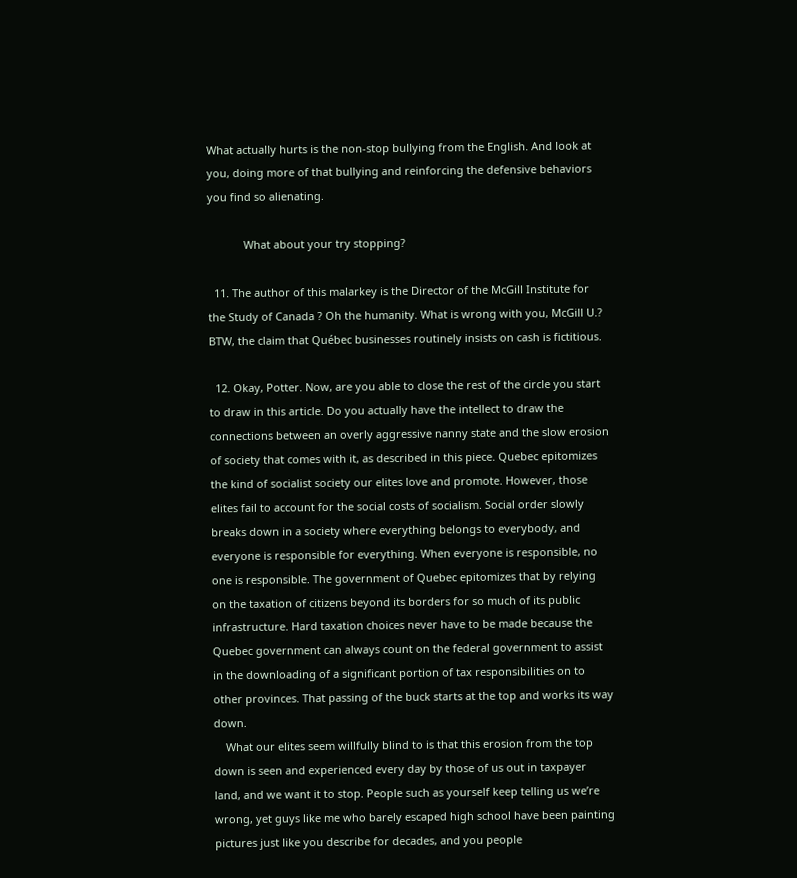What actually hurts is the non-stop bullying from the English. And look at you, doing more of that bullying and reinforcing the defensive behaviors you find so alienating.

            What about your try stopping?

  11. The author of this malarkey is the Director of the McGill Institute for the Study of Canada ? Oh the humanity. What is wrong with you, McGill U.? BTW, the claim that Québec businesses routinely insists on cash is fictitious.

  12. Okay, Potter. Now, are you able to close the rest of the circle you start to draw in this article. Do you actually have the intellect to draw the connections between an overly aggressive nanny state and the slow erosion of society that comes with it, as described in this piece. Quebec epitomizes the kind of socialist society our elites love and promote. However, those elites fail to account for the social costs of socialism. Social order slowly breaks down in a society where everything belongs to everybody, and everyone is responsible for everything. When everyone is responsible, no one is responsible. The government of Quebec epitomizes that by relying on the taxation of citizens beyond its borders for so much of its public infrastructure. Hard taxation choices never have to be made because the Quebec government can always count on the federal government to assist in the downloading of a significant portion of tax responsibilities on to other provinces. That passing of the buck starts at the top and works its way down.
    What our elites seem willfully blind to is that this erosion from the top down is seen and experienced every day by those of us out in taxpayer land, and we want it to stop. People such as yourself keep telling us we’re wrong, yet guys like me who barely escaped high school have been painting pictures just like you describe for decades, and you people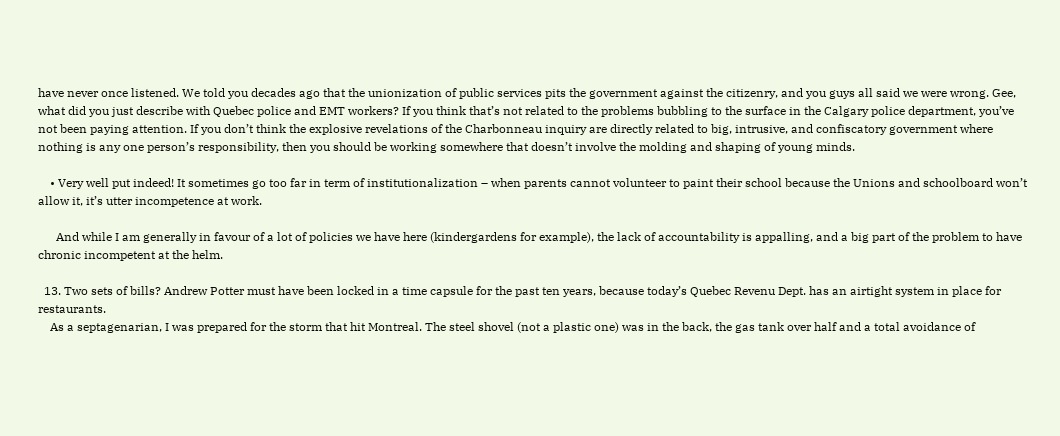have never once listened. We told you decades ago that the unionization of public services pits the government against the citizenry, and you guys all said we were wrong. Gee, what did you just describe with Quebec police and EMT workers? If you think that’s not related to the problems bubbling to the surface in the Calgary police department, you’ve not been paying attention. If you don’t think the explosive revelations of the Charbonneau inquiry are directly related to big, intrusive, and confiscatory government where nothing is any one person’s responsibility, then you should be working somewhere that doesn’t involve the molding and shaping of young minds.

    • Very well put indeed! It sometimes go too far in term of institutionalization – when parents cannot volunteer to paint their school because the Unions and schoolboard won’t allow it, it’s utter incompetence at work.

      And while I am generally in favour of a lot of policies we have here (kindergardens for example), the lack of accountability is appalling, and a big part of the problem to have chronic incompetent at the helm.

  13. Two sets of bills? Andrew Potter must have been locked in a time capsule for the past ten years, because today’s Quebec Revenu Dept. has an airtight system in place for restaurants.
    As a septagenarian, I was prepared for the storm that hit Montreal. The steel shovel (not a plastic one) was in the back, the gas tank over half and a total avoidance of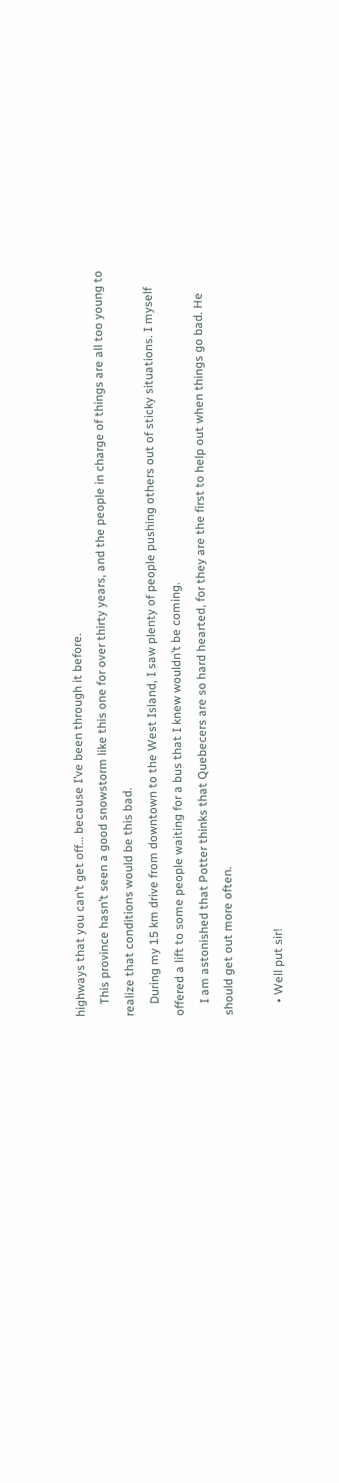highways that you can’t get off… because I’ve been through it before.
    This province hasn’t seen a good snowstorm like this one for over thirty years, and the people in charge of things are all too young to realize that conditions would be this bad.
    During my 15 km drive from downtown to the West Island, I saw plenty of people pushing others out of sticky situations. I myself offered a lift to some people waiting for a bus that I knew wouldn’t be coming.
    I am astonished that Potter thinks that Quebecers are so hard hearted, for they are the first to help out when things go bad. He should get out more often.

    • Well put sir!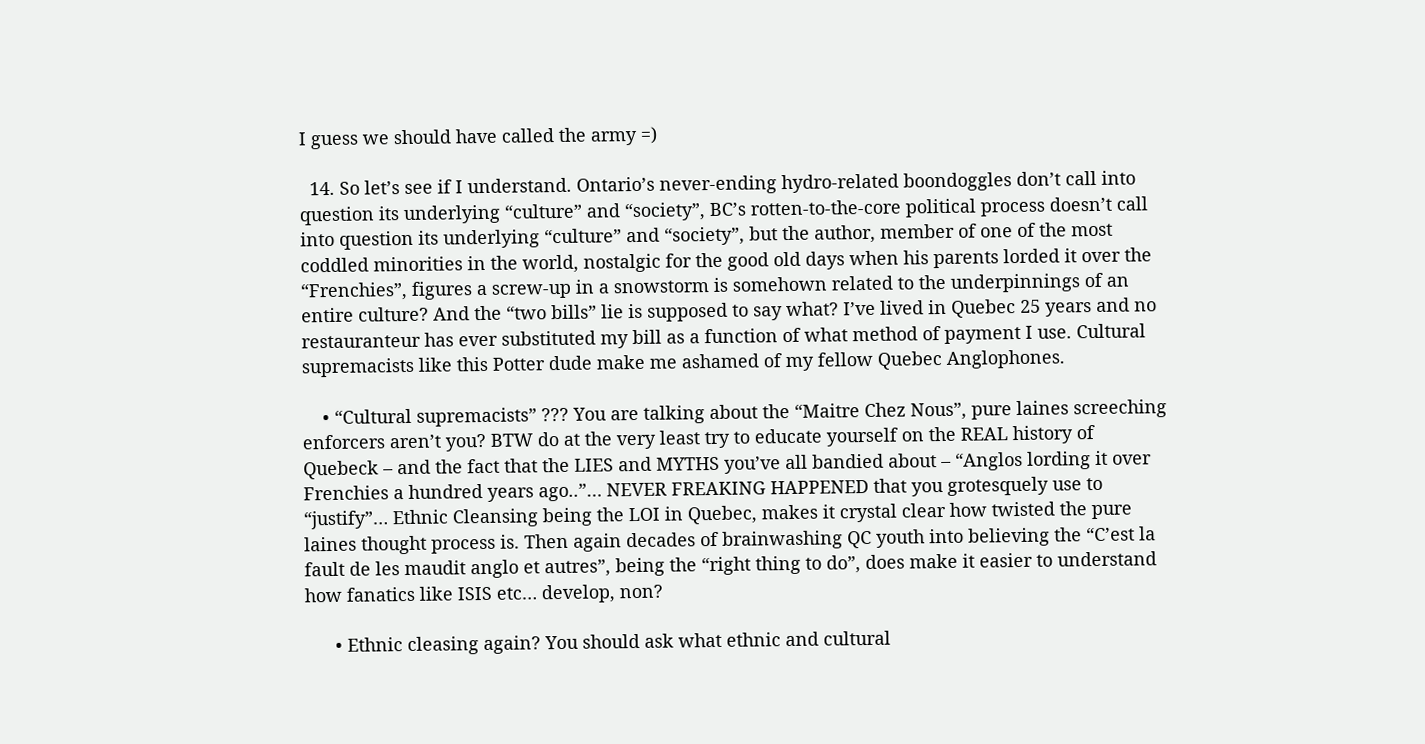I guess we should have called the army =)

  14. So let’s see if I understand. Ontario’s never-ending hydro-related boondoggles don’t call into question its underlying “culture” and “society”, BC’s rotten-to-the-core political process doesn’t call into question its underlying “culture” and “society”, but the author, member of one of the most coddled minorities in the world, nostalgic for the good old days when his parents lorded it over the “Frenchies”, figures a screw-up in a snowstorm is somehown related to the underpinnings of an entire culture? And the “two bills” lie is supposed to say what? I’ve lived in Quebec 25 years and no restauranteur has ever substituted my bill as a function of what method of payment I use. Cultural supremacists like this Potter dude make me ashamed of my fellow Quebec Anglophones.

    • “Cultural supremacists” ??? You are talking about the “Maitre Chez Nous”, pure laines screeching enforcers aren’t you? BTW do at the very least try to educate yourself on the REAL history of Quebeck – and the fact that the LIES and MYTHS you’ve all bandied about – “Anglos lording it over Frenchies a hundred years ago..”… NEVER FREAKING HAPPENED that you grotesquely use to “justify”… Ethnic Cleansing being the LOI in Quebec, makes it crystal clear how twisted the pure laines thought process is. Then again decades of brainwashing QC youth into believing the “C’est la fault de les maudit anglo et autres”, being the “right thing to do”, does make it easier to understand how fanatics like ISIS etc… develop, non?

      • Ethnic cleasing again? You should ask what ethnic and cultural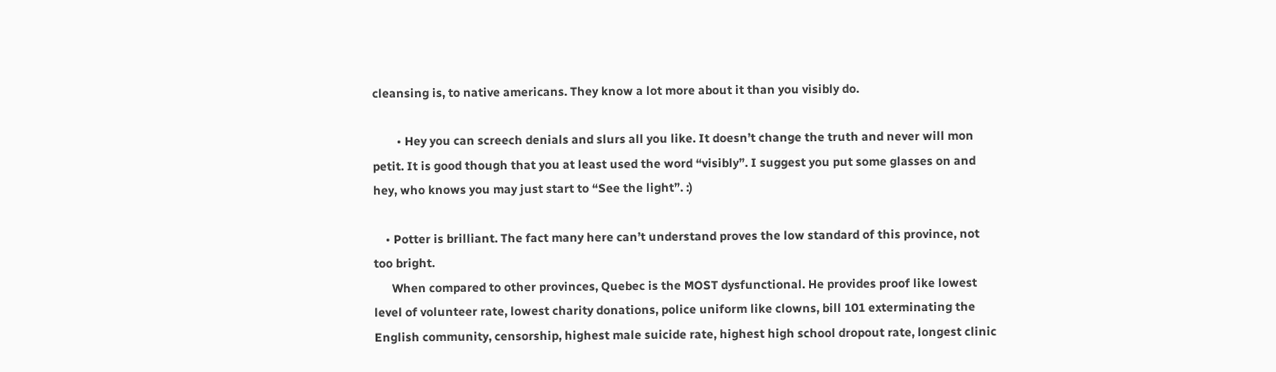cleansing is, to native americans. They know a lot more about it than you visibly do.

        • Hey you can screech denials and slurs all you like. It doesn’t change the truth and never will mon petit. It is good though that you at least used the word “visibly”. I suggest you put some glasses on and hey, who knows you may just start to “See the light”. :)

    • Potter is brilliant. The fact many here can’t understand proves the low standard of this province, not too bright.
      When compared to other provinces, Quebec is the MOST dysfunctional. He provides proof like lowest level of volunteer rate, lowest charity donations, police uniform like clowns, bill 101 exterminating the English community, censorship, highest male suicide rate, highest high school dropout rate, longest clinic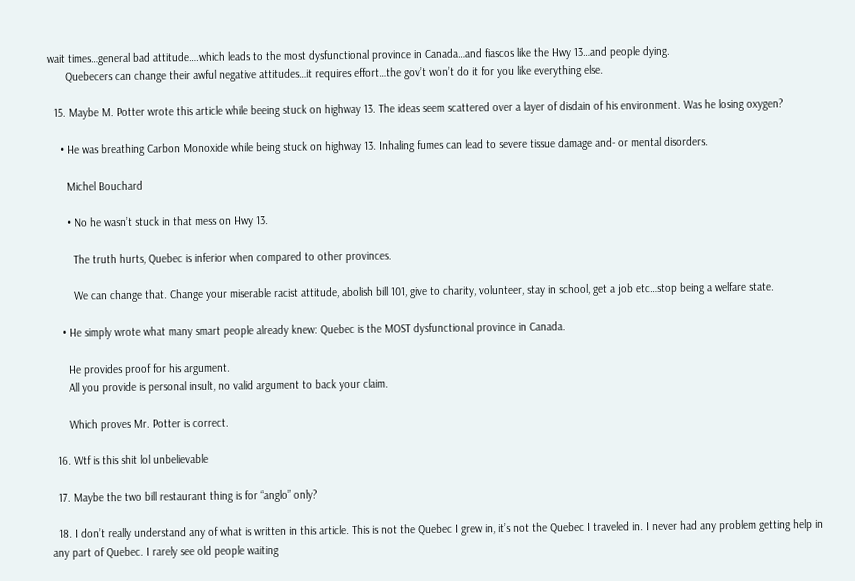wait times…general bad attitude….which leads to the most dysfunctional province in Canada…and fiascos like the Hwy 13…and people dying.
      Quebecers can change their awful negative attitudes…it requires effort…the gov’t won’t do it for you like everything else.

  15. Maybe M. Potter wrote this article while beeing stuck on highway 13. The ideas seem scattered over a layer of disdain of his environment. Was he losing oxygen?

    • He was breathing Carbon Monoxide while being stuck on highway 13. Inhaling fumes can lead to severe tissue damage and- or mental disorders.

      Michel Bouchard

      • No he wasn’t stuck in that mess on Hwy 13.

        The truth hurts, Quebec is inferior when compared to other provinces.

        We can change that. Change your miserable racist attitude, abolish bill 101, give to charity, volunteer, stay in school, get a job etc…stop being a welfare state.

    • He simply wrote what many smart people already knew: Quebec is the MOST dysfunctional province in Canada.

      He provides proof for his argument.
      All you provide is personal insult, no valid argument to back your claim.

      Which proves Mr. Potter is correct.

  16. Wtf is this shit lol unbelievable

  17. Maybe the two bill restaurant thing is for “anglo” only?

  18. I don’t really understand any of what is written in this article. This is not the Quebec I grew in, it’s not the Quebec I traveled in. I never had any problem getting help in any part of Quebec. I rarely see old people waiting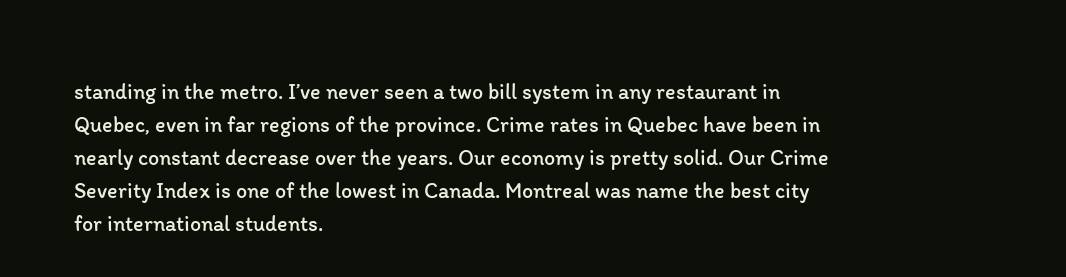standing in the metro. I’ve never seen a two bill system in any restaurant in Quebec, even in far regions of the province. Crime rates in Quebec have been in nearly constant decrease over the years. Our economy is pretty solid. Our Crime Severity Index is one of the lowest in Canada. Montreal was name the best city for international students.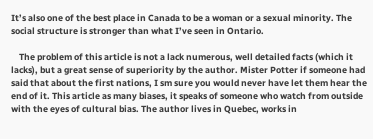It’s also one of the best place in Canada to be a woman or a sexual minority. The social structure is stronger than what I’ve seen in Ontario.

    The problem of this article is not a lack numerous, well detailed facts (which it lacks), but a great sense of superiority by the author. Mister Potter if someone had said that about the first nations, I sm sure you would never have let them hear the end of it. This article as many biases, it speaks of someone who watch from outside with the eyes of cultural bias. The author lives in Quebec, works in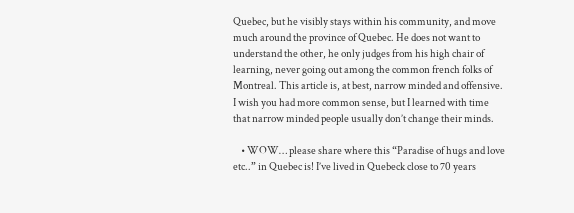Quebec, but he visibly stays within his community, and move much around the province of Quebec. He does not want to understand the other, he only judges from his high chair of learning, never going out among the common french folks of Montreal. This article is, at best, narrow minded and offensive. I wish you had more common sense, but I learned with time that narrow minded people usually don’t change their minds.

    • WOW… please share where this “Paradise of hugs and love etc..” in Quebec is! I’ve lived in Quebeck close to 70 years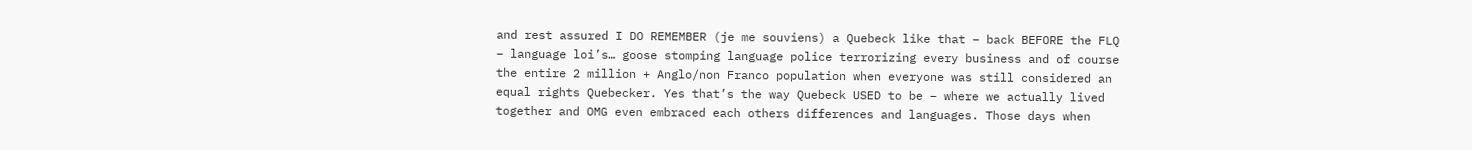and rest assured I DO REMEMBER (je me souviens) a Quebeck like that – back BEFORE the FLQ – language loi’s… goose stomping language police terrorizing every business and of course the entire 2 million + Anglo/non Franco population when everyone was still considered an equal rights Quebecker. Yes that’s the way Quebeck USED to be – where we actually lived together and OMG even embraced each others differences and languages. Those days when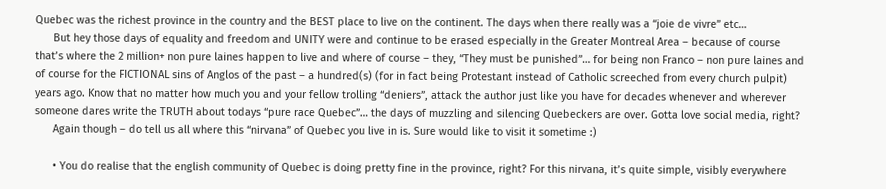Quebec was the richest province in the country and the BEST place to live on the continent. The days when there really was a “joie de vivre” etc…
      But hey those days of equality and freedom and UNITY were and continue to be erased especially in the Greater Montreal Area – because of course that’s where the 2 million+ non pure laines happen to live and where of course – they, “They must be punished”… for being non Franco – non pure laines and of course for the FICTIONAL sins of Anglos of the past – a hundred(s) (for in fact being Protestant instead of Catholic screeched from every church pulpit) years ago. Know that no matter how much you and your fellow trolling “deniers”, attack the author just like you have for decades whenever and wherever someone dares write the TRUTH about todays “pure race Quebec”… the days of muzzling and silencing Quebeckers are over. Gotta love social media, right?
      Again though – do tell us all where this “nirvana” of Quebec you live in is. Sure would like to visit it sometime :)

      • You do realise that the english community of Quebec is doing pretty fine in the province, right? For this nirvana, it’s quite simple, visibly everywhere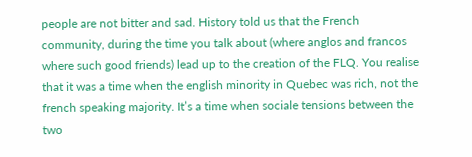people are not bitter and sad. History told us that the French community, during the time you talk about (where anglos and francos where such good friends) lead up to the creation of the FLQ. You realise that it was a time when the english minority in Quebec was rich, not the french speaking majority. It’s a time when sociale tensions between the two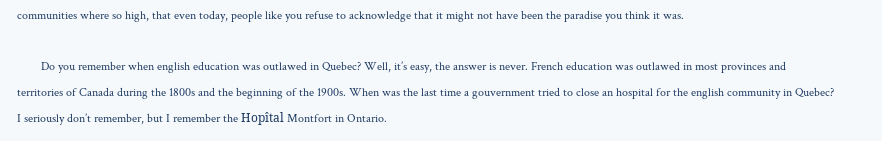communities where so high, that even today, people like you refuse to acknowledge that it might not have been the paradise you think it was.

        Do you remember when english education was outlawed in Quebec? Well, it’s easy, the answer is never. French education was outlawed in most provinces and territories of Canada during the 1800s and the beginning of the 1900s. When was the last time a gouvernment tried to close an hospital for the english community in Quebec? I seriously don’t remember, but I remember the Hopîtal Montfort in Ontario.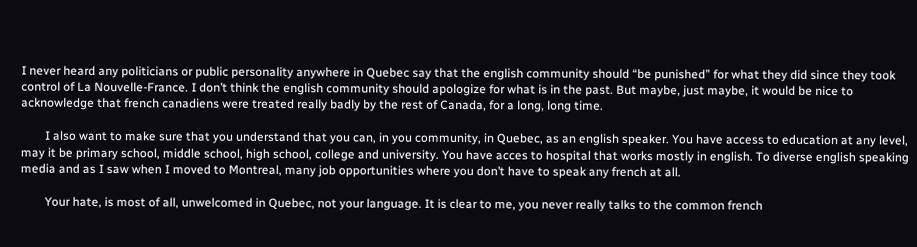I never heard any politicians or public personality anywhere in Quebec say that the english community should “be punished” for what they did since they took control of La Nouvelle-France. I don’t think the english community should apologize for what is in the past. But maybe, just maybe, it would be nice to acknowledge that french canadiens were treated really badly by the rest of Canada, for a long, long time.

        I also want to make sure that you understand that you can, in you community, in Quebec, as an english speaker. You have access to education at any level, may it be primary school, middle school, high school, college and university. You have acces to hospital that works mostly in english. To diverse english speaking media and as I saw when I moved to Montreal, many job opportunities where you don’t have to speak any french at all.

        Your hate, is most of all, unwelcomed in Quebec, not your language. It is clear to me, you never really talks to the common french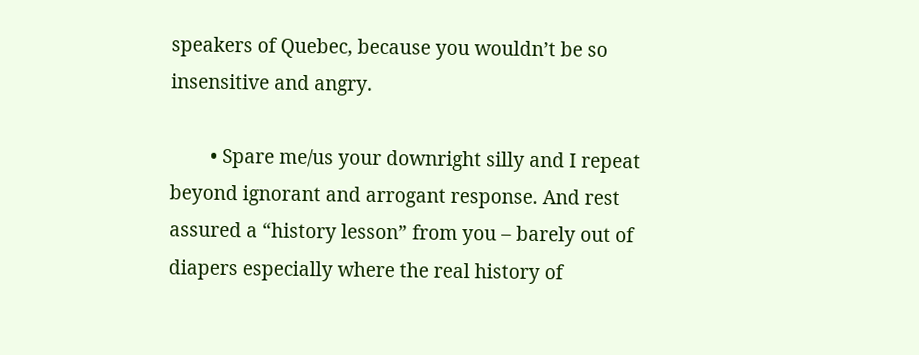speakers of Quebec, because you wouldn’t be so insensitive and angry.

        • Spare me/us your downright silly and I repeat beyond ignorant and arrogant response. And rest assured a “history lesson” from you – barely out of diapers especially where the real history of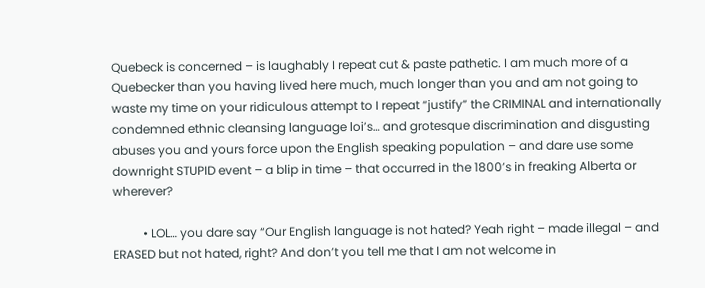Quebeck is concerned – is laughably I repeat cut & paste pathetic. I am much more of a Quebecker than you having lived here much, much longer than you and am not going to waste my time on your ridiculous attempt to I repeat “justify” the CRIMINAL and internationally condemned ethnic cleansing language loi’s… and grotesque discrimination and disgusting abuses you and yours force upon the English speaking population – and dare use some downright STUPID event – a blip in time – that occurred in the 1800’s in freaking Alberta or wherever?

          • LOL… you dare say “Our English language is not hated? Yeah right – made illegal – and ERASED but not hated, right? And don’t you tell me that I am not welcome in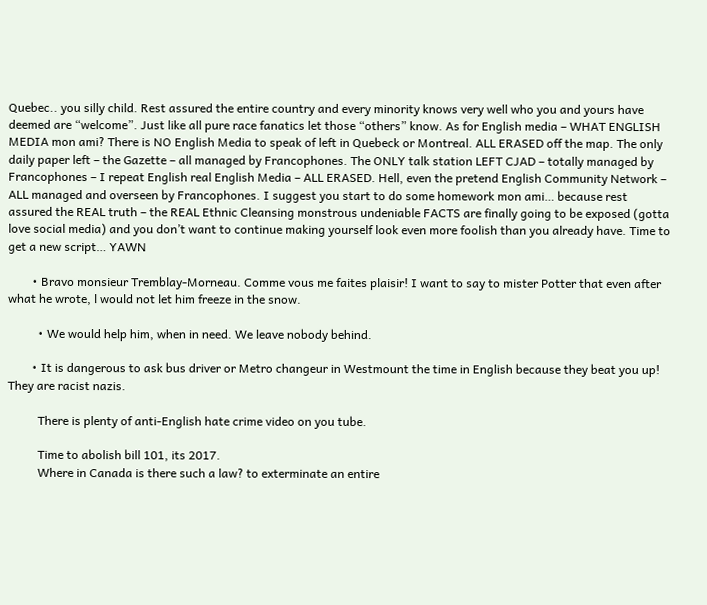Quebec.. you silly child. Rest assured the entire country and every minority knows very well who you and yours have deemed are “welcome”. Just like all pure race fanatics let those “others” know. As for English media – WHAT ENGLISH MEDIA mon ami? There is NO English Media to speak of left in Quebeck or Montreal. ALL ERASED off the map. The only daily paper left – the Gazette – all managed by Francophones. The ONLY talk station LEFT CJAD – totally managed by Francophones – I repeat English real English Media – ALL ERASED. Hell, even the pretend English Community Network – ALL managed and overseen by Francophones. I suggest you start to do some homework mon ami… because rest assured the REAL truth – the REAL Ethnic Cleansing monstrous undeniable FACTS are finally going to be exposed (gotta love social media) and you don’t want to continue making yourself look even more foolish than you already have. Time to get a new script… YAWN

        • Bravo monsieur Tremblay-Morneau. Comme vous me faites plaisir! I want to say to mister Potter that even after what he wrote, l would not let him freeze in the snow.

          • We would help him, when in need. We leave nobody behind.

        • It is dangerous to ask bus driver or Metro changeur in Westmount the time in English because they beat you up! They are racist nazis.

          There is plenty of anti-English hate crime video on you tube.

          Time to abolish bill 101, its 2017.
          Where in Canada is there such a law? to exterminate an entire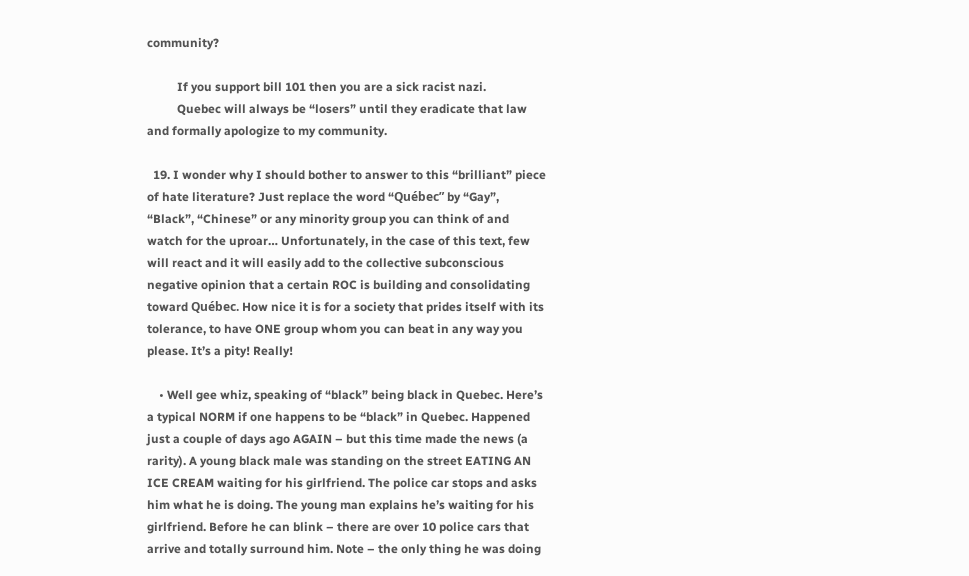community?

          If you support bill 101 then you are a sick racist nazi.
          Quebec will always be “losers” until they eradicate that law and formally apologize to my community.

  19. I wonder why I should bother to answer to this “brilliant” piece of hate literature? Just replace the word “Québec” by “Gay”, “Black”, “Chinese” or any minority group you can think of and watch for the uproar… Unfortunately, in the case of this text, few will react and it will easily add to the collective subconscious negative opinion that a certain ROC is building and consolidating toward Québec. How nice it is for a society that prides itself with its tolerance, to have ONE group whom you can beat in any way you please. It’s a pity! Really!

    • Well gee whiz, speaking of “black” being black in Quebec. Here’s a typical NORM if one happens to be “black” in Quebec. Happened just a couple of days ago AGAIN – but this time made the news (a rarity). A young black male was standing on the street EATING AN ICE CREAM waiting for his girlfriend. The police car stops and asks him what he is doing. The young man explains he’s waiting for his girlfriend. Before he can blink – there are over 10 police cars that arrive and totally surround him. Note – the only thing he was doing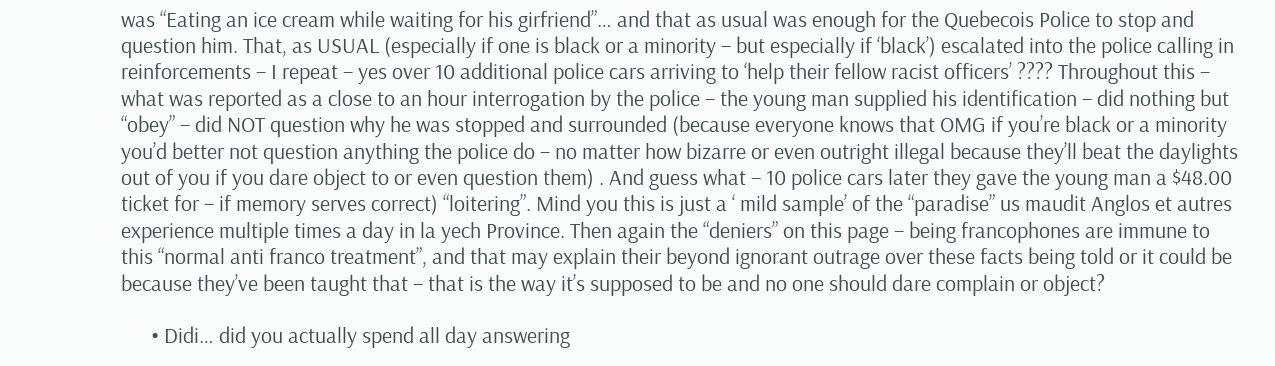was “Eating an ice cream while waiting for his girfriend”… and that as usual was enough for the Quebecois Police to stop and question him. That, as USUAL (especially if one is black or a minority – but especially if ‘black’) escalated into the police calling in reinforcements – I repeat – yes over 10 additional police cars arriving to ‘help their fellow racist officers’ ???? Throughout this – what was reported as a close to an hour interrogation by the police – the young man supplied his identification – did nothing but “obey” – did NOT question why he was stopped and surrounded (because everyone knows that OMG if you’re black or a minority you’d better not question anything the police do – no matter how bizarre or even outright illegal because they’ll beat the daylights out of you if you dare object to or even question them) . And guess what – 10 police cars later they gave the young man a $48.00 ticket for – if memory serves correct) “loitering”. Mind you this is just a ‘ mild sample’ of the “paradise” us maudit Anglos et autres experience multiple times a day in la yech Province. Then again the “deniers” on this page – being francophones are immune to this “normal anti franco treatment”, and that may explain their beyond ignorant outrage over these facts being told or it could be because they’ve been taught that – that is the way it’s supposed to be and no one should dare complain or object?

      • Didi… did you actually spend all day answering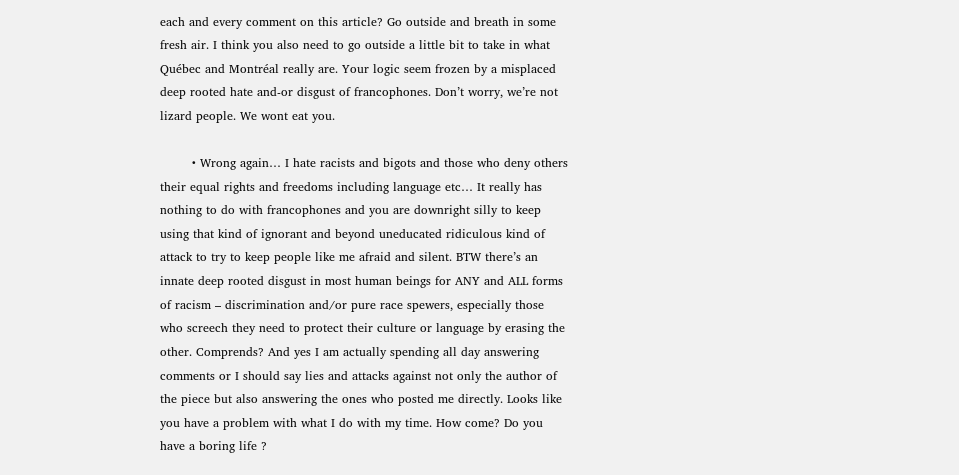each and every comment on this article? Go outside and breath in some fresh air. I think you also need to go outside a little bit to take in what Québec and Montréal really are. Your logic seem frozen by a misplaced deep rooted hate and-or disgust of francophones. Don’t worry, we’re not lizard people. We wont eat you.

        • Wrong again… I hate racists and bigots and those who deny others their equal rights and freedoms including language etc… It really has nothing to do with francophones and you are downright silly to keep using that kind of ignorant and beyond uneducated ridiculous kind of attack to try to keep people like me afraid and silent. BTW there’s an innate deep rooted disgust in most human beings for ANY and ALL forms of racism – discrimination and/or pure race spewers, especially those who screech they need to protect their culture or language by erasing the other. Comprends? And yes I am actually spending all day answering comments or I should say lies and attacks against not only the author of the piece but also answering the ones who posted me directly. Looks like you have a problem with what I do with my time. How come? Do you have a boring life ?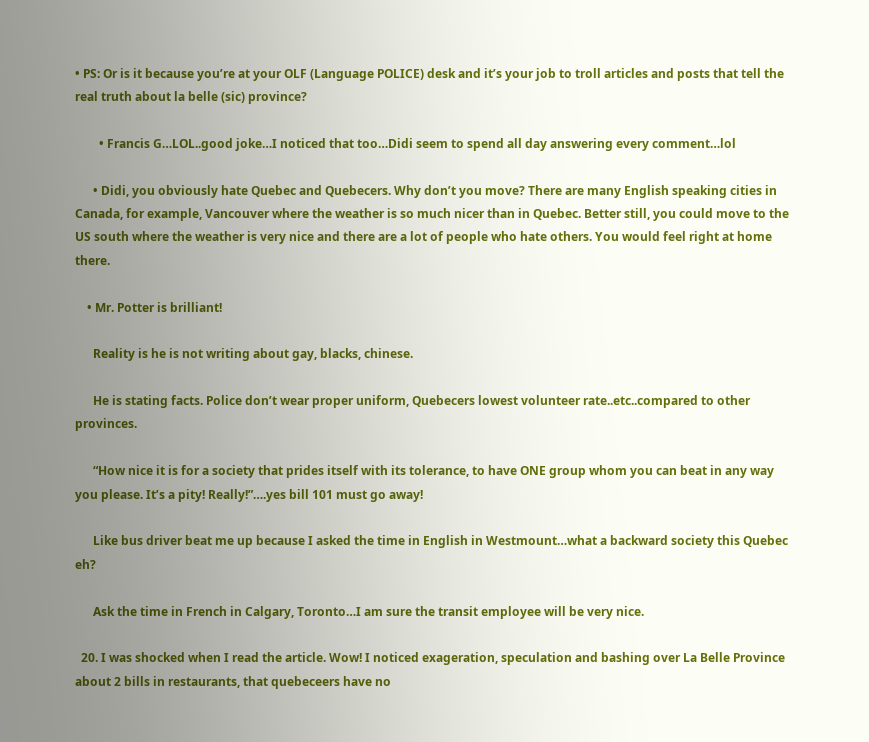• PS: Or is it because you’re at your OLF (Language POLICE) desk and it’s your job to troll articles and posts that tell the real truth about la belle (sic) province?

        • Francis G…LOL..good joke…I noticed that too…Didi seem to spend all day answering every comment…lol

      • Didi, you obviously hate Quebec and Quebecers. Why don’t you move? There are many English speaking cities in Canada, for example, Vancouver where the weather is so much nicer than in Quebec. Better still, you could move to the US south where the weather is very nice and there are a lot of people who hate others. You would feel right at home there.

    • Mr. Potter is brilliant!

      Reality is he is not writing about gay, blacks, chinese.

      He is stating facts. Police don’t wear proper uniform, Quebecers lowest volunteer rate..etc..compared to other provinces.

      “How nice it is for a society that prides itself with its tolerance, to have ONE group whom you can beat in any way you please. It’s a pity! Really!”….yes bill 101 must go away!

      Like bus driver beat me up because I asked the time in English in Westmount…what a backward society this Quebec eh?

      Ask the time in French in Calgary, Toronto…I am sure the transit employee will be very nice.

  20. I was shocked when I read the article. Wow! I noticed exageration, speculation and bashing over La Belle Province about 2 bills in restaurants, that quebeceers have no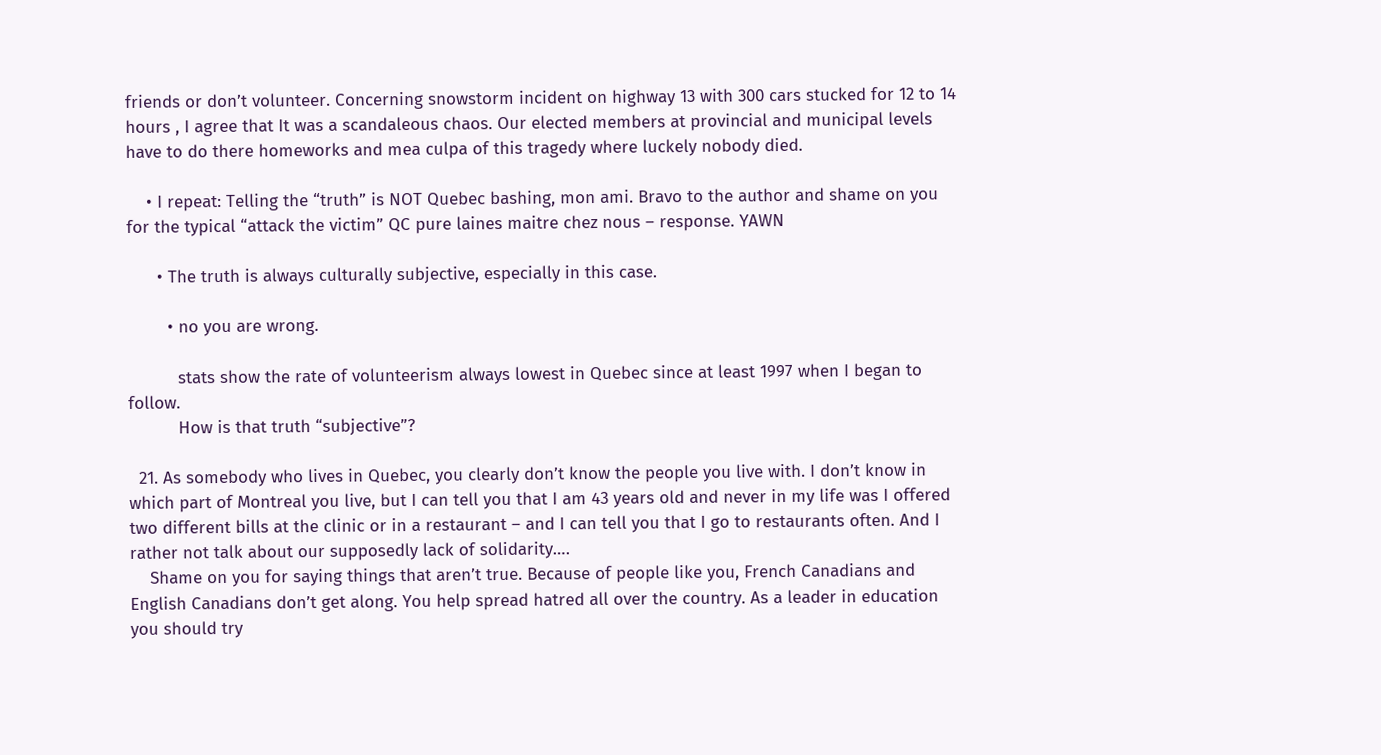friends or don’t volunteer. Concerning snowstorm incident on highway 13 with 300 cars stucked for 12 to 14 hours , I agree that It was a scandaleous chaos. Our elected members at provincial and municipal levels have to do there homeworks and mea culpa of this tragedy where luckely nobody died.

    • I repeat: Telling the “truth” is NOT Quebec bashing, mon ami. Bravo to the author and shame on you for the typical “attack the victim” QC pure laines maitre chez nous – response. YAWN

      • The truth is always culturally subjective, especially in this case.

        • no you are wrong.

          stats show the rate of volunteerism always lowest in Quebec since at least 1997 when I began to follow.
          How is that truth “subjective”?

  21. As somebody who lives in Quebec, you clearly don’t know the people you live with. I don’t know in which part of Montreal you live, but I can tell you that I am 43 years old and never in my life was I offered two different bills at the clinic or in a restaurant – and I can tell you that I go to restaurants often. And I rather not talk about our supposedly lack of solidarity….
    Shame on you for saying things that aren’t true. Because of people like you, French Canadians and English Canadians don’t get along. You help spread hatred all over the country. As a leader in education you should try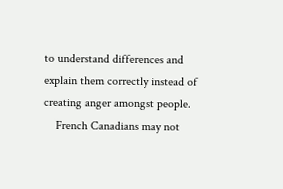to understand differences and explain them correctly instead of creating anger amongst people.
    French Canadians may not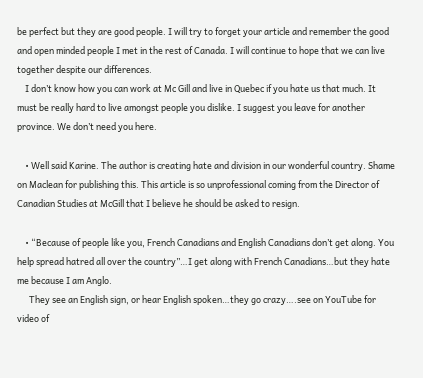be perfect but they are good people. I will try to forget your article and remember the good and open minded people I met in the rest of Canada. I will continue to hope that we can live together despite our differences.
    I don’t know how you can work at Mc Gill and live in Quebec if you hate us that much. It must be really hard to live amongst people you dislike. I suggest you leave for another province. We don’t need you here.

    • Well said Karine. The author is creating hate and division in our wonderful country. Shame on Maclean for publishing this. This article is so unprofessional coming from the Director of Canadian Studies at McGill that I believe he should be asked to resign.

    • “Because of people like you, French Canadians and English Canadians don’t get along. You help spread hatred all over the country”…I get along with French Canadians…but they hate me because I am Anglo.
      They see an English sign, or hear English spoken…they go crazy….see on YouTube for video of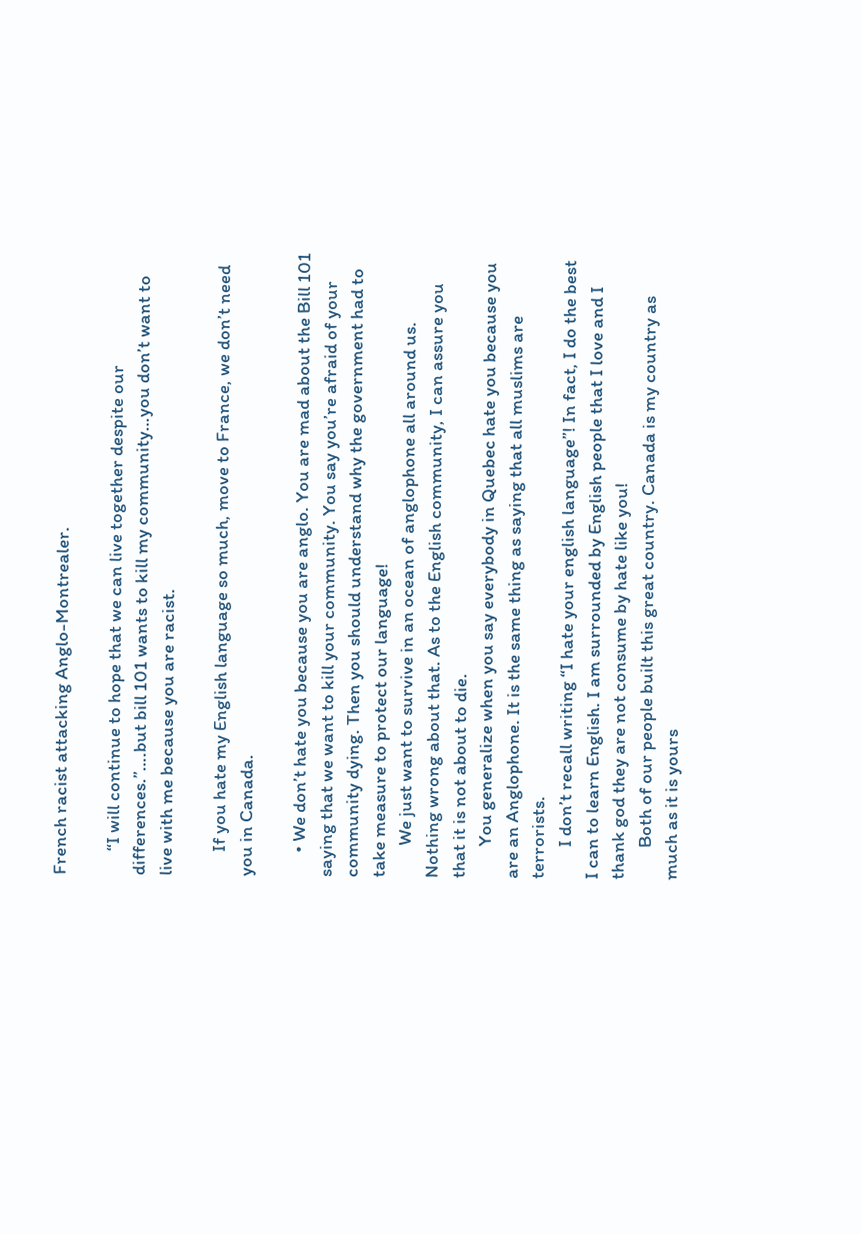French racist attacking Anglo-Montrealer.

      “I will continue to hope that we can live together despite our differences.”….but bill 101 wants to kill my community…you don’t want to live with me because you are racist.

      If you hate my English language so much, move to France, we don’t need you in Canada.

      • We don’t hate you because you are anglo. You are mad about the Bill 101 saying that we want to kill your community. You say you’re afraid of your community dying. Then you should understand why the government had to take measure to protect our language!
        We just want to survive in an ocean of anglophone all around us. Nothing wrong about that. As to the English community, I can assure you that it is not about to die.
        You generalize when you say everybody in Quebec hate you because you are an Anglophone. It is the same thing as saying that all muslims are terrorists.
        I don’t recall writing “I hate your english language”! In fact, I do the best I can to learn English. I am surrounded by English people that I love and I thank god they are not consume by hate like you!
        Both of our people built this great country. Canada is my country as much as it is yours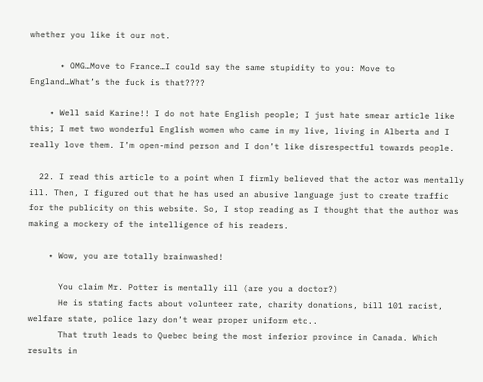whether you like it our not.

      • OMG…Move to France…I could say the same stupidity to you: Move to England…What’s the fuck is that????

    • Well said Karine!! I do not hate English people; I just hate smear article like this; I met two wonderful English women who came in my live, living in Alberta and I really love them. I’m open-mind person and I don’t like disrespectful towards people.

  22. I read this article to a point when I firmly believed that the actor was mentally ill. Then, I figured out that he has used an abusive language just to create traffic for the publicity on this website. So, I stop reading as I thought that the author was making a mockery of the intelligence of his readers.

    • Wow, you are totally brainwashed!

      You claim Mr. Potter is mentally ill (are you a doctor?)
      He is stating facts about volunteer rate, charity donations, bill 101 racist, welfare state, police lazy don’t wear proper uniform etc..
      That truth leads to Quebec being the most inferior province in Canada. Which results in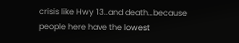crisis like Hwy 13..and death…because people here have the lowest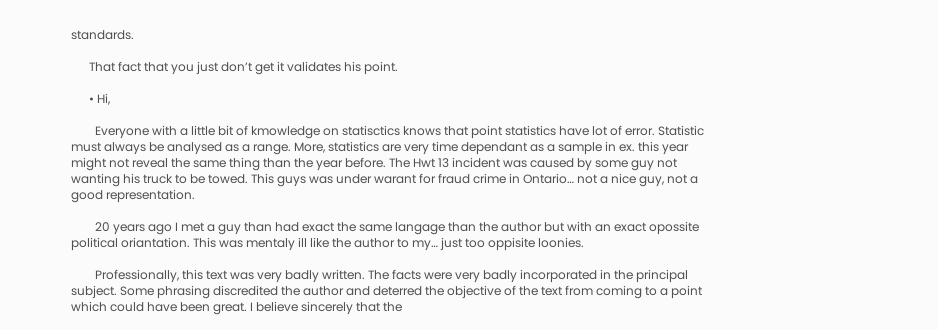standards.

      That fact that you just don’t get it validates his point.

      • Hi,

        Everyone with a little bit of kmowledge on statisctics knows that point statistics have lot of error. Statistic must always be analysed as a range. More, statistics are very time dependant as a sample in ex. this year might not reveal the same thing than the year before. The Hwt 13 incident was caused by some guy not wanting his truck to be towed. This guys was under warant for fraud crime in Ontario… not a nice guy, not a good representation.

        20 years ago I met a guy than had exact the same langage than the author but with an exact opossite political oriantation. This was mentaly ill like the author to my… just too oppisite loonies.

        Professionally, this text was very badly written. The facts were very badly incorporated in the principal subject. Some phrasing discredited the author and deterred the objective of the text from coming to a point which could have been great. I believe sincerely that the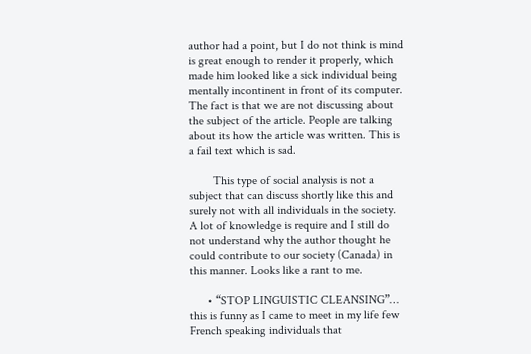author had a point, but I do not think is mind is great enough to render it properly, which made him looked like a sick individual being mentally incontinent in front of its computer. The fact is that we are not discussing about the subject of the article. People are talking about its how the article was written. This is a fail text which is sad.

        This type of social analysis is not a subject that can discuss shortly like this and surely not with all individuals in the society. A lot of knowledge is require and I still do not understand why the author thought he could contribute to our society (Canada) in this manner. Looks like a rant to me.

      • “STOP LINGUISTIC CLEANSING”… this is funny as I came to meet in my life few French speaking individuals that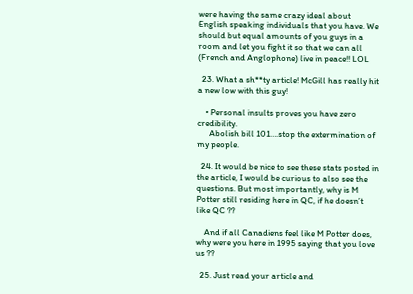were having the same crazy ideal about English speaking individuals that you have. We should but equal amounts of you guys in a room and let you fight it so that we can all (French and Anglophone) live in peace!! LOL

  23. What a sh**ty article! McGill has really hit a new low with this guy!

    • Personal insults proves you have zero credibility.
      Abolish bill 101….stop the extermination of my people.

  24. It would be nice to see these stats posted in the article, I would be curious to also see the questions. But most importantly, why is M Potter still residing here in QC, if he doesn’t like QC ??

    And if all Canadiens feel like M Potter does, why were you here in 1995 saying that you love us ??

  25. Just read your article and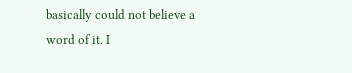basically could not believe a word of it. I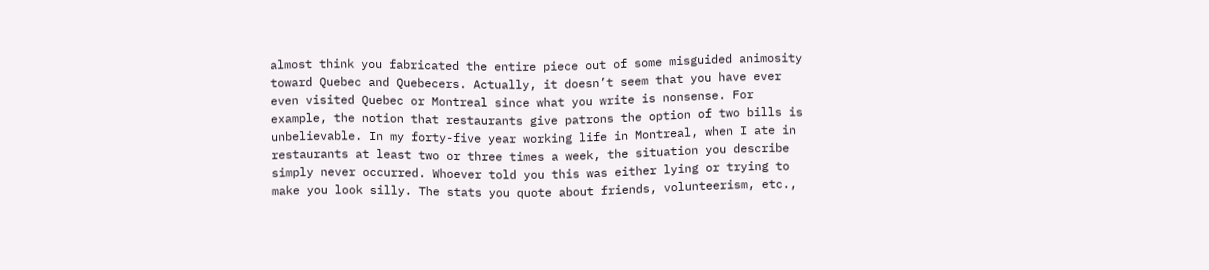almost think you fabricated the entire piece out of some misguided animosity toward Quebec and Quebecers. Actually, it doesn’t seem that you have ever even visited Quebec or Montreal since what you write is nonsense. For example, the notion that restaurants give patrons the option of two bills is unbelievable. In my forty-five year working life in Montreal, when I ate in restaurants at least two or three times a week, the situation you describe simply never occurred. Whoever told you this was either lying or trying to make you look silly. The stats you quote about friends, volunteerism, etc.,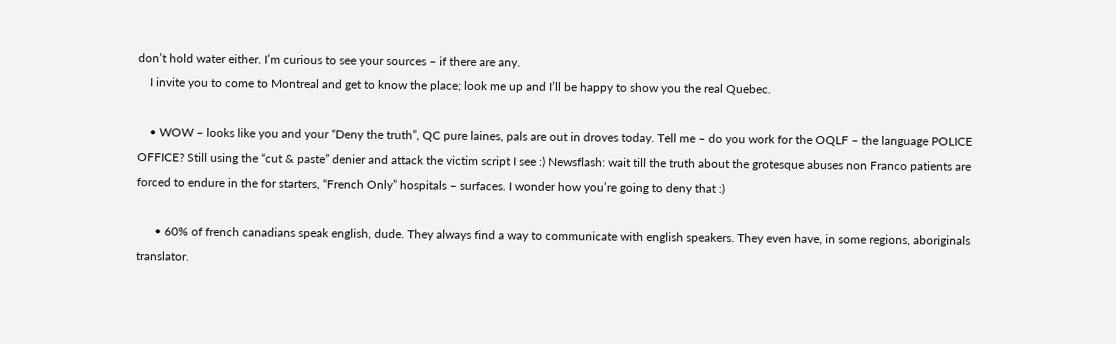don’t hold water either. I’m curious to see your sources – if there are any.
    I invite you to come to Montreal and get to know the place; look me up and I’ll be happy to show you the real Quebec.

    • WOW – looks like you and your “Deny the truth”, QC pure laines, pals are out in droves today. Tell me – do you work for the OQLF – the language POLICE OFFICE? Still using the “cut & paste” denier and attack the victim script I see :) Newsflash: wait till the truth about the grotesque abuses non Franco patients are forced to endure in the for starters, “French Only” hospitals – surfaces. I wonder how you’re going to deny that :)

      • 60% of french canadians speak english, dude. They always find a way to communicate with english speakers. They even have, in some regions, aboriginals translator.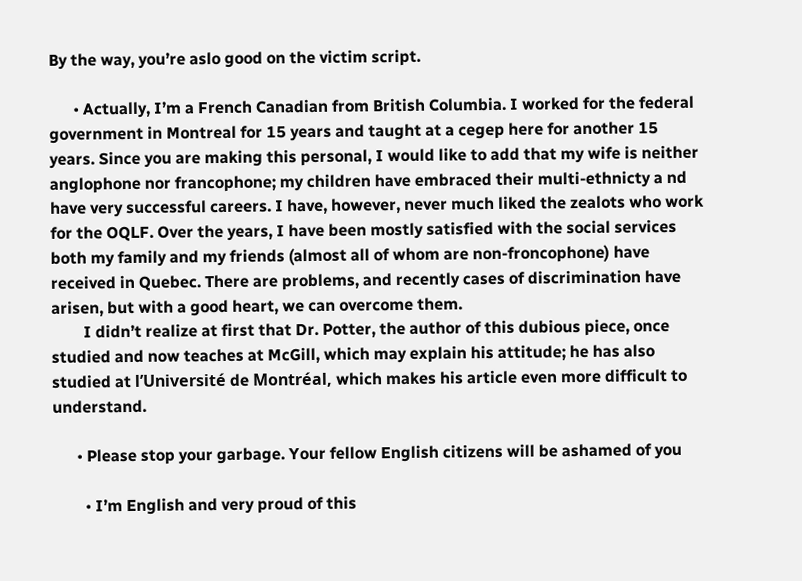By the way, you’re aslo good on the victim script.

      • Actually, I’m a French Canadian from British Columbia. I worked for the federal government in Montreal for 15 years and taught at a cegep here for another 15 years. Since you are making this personal, I would like to add that my wife is neither anglophone nor francophone; my children have embraced their multi-ethnicty a nd have very successful careers. I have, however, never much liked the zealots who work for the OQLF. Over the years, I have been mostly satisfied with the social services both my family and my friends (almost all of whom are non-froncophone) have received in Quebec. There are problems, and recently cases of discrimination have arisen, but with a good heart, we can overcome them.
        I didn’t realize at first that Dr. Potter, the author of this dubious piece, once studied and now teaches at McGill, which may explain his attitude; he has also studied at l’Université de Montréal, which makes his article even more difficult to understand.

      • Please stop your garbage. Your fellow English citizens will be ashamed of you

        • I’m English and very proud of this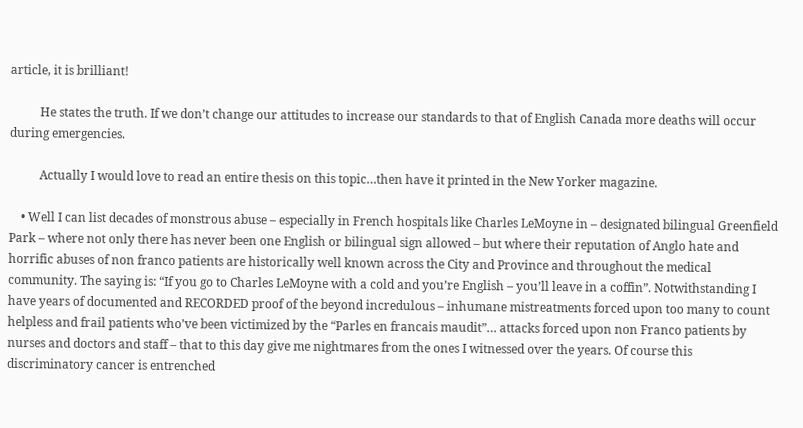article, it is brilliant!

          He states the truth. If we don’t change our attitudes to increase our standards to that of English Canada more deaths will occur during emergencies.

          Actually I would love to read an entire thesis on this topic…then have it printed in the New Yorker magazine.

    • Well I can list decades of monstrous abuse – especially in French hospitals like Charles LeMoyne in – designated bilingual Greenfield Park – where not only there has never been one English or bilingual sign allowed – but where their reputation of Anglo hate and horrific abuses of non franco patients are historically well known across the City and Province and throughout the medical community. The saying is: “If you go to Charles LeMoyne with a cold and you’re English – you’ll leave in a coffin”. Notwithstanding I have years of documented and RECORDED proof of the beyond incredulous – inhumane mistreatments forced upon too many to count helpless and frail patients who’ve been victimized by the “Parles en francais maudit”… attacks forced upon non Franco patients by nurses and doctors and staff – that to this day give me nightmares from the ones I witnessed over the years. Of course this discriminatory cancer is entrenched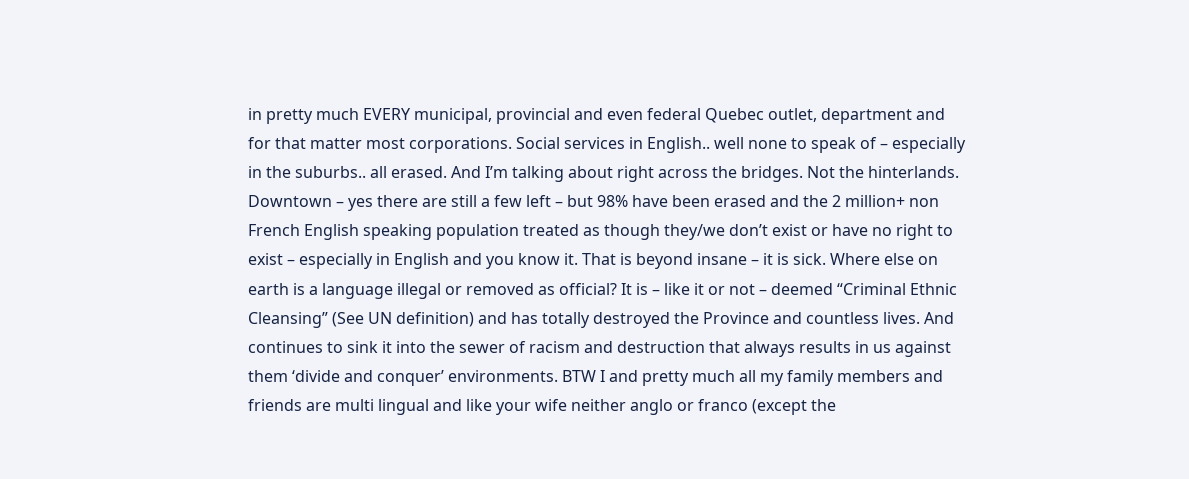in pretty much EVERY municipal, provincial and even federal Quebec outlet, department and for that matter most corporations. Social services in English.. well none to speak of – especially in the suburbs.. all erased. And I’m talking about right across the bridges. Not the hinterlands. Downtown – yes there are still a few left – but 98% have been erased and the 2 million+ non French English speaking population treated as though they/we don’t exist or have no right to exist – especially in English and you know it. That is beyond insane – it is sick. Where else on earth is a language illegal or removed as official? It is – like it or not – deemed “Criminal Ethnic Cleansing” (See UN definition) and has totally destroyed the Province and countless lives. And continues to sink it into the sewer of racism and destruction that always results in us against them ‘divide and conquer’ environments. BTW I and pretty much all my family members and friends are multi lingual and like your wife neither anglo or franco (except the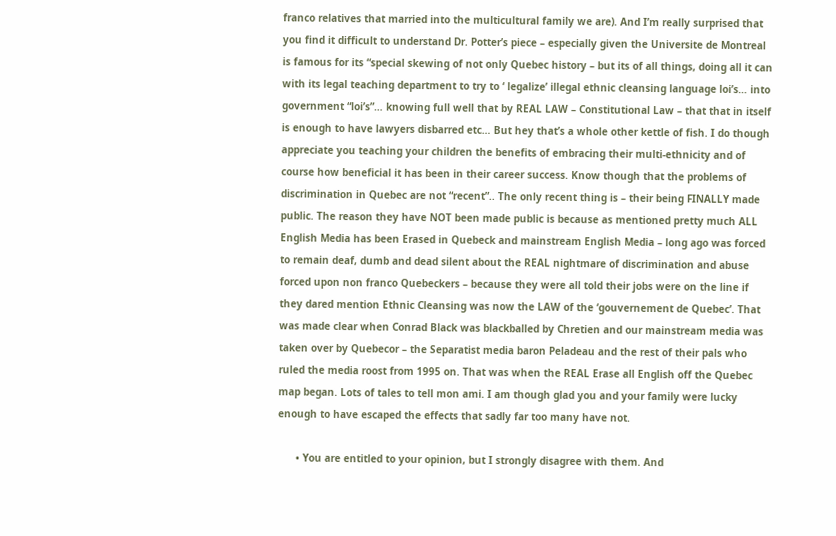franco relatives that married into the multicultural family we are). And I’m really surprised that you find it difficult to understand Dr. Potter’s piece – especially given the Universite de Montreal is famous for its “special skewing of not only Quebec history – but its of all things, doing all it can with its legal teaching department to try to ‘ legalize’ illegal ethnic cleansing language loi’s… into government “loi’s”… knowing full well that by REAL LAW – Constitutional Law – that that in itself is enough to have lawyers disbarred etc… But hey that’s a whole other kettle of fish. I do though appreciate you teaching your children the benefits of embracing their multi-ethnicity and of course how beneficial it has been in their career success. Know though that the problems of discrimination in Quebec are not “recent”.. The only recent thing is – their being FINALLY made public. The reason they have NOT been made public is because as mentioned pretty much ALL English Media has been Erased in Quebeck and mainstream English Media – long ago was forced to remain deaf, dumb and dead silent about the REAL nightmare of discrimination and abuse forced upon non franco Quebeckers – because they were all told their jobs were on the line if they dared mention Ethnic Cleansing was now the LAW of the ‘gouvernement de Quebec’. That was made clear when Conrad Black was blackballed by Chretien and our mainstream media was taken over by Quebecor – the Separatist media baron Peladeau and the rest of their pals who ruled the media roost from 1995 on. That was when the REAL Erase all English off the Quebec map began. Lots of tales to tell mon ami. I am though glad you and your family were lucky enough to have escaped the effects that sadly far too many have not.

      • You are entitled to your opinion, but I strongly disagree with them. And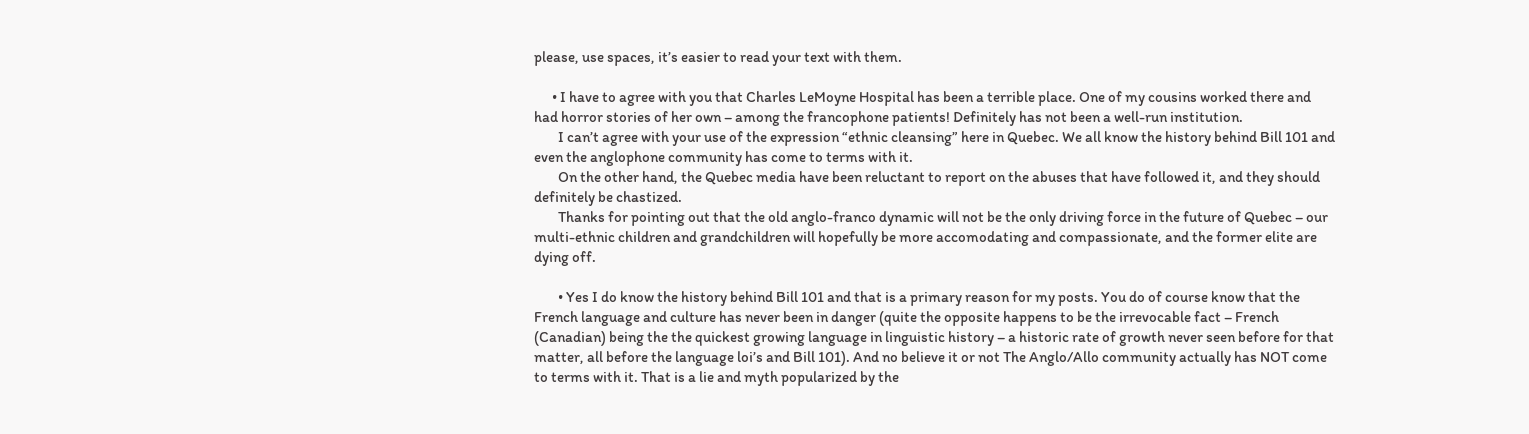please, use spaces, it’s easier to read your text with them.

      • I have to agree with you that Charles LeMoyne Hospital has been a terrible place. One of my cousins worked there and had horror stories of her own – among the francophone patients! Definitely has not been a well-run institution.
        I can’t agree with your use of the expression “ethnic cleansing” here in Quebec. We all know the history behind Bill 101 and even the anglophone community has come to terms with it.
        On the other hand, the Quebec media have been reluctant to report on the abuses that have followed it, and they should definitely be chastized.
        Thanks for pointing out that the old anglo-franco dynamic will not be the only driving force in the future of Quebec – our multi-ethnic children and grandchildren will hopefully be more accomodating and compassionate, and the former elite are dying off.

        • Yes I do know the history behind Bill 101 and that is a primary reason for my posts. You do of course know that the French language and culture has never been in danger (quite the opposite happens to be the irrevocable fact – French (Canadian) being the the quickest growing language in linguistic history – a historic rate of growth never seen before for that matter, all before the language loi’s and Bill 101). And no believe it or not The Anglo/Allo community actually has NOT come to terms with it. That is a lie and myth popularized by the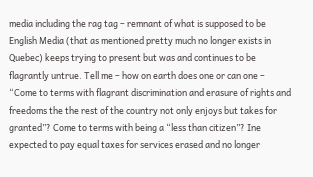media including the rag tag – remnant of what is supposed to be English Media (that as mentioned pretty much no longer exists in Quebec) keeps trying to present but was and continues to be flagrantly untrue. Tell me – how on earth does one or can one – “Come to terms with flagrant discrimination and erasure of rights and freedoms the the rest of the country not only enjoys but takes for granted”? Come to terms with being a “less than citizen”? Ine expected to pay equal taxes for services erased and no longer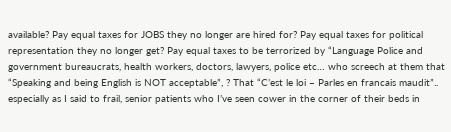available? Pay equal taxes for JOBS they no longer are hired for? Pay equal taxes for political representation they no longer get? Pay equal taxes to be terrorized by “Language Police and government bureaucrats, health workers, doctors, lawyers, police etc… who screech at them that “Speaking and being English is NOT acceptable”, ? That “C’est le loi – Parles en francais maudit”.. especially as I said to frail, senior patients who I’ve seen cower in the corner of their beds in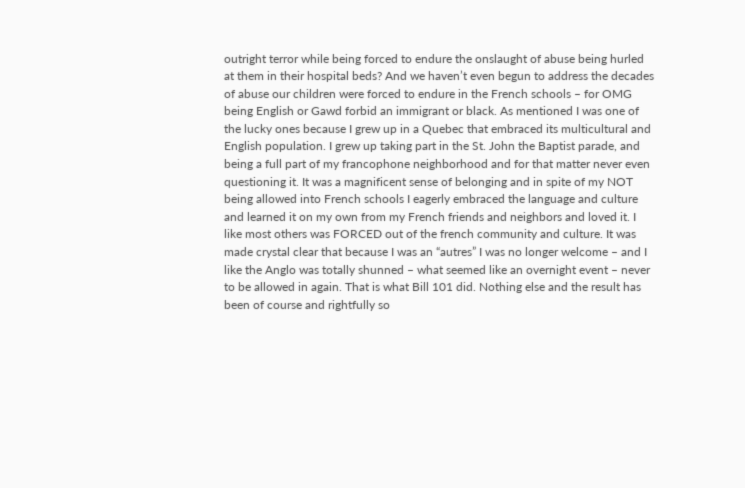outright terror while being forced to endure the onslaught of abuse being hurled at them in their hospital beds? And we haven’t even begun to address the decades of abuse our children were forced to endure in the French schools – for OMG being English or Gawd forbid an immigrant or black. As mentioned I was one of the lucky ones because I grew up in a Quebec that embraced its multicultural and English population. I grew up taking part in the St. John the Baptist parade, and being a full part of my francophone neighborhood and for that matter never even questioning it. It was a magnificent sense of belonging and in spite of my NOT being allowed into French schools I eagerly embraced the language and culture and learned it on my own from my French friends and neighbors and loved it. I like most others was FORCED out of the french community and culture. It was made crystal clear that because I was an “autres” I was no longer welcome – and I like the Anglo was totally shunned – what seemed like an overnight event – never to be allowed in again. That is what Bill 101 did. Nothing else and the result has been of course and rightfully so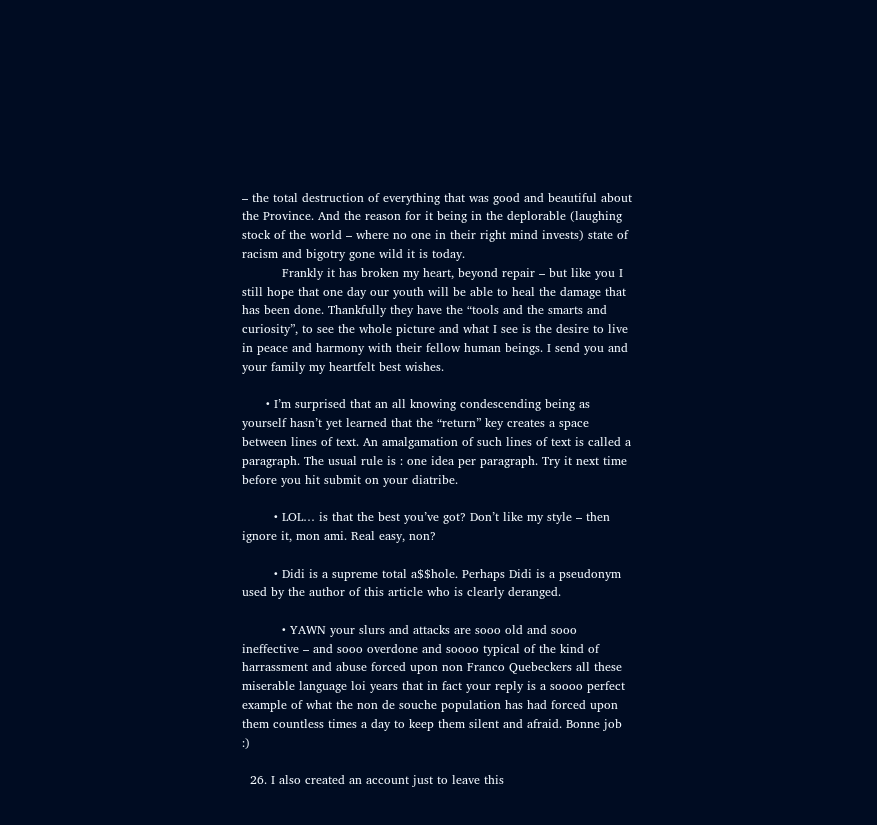– the total destruction of everything that was good and beautiful about the Province. And the reason for it being in the deplorable (laughing stock of the world – where no one in their right mind invests) state of racism and bigotry gone wild it is today.
          Frankly it has broken my heart, beyond repair – but like you I still hope that one day our youth will be able to heal the damage that has been done. Thankfully they have the “tools and the smarts and curiosity”, to see the whole picture and what I see is the desire to live in peace and harmony with their fellow human beings. I send you and your family my heartfelt best wishes.

      • I’m surprised that an all knowing condescending being as yourself hasn’t yet learned that the “return” key creates a space between lines of text. An amalgamation of such lines of text is called a paragraph. The usual rule is : one idea per paragraph. Try it next time before you hit submit on your diatribe.

        • LOL… is that the best you’ve got? Don’t like my style – then ignore it, mon ami. Real easy, non?

        • Didi is a supreme total a$$hole. Perhaps Didi is a pseudonym used by the author of this article who is clearly deranged.

          • YAWN your slurs and attacks are sooo old and sooo ineffective – and sooo overdone and soooo typical of the kind of harrassment and abuse forced upon non Franco Quebeckers all these miserable language loi years that in fact your reply is a soooo perfect example of what the non de souche population has had forced upon them countless times a day to keep them silent and afraid. Bonne job :)

  26. I also created an account just to leave this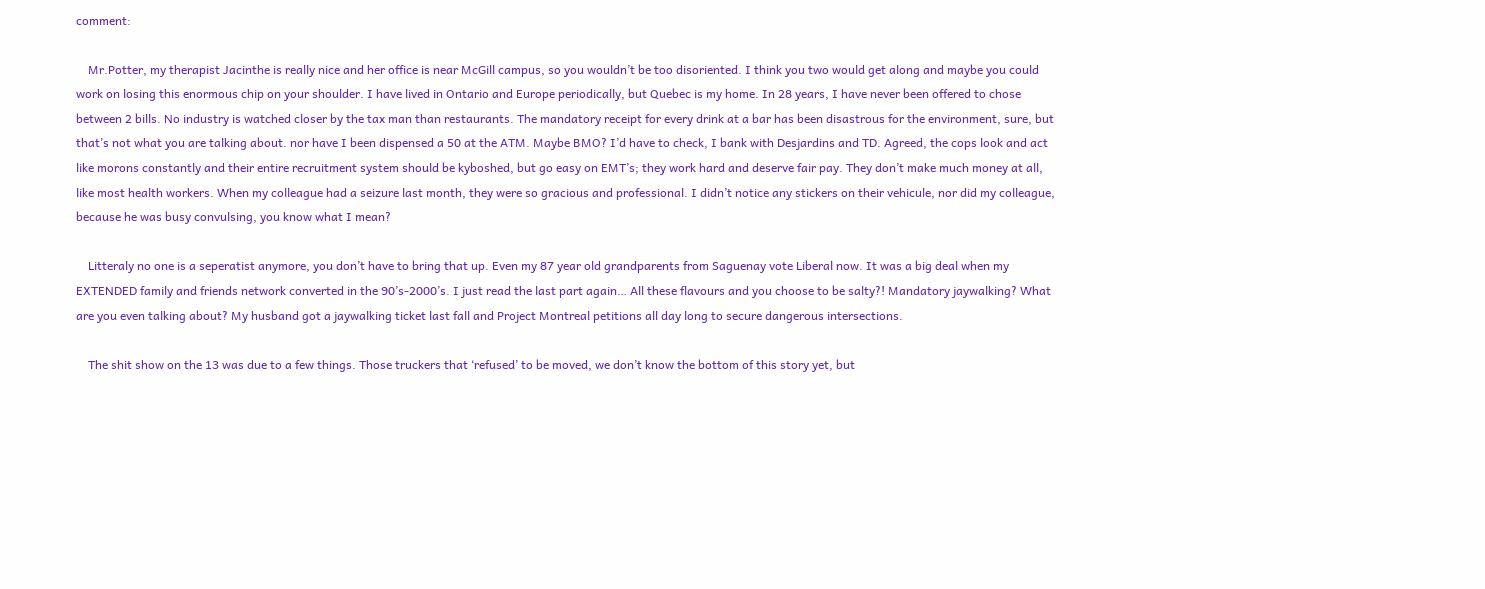comment:

    Mr.Potter, my therapist Jacinthe is really nice and her office is near McGill campus, so you wouldn’t be too disoriented. I think you two would get along and maybe you could work on losing this enormous chip on your shoulder. I have lived in Ontario and Europe periodically, but Quebec is my home. In 28 years, I have never been offered to chose between 2 bills. No industry is watched closer by the tax man than restaurants. The mandatory receipt for every drink at a bar has been disastrous for the environment, sure, but that’s not what you are talking about. nor have I been dispensed a 50 at the ATM. Maybe BMO? I’d have to check, I bank with Desjardins and TD. Agreed, the cops look and act like morons constantly and their entire recruitment system should be kyboshed, but go easy on EMT’s; they work hard and deserve fair pay. They don’t make much money at all, like most health workers. When my colleague had a seizure last month, they were so gracious and professional. I didn’t notice any stickers on their vehicule, nor did my colleague, because he was busy convulsing, you know what I mean?

    Litteraly no one is a seperatist anymore, you don’t have to bring that up. Even my 87 year old grandparents from Saguenay vote Liberal now. It was a big deal when my EXTENDED family and friends network converted in the 90’s-2000’s. I just read the last part again… All these flavours and you choose to be salty?! Mandatory jaywalking? What are you even talking about? My husband got a jaywalking ticket last fall and Project Montreal petitions all day long to secure dangerous intersections.

    The shit show on the 13 was due to a few things. Those truckers that ‘refused’ to be moved, we don’t know the bottom of this story yet, but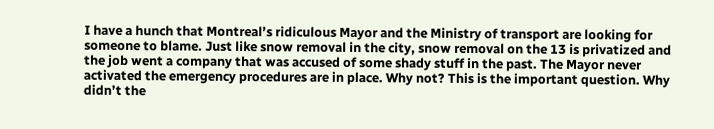I have a hunch that Montreal’s ridiculous Mayor and the Ministry of transport are looking for someone to blame. Just like snow removal in the city, snow removal on the 13 is privatized and the job went a company that was accused of some shady stuff in the past. The Mayor never activated the emergency procedures are in place. Why not? This is the important question. Why didn’t the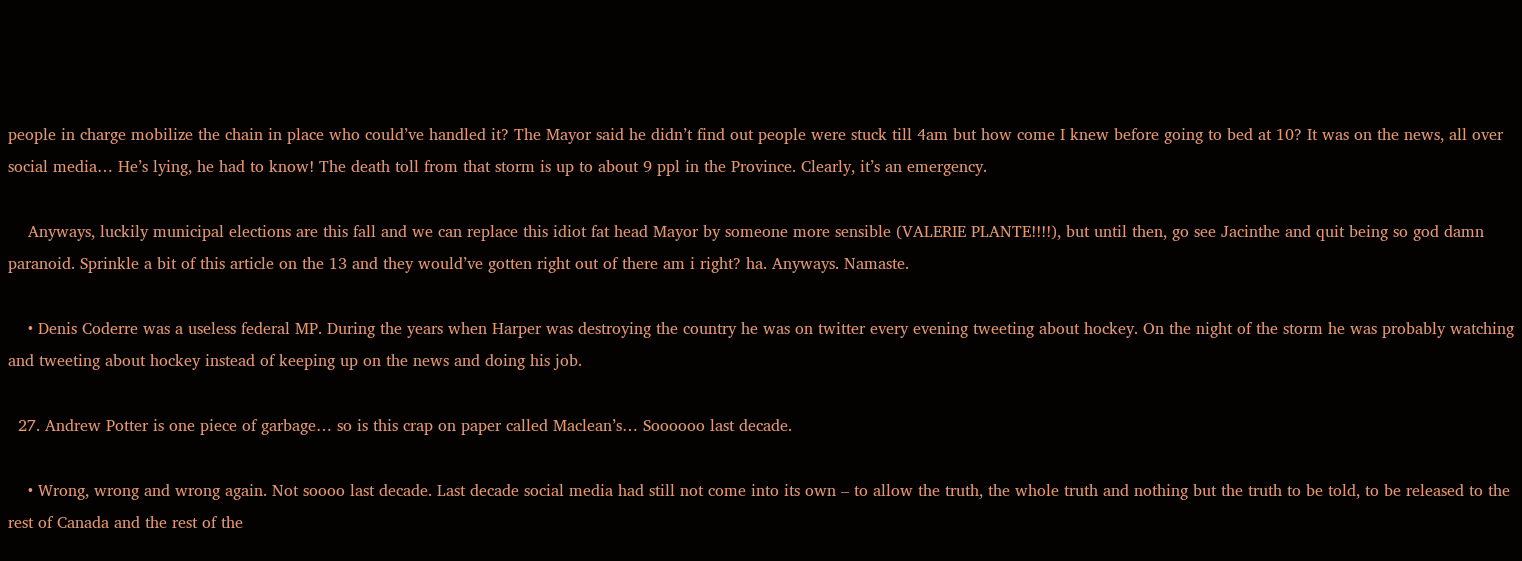people in charge mobilize the chain in place who could’ve handled it? The Mayor said he didn’t find out people were stuck till 4am but how come I knew before going to bed at 10? It was on the news, all over social media… He’s lying, he had to know! The death toll from that storm is up to about 9 ppl in the Province. Clearly, it’s an emergency.

    Anyways, luckily municipal elections are this fall and we can replace this idiot fat head Mayor by someone more sensible (VALERIE PLANTE!!!!), but until then, go see Jacinthe and quit being so god damn paranoid. Sprinkle a bit of this article on the 13 and they would’ve gotten right out of there am i right? ha. Anyways. Namaste.

    • Denis Coderre was a useless federal MP. During the years when Harper was destroying the country he was on twitter every evening tweeting about hockey. On the night of the storm he was probably watching and tweeting about hockey instead of keeping up on the news and doing his job.

  27. Andrew Potter is one piece of garbage… so is this crap on paper called Maclean’s… Soooooo last decade.

    • Wrong, wrong and wrong again. Not soooo last decade. Last decade social media had still not come into its own – to allow the truth, the whole truth and nothing but the truth to be told, to be released to the rest of Canada and the rest of the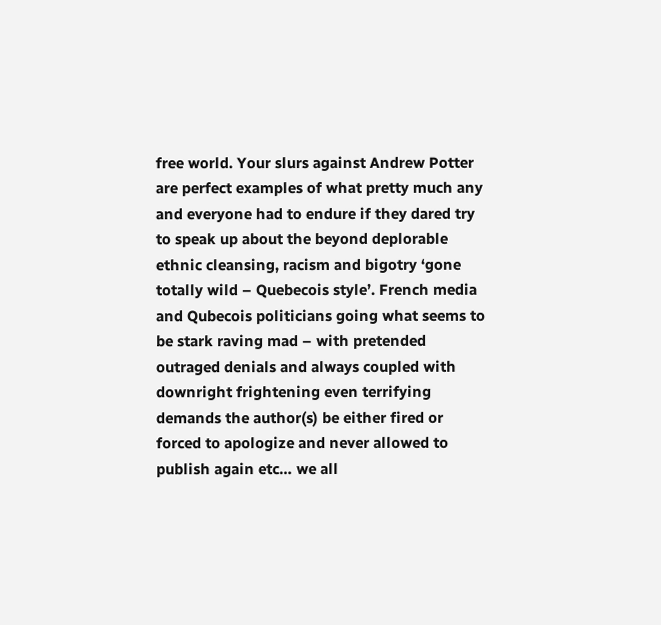free world. Your slurs against Andrew Potter are perfect examples of what pretty much any and everyone had to endure if they dared try to speak up about the beyond deplorable ethnic cleansing, racism and bigotry ‘gone totally wild – Quebecois style’. French media and Qubecois politicians going what seems to be stark raving mad – with pretended outraged denials and always coupled with downright frightening even terrifying demands the author(s) be either fired or forced to apologize and never allowed to publish again etc… we all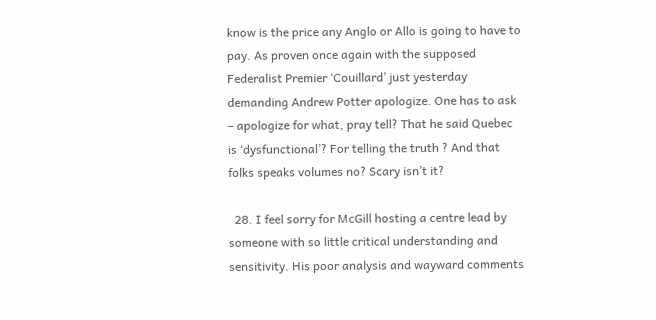know is the price any Anglo or Allo is going to have to pay. As proven once again with the supposed Federalist Premier ‘Couillard’ just yesterday demanding Andrew Potter apologize. One has to ask – apologize for what, pray tell? That he said Quebec is ‘dysfunctional’? For telling the truth ? And that folks speaks volumes no? Scary isn’t it?

  28. I feel sorry for McGill hosting a centre lead by someone with so little critical understanding and sensitivity. His poor analysis and wayward comments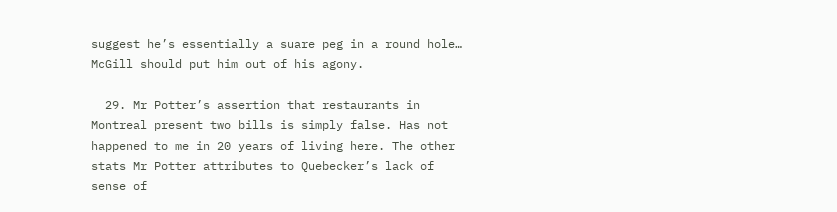suggest he’s essentially a suare peg in a round hole… McGill should put him out of his agony.

  29. Mr Potter’s assertion that restaurants in Montreal present two bills is simply false. Has not happened to me in 20 years of living here. The other stats Mr Potter attributes to Quebecker’s lack of sense of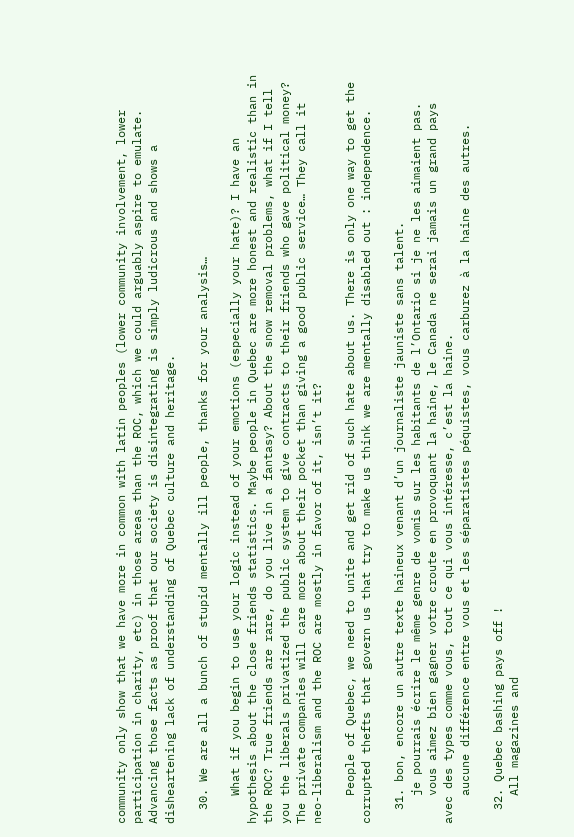community only show that we have more in common with latin peoples (lower community involvement, lower participation in charity, etc) in those areas than the ROC, which we could arguably aspire to emulate. Advancing those facts as proof that our society is disintegrating is simply ludicrous and shows a disheartening lack of understanding of Quebec culture and heritage.

  30. We are all a bunch of stupid mentally ill people, thanks for your analysis…

    What if you begin to use your logic instead of your emotions (especially your hate)? I have an hypothesis about the close friends statistics. Maybe people in Quebec are more honest and realistic than in the ROC? True friends are rare, do you live in a fantasy? About the snow removal problems, what if I tell you the liberals privatized the public system to give contracts to their friends who gave political money? The private companies will care more about their pocket than giving a good public service… They call it neo-liberalism and the ROC are mostly in favor of it, isn’t it?

    People of Quebec, we need to unite and get rid of such hate about us. There is only one way to get the corrupted thefts that govern us that try to make us think we are mentally disabled out : independence.

  31. bon, encore un autre texte haineux venant d’un journaliste jauniste sans talent.
    je pourrais écrire le même genre de vomis sur les habitants de l’Ontario si je ne les aimaient pas.
    vous aimez bien gagner votre croute en provoquant la haine, le Canada ne serai jamais un grand pays avec des types comme vous, tout ce qui vous intéresse, c’est la haine.
    aucune différence entre vous et les séparatistes péquistes, vous carburez à la haine des autres.

  32. Quebec bashing pays off !
    All magazines and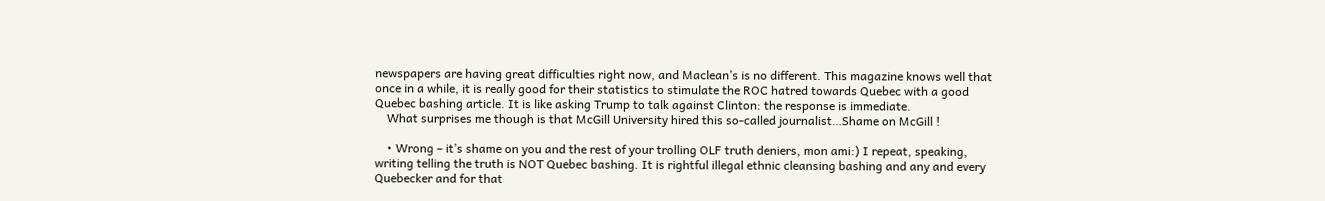newspapers are having great difficulties right now, and Maclean’s is no different. This magazine knows well that once in a while, it is really good for their statistics to stimulate the ROC hatred towards Quebec with a good Quebec bashing article. It is like asking Trump to talk against Clinton: the response is immediate.
    What surprises me though is that McGill University hired this so-called journalist…Shame on McGill !

    • Wrong – it’s shame on you and the rest of your trolling OLF truth deniers, mon ami:) I repeat, speaking, writing telling the truth is NOT Quebec bashing. It is rightful illegal ethnic cleansing bashing and any and every Quebecker and for that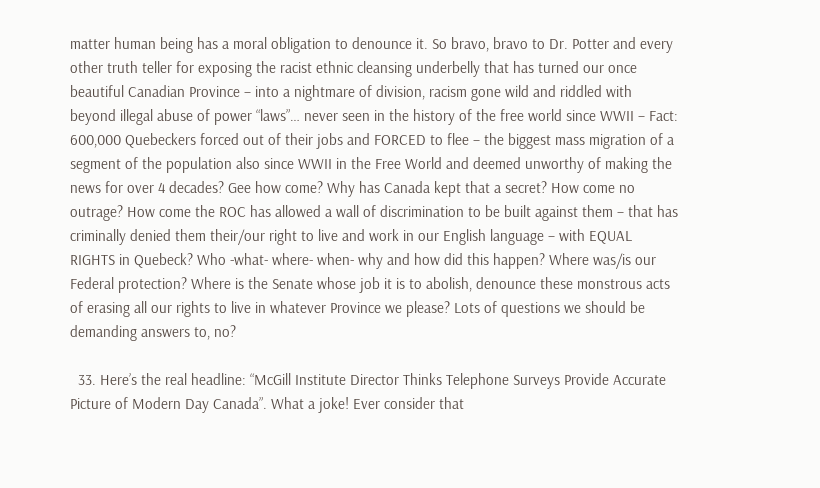matter human being has a moral obligation to denounce it. So bravo, bravo to Dr. Potter and every other truth teller for exposing the racist ethnic cleansing underbelly that has turned our once beautiful Canadian Province – into a nightmare of division, racism gone wild and riddled with beyond illegal abuse of power “laws”… never seen in the history of the free world since WWII – Fact: 600,000 Quebeckers forced out of their jobs and FORCED to flee – the biggest mass migration of a segment of the population also since WWII in the Free World and deemed unworthy of making the news for over 4 decades? Gee how come? Why has Canada kept that a secret? How come no outrage? How come the ROC has allowed a wall of discrimination to be built against them – that has criminally denied them their/our right to live and work in our English language – with EQUAL RIGHTS in Quebeck? Who -what- where- when- why and how did this happen? Where was/is our Federal protection? Where is the Senate whose job it is to abolish, denounce these monstrous acts of erasing all our rights to live in whatever Province we please? Lots of questions we should be demanding answers to, no?

  33. Here’s the real headline: “McGill Institute Director Thinks Telephone Surveys Provide Accurate Picture of Modern Day Canada”. What a joke! Ever consider that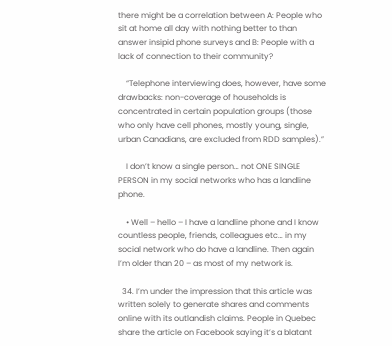there might be a correlation between A: People who sit at home all day with nothing better to than answer insipid phone surveys and B: People with a lack of connection to their community?

    “Telephone interviewing does, however, have some drawbacks: non-coverage of households is concentrated in certain population groups (those who only have cell phones, mostly young, single, urban Canadians, are excluded from RDD samples).”

    I don’t know a single person… not ONE SINGLE PERSON in my social networks who has a landline phone.

    • Well – hello – I have a landline phone and I know countless people, friends, colleagues etc… in my social network who do have a landline. Then again I’m older than 20 – as most of my network is.

  34. I’m under the impression that this article was written solely to generate shares and comments online with its outlandish claims. People in Quebec share the article on Facebook saying it’s a blatant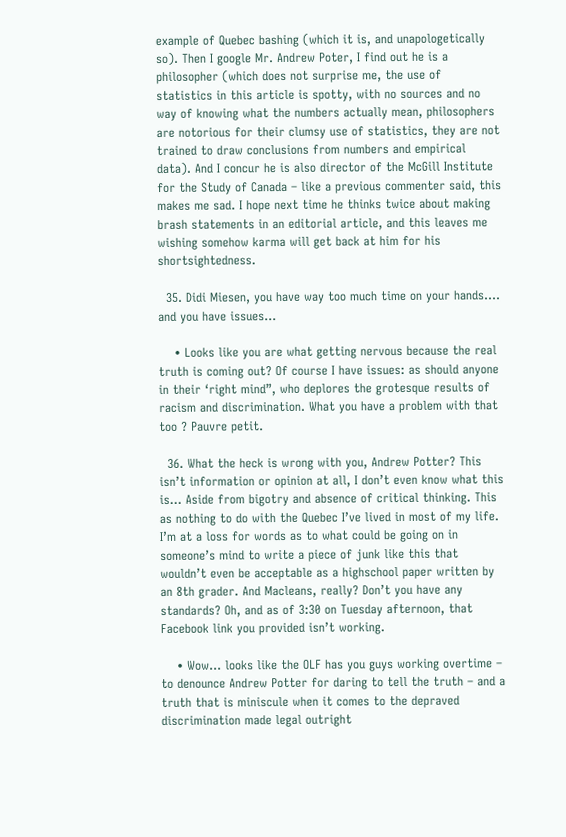example of Quebec bashing (which it is, and unapologetically so). Then I google Mr. Andrew Poter, I find out he is a philosopher (which does not surprise me, the use of statistics in this article is spotty, with no sources and no way of knowing what the numbers actually mean, philosophers are notorious for their clumsy use of statistics, they are not trained to draw conclusions from numbers and empirical data). And I concur he is also director of the McGill Institute for the Study of Canada – like a previous commenter said, this makes me sad. I hope next time he thinks twice about making brash statements in an editorial article, and this leaves me wishing somehow karma will get back at him for his shortsightedness.

  35. Didi Miesen, you have way too much time on your hands…. and you have issues…

    • Looks like you are what getting nervous because the real truth is coming out? Of course I have issues: as should anyone in their ‘right mind”, who deplores the grotesque results of racism and discrimination. What you have a problem with that too ? Pauvre petit.

  36. What the heck is wrong with you, Andrew Potter? This isn’t information or opinion at all, I don’t even know what this is… Aside from bigotry and absence of critical thinking. This as nothing to do with the Quebec I’ve lived in most of my life. I’m at a loss for words as to what could be going on in someone’s mind to write a piece of junk like this that wouldn’t even be acceptable as a highschool paper written by an 8th grader. And Macleans, really? Don’t you have any standards? Oh, and as of 3:30 on Tuesday afternoon, that Facebook link you provided isn’t working.

    • Wow… looks like the OLF has you guys working overtime – to denounce Andrew Potter for daring to tell the truth – and a truth that is miniscule when it comes to the depraved discrimination made legal outright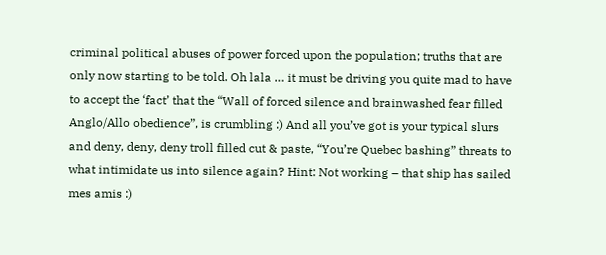criminal political abuses of power forced upon the population; truths that are only now starting to be told. Oh lala … it must be driving you quite mad to have to accept the ‘fact’ that the “Wall of forced silence and brainwashed fear filled Anglo/Allo obedience”, is crumbling :) And all you’ve got is your typical slurs and deny, deny, deny troll filled cut & paste, “You’re Quebec bashing” threats to what intimidate us into silence again? Hint: Not working – that ship has sailed mes amis :)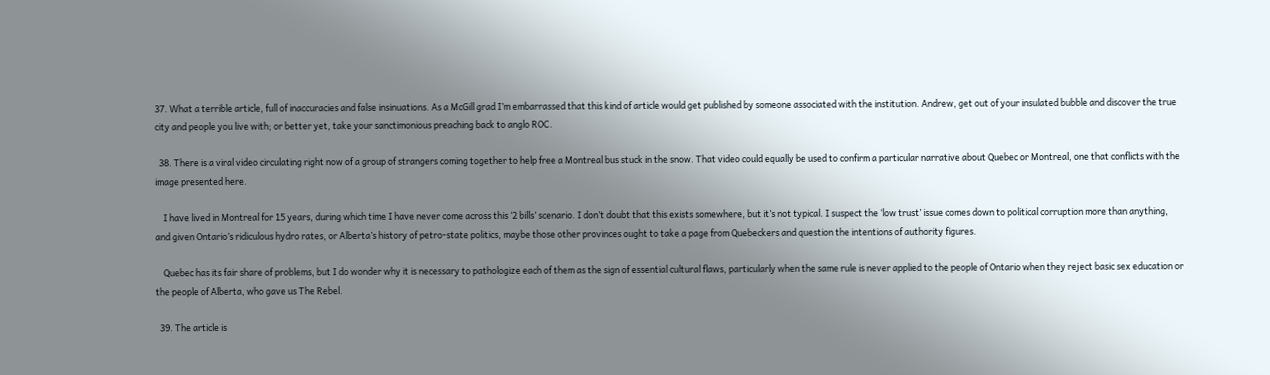37. What a terrible article, full of inaccuracies and false insinuations. As a McGill grad I’m embarrassed that this kind of article would get published by someone associated with the institution. Andrew, get out of your insulated bubble and discover the true city and people you live with; or better yet, take your sanctimonious preaching back to anglo ROC.

  38. There is a viral video circulating right now of a group of strangers coming together to help free a Montreal bus stuck in the snow. That video could equally be used to confirm a particular narrative about Quebec or Montreal, one that conflicts with the image presented here.

    I have lived in Montreal for 15 years, during which time I have never come across this ‘2 bills’ scenario. I don’t doubt that this exists somewhere, but it’s not typical. I suspect the ‘low trust’ issue comes down to political corruption more than anything, and given Ontario’s ridiculous hydro rates, or Alberta’s history of petro-state politics, maybe those other provinces ought to take a page from Quebeckers and question the intentions of authority figures.

    Quebec has its fair share of problems, but I do wonder why it is necessary to pathologize each of them as the sign of essential cultural flaws, particularly when the same rule is never applied to the people of Ontario when they reject basic sex education or the people of Alberta, who gave us The Rebel.

  39. The article is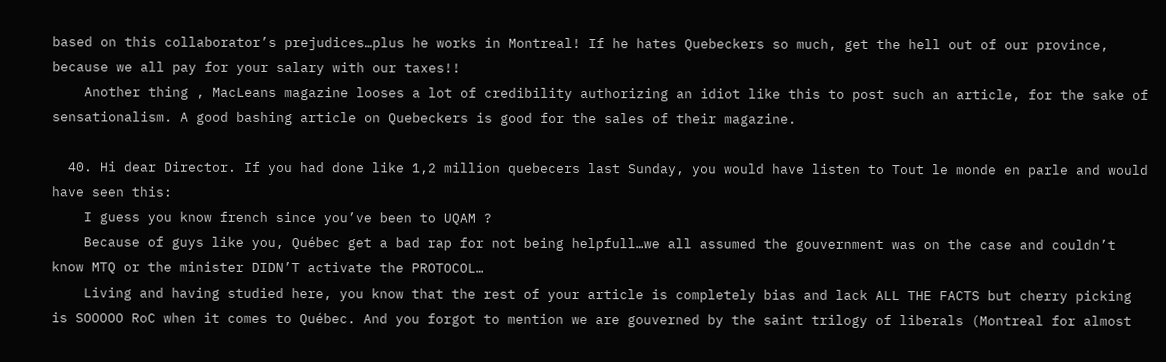based on this collaborator’s prejudices…plus he works in Montreal! If he hates Quebeckers so much, get the hell out of our province, because we all pay for your salary with our taxes!!
    Another thing , MacLeans magazine looses a lot of credibility authorizing an idiot like this to post such an article, for the sake of sensationalism. A good bashing article on Quebeckers is good for the sales of their magazine.

  40. Hi dear Director. If you had done like 1,2 million quebecers last Sunday, you would have listen to Tout le monde en parle and would have seen this:
    I guess you know french since you’ve been to UQAM ?
    Because of guys like you, Québec get a bad rap for not being helpfull…we all assumed the gouvernment was on the case and couldn’t know MTQ or the minister DIDN’T activate the PROTOCOL…
    Living and having studied here, you know that the rest of your article is completely bias and lack ALL THE FACTS but cherry picking is SOOOOO RoC when it comes to Québec. And you forgot to mention we are gouverned by the saint trilogy of liberals (Montreal for almost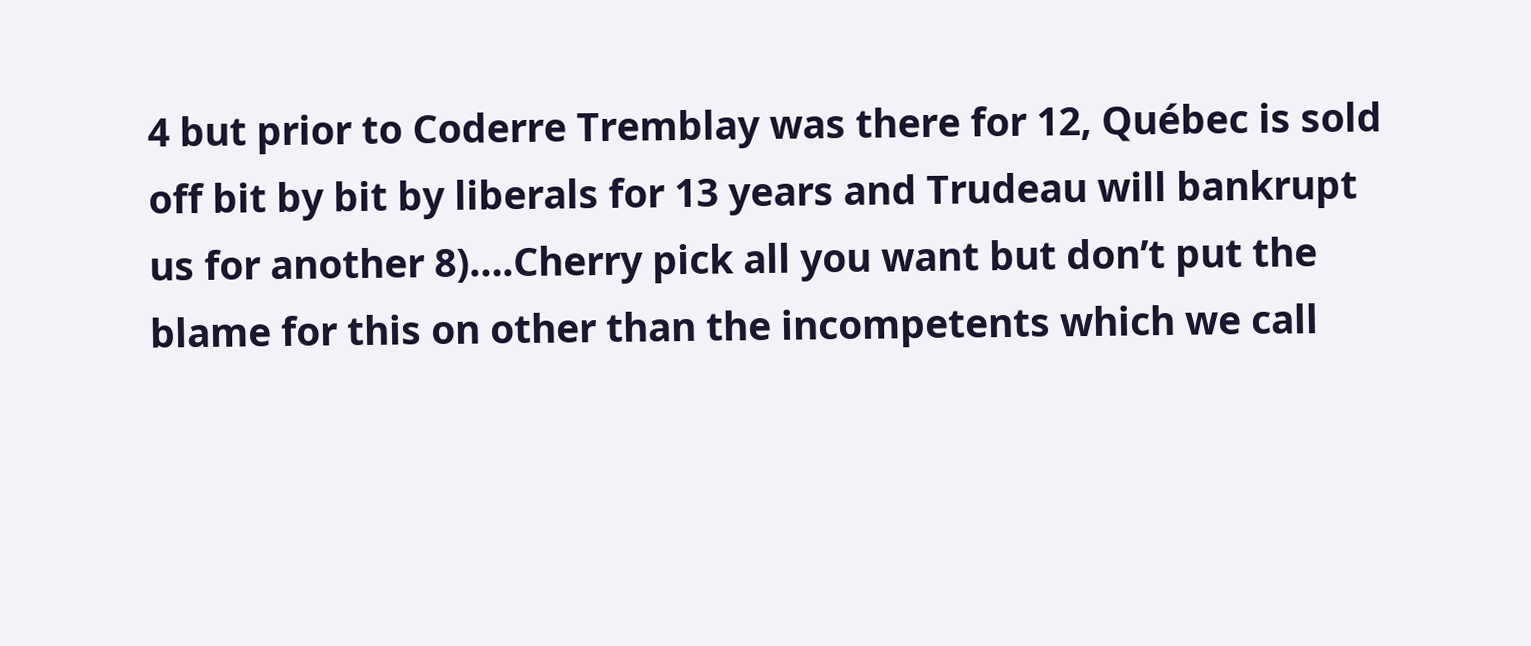4 but prior to Coderre Tremblay was there for 12, Québec is sold off bit by bit by liberals for 13 years and Trudeau will bankrupt us for another 8)….Cherry pick all you want but don’t put the blame for this on other than the incompetents which we call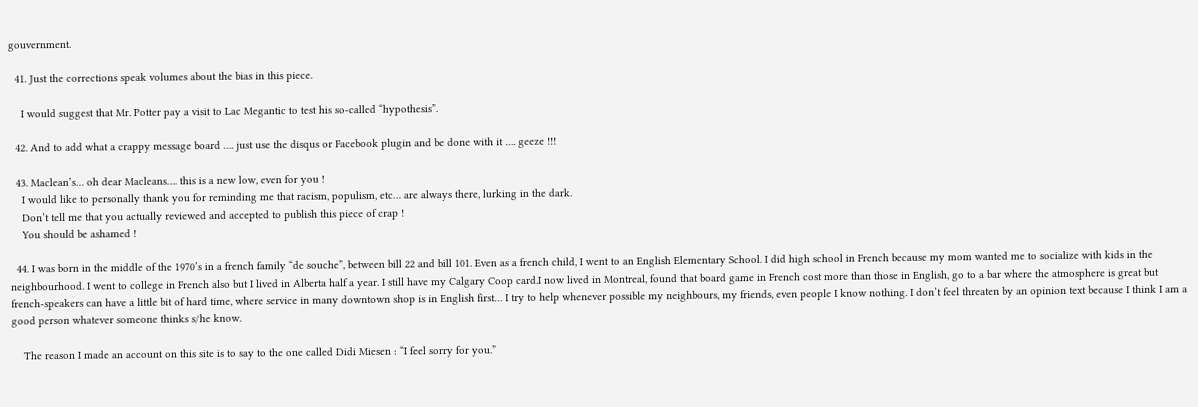gouvernment.

  41. Just the corrections speak volumes about the bias in this piece.

    I would suggest that Mr. Potter pay a visit to Lac Megantic to test his so-called “hypothesis”.

  42. And to add what a crappy message board …. just use the disqus or Facebook plugin and be done with it …. geeze !!!

  43. Maclean’s… oh dear Macleans…. this is a new low, even for you !
    I would like to personally thank you for reminding me that racism, populism, etc… are always there, lurking in the dark.
    Don’t tell me that you actually reviewed and accepted to publish this piece of crap !
    You should be ashamed !

  44. I was born in the middle of the 1970’s in a french family “de souche”, between bill 22 and bill 101. Even as a french child, I went to an English Elementary School. I did high school in French because my mom wanted me to socialize with kids in the neighbourhood. I went to college in French also but I lived in Alberta half a year. I still have my Calgary Coop card.I now lived in Montreal, found that board game in French cost more than those in English, go to a bar where the atmosphere is great but french-speakers can have a little bit of hard time, where service in many downtown shop is in English first… I try to help whenever possible my neighbours, my friends, even people I know nothing. I don’t feel threaten by an opinion text because I think I am a good person whatever someone thinks s/he know.

    The reason I made an account on this site is to say to the one called Didi Miesen : “I feel sorry for you.”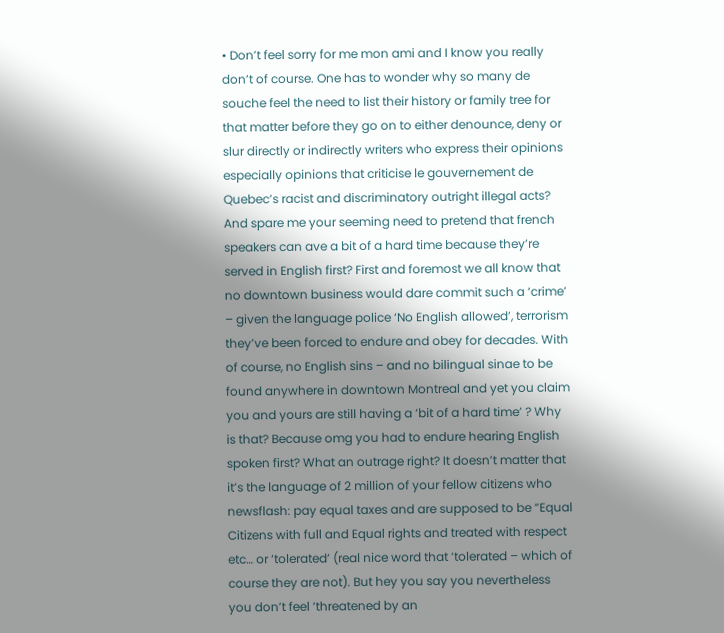• Don’t feel sorry for me mon ami and I know you really don’t of course. One has to wonder why so many de souche feel the need to list their history or family tree for that matter before they go on to either denounce, deny or slur directly or indirectly writers who express their opinions especially opinions that criticise le gouvernement de Quebec’s racist and discriminatory outright illegal acts? And spare me your seeming need to pretend that french speakers can ave a bit of a hard time because they’re served in English first? First and foremost we all know that no downtown business would dare commit such a ‘crime’ – given the language police ‘No English allowed’, terrorism they’ve been forced to endure and obey for decades. With of course, no English sins – and no bilingual sinae to be found anywhere in downtown Montreal and yet you claim you and yours are still having a ‘bit of a hard time’ ? Why is that? Because omg you had to endure hearing English spoken first? What an outrage right? It doesn’t matter that it’s the language of 2 million of your fellow citizens who newsflash: pay equal taxes and are supposed to be “Equal Citizens with full and Equal rights and treated with respect etc… or ‘tolerated’ (real nice word that ‘tolerated – which of course they are not). But hey you say you nevertheless you don’t feel ‘threatened by an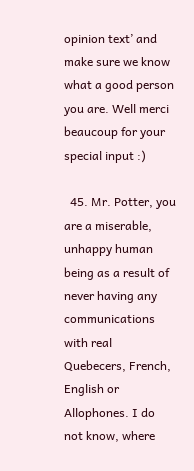opinion text’ and make sure we know what a good person you are. Well merci beaucoup for your special input :)

  45. Mr. Potter, you are a miserable, unhappy human being as a result of never having any communications with real Quebecers, French, English or Allophones. I do not know, where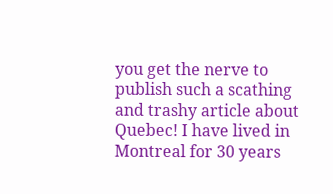you get the nerve to publish such a scathing and trashy article about Quebec! I have lived in Montreal for 30 years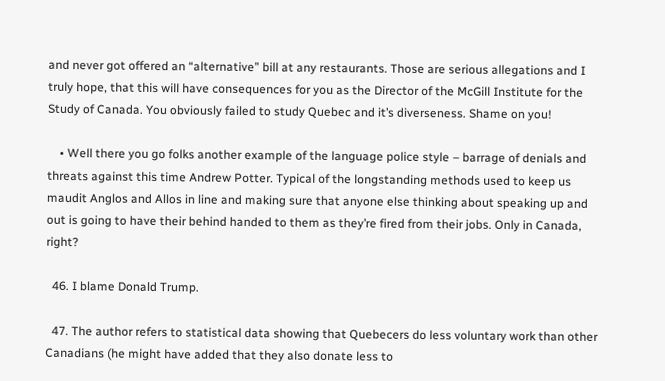and never got offered an “alternative” bill at any restaurants. Those are serious allegations and I truly hope, that this will have consequences for you as the Director of the McGill Institute for the Study of Canada. You obviously failed to study Quebec and it’s diverseness. Shame on you!

    • Well there you go folks another example of the language police style – barrage of denials and threats against this time Andrew Potter. Typical of the longstanding methods used to keep us maudit Anglos and Allos in line and making sure that anyone else thinking about speaking up and out is going to have their behind handed to them as they’re fired from their jobs. Only in Canada, right?

  46. I blame Donald Trump.

  47. The author refers to statistical data showing that Quebecers do less voluntary work than other Canadians (he might have added that they also donate less to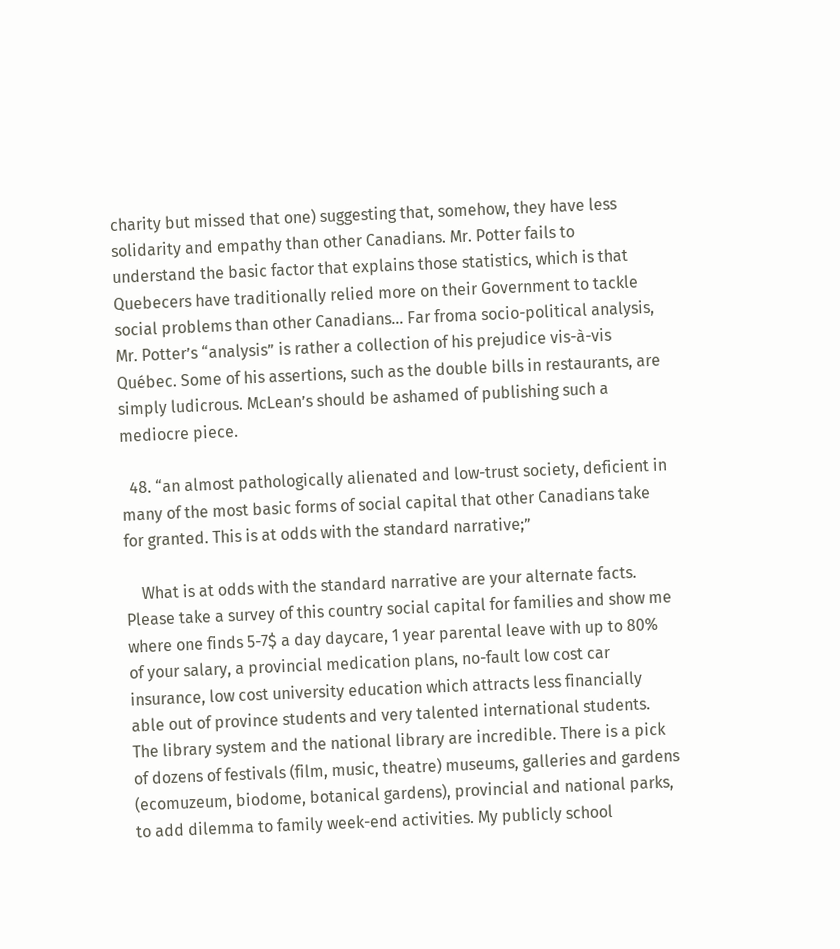charity but missed that one) suggesting that, somehow, they have less solidarity and empathy than other Canadians. Mr. Potter fails to understand the basic factor that explains those statistics, which is that Quebecers have traditionally relied more on their Government to tackle social problems than other Canadians… Far froma socio-political analysis, Mr. Potter’s “analysis” is rather a collection of his prejudice vis-à-vis Québec. Some of his assertions, such as the double bills in restaurants, are simply ludicrous. McLean’s should be ashamed of publishing such a mediocre piece.

  48. “an almost pathologically alienated and low-trust society, deficient in many of the most basic forms of social capital that other Canadians take for granted. This is at odds with the standard narrative;”

    What is at odds with the standard narrative are your alternate facts. Please take a survey of this country social capital for families and show me where one finds 5-7$ a day daycare, 1 year parental leave with up to 80% of your salary, a provincial medication plans, no-fault low cost car insurance, low cost university education which attracts less financially able out of province students and very talented international students. The library system and the national library are incredible. There is a pick of dozens of festivals (film, music, theatre) museums, galleries and gardens (ecomuzeum, biodome, botanical gardens), provincial and national parks, to add dilemma to family week-end activities. My publicly school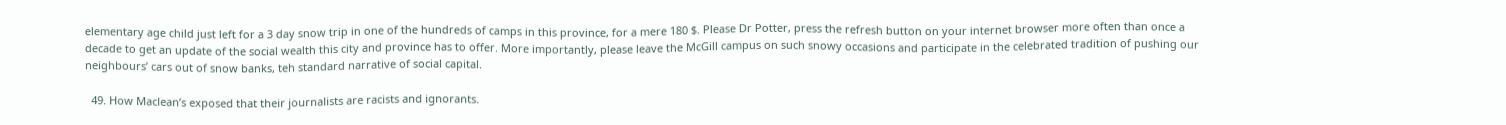elementary age child just left for a 3 day snow trip in one of the hundreds of camps in this province, for a mere 180 $. Please Dr Potter, press the refresh button on your internet browser more often than once a decade to get an update of the social wealth this city and province has to offer. More importantly, please leave the McGill campus on such snowy occasions and participate in the celebrated tradition of pushing our neighbours’ cars out of snow banks, teh standard narrative of social capital.

  49. How Maclean’s exposed that their journalists are racists and ignorants.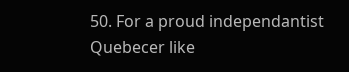50. For a proud independantist Quebecer like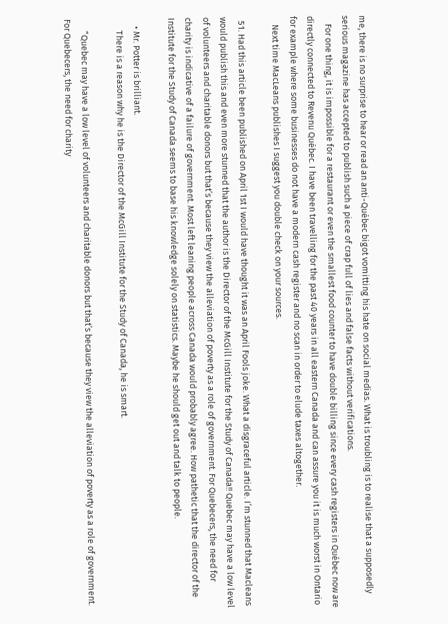me, there is no surprise to hear or read an anti-Québec bigot vomitting his hate on social medias. What is troubling is to realise that a supposedly serious magazine has accepted to publish such a piece of crap full of lies and false facts without verifications.
    For one thing, it is impossible for a restaurant or even the smallest food counter to have double billing since every cash registers in Québec now are directly connected to Revenu Québec. I have been travelling for the past 40 years in all eastern Canada and can assure you it is much worst in Ontario for example where some businesses do not have a modern cash register and no scan in order to elude taxes altogether.
    Next time MacLeans publishes I suggest you double check on your sources.

  51. Had this article been published on April 1st I would have thought it was an April Fools joke. What a disgraceful article. I’m stunned that Macleans would publish this and even more stunned that the author is the Director of the McGill Institute for the Study of Canada!! Quebec may have a low level of volunteers and charitable donors but that’s because they view the alleviation of poverty as a role of government. For Quebecers, the need for charity is indicative of a failure of government. Most left leaning people across Canada would probably agree. How pathetic that the director of the Institute for the Study of Canada seems to base his knowledge solely on statistics. Maybe he should get out and talk to people.

    • Mr. Potter is brilliant.
      There is a reason why he is the Director of the McGill Institute for the Study of Canada, he is smart.

      “Quebec may have a low level of volunteers and charitable donors but that’s because they view the alleviation of poverty as a role of government. For Quebecers, the need for charity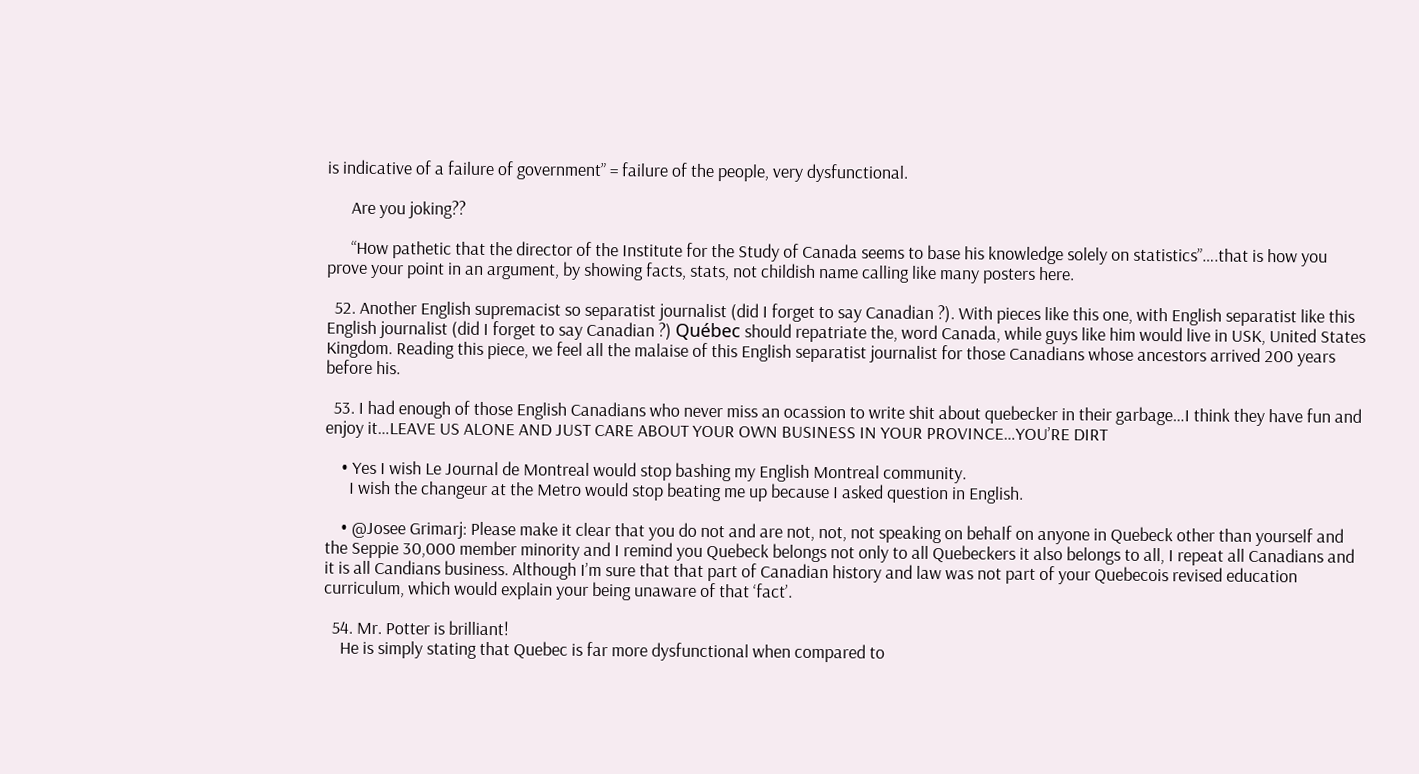is indicative of a failure of government” = failure of the people, very dysfunctional.

      Are you joking??

      “How pathetic that the director of the Institute for the Study of Canada seems to base his knowledge solely on statistics”….that is how you prove your point in an argument, by showing facts, stats, not childish name calling like many posters here.

  52. Another English supremacist so separatist journalist (did I forget to say Canadian ?). With pieces like this one, with English separatist like this English journalist (did I forget to say Canadian ?) Québec should repatriate the, word Canada, while guys like him would live in USK, United States Kingdom. Reading this piece, we feel all the malaise of this English separatist journalist for those Canadians whose ancestors arrived 200 years before his.

  53. I had enough of those English Canadians who never miss an ocassion to write shit about quebecker in their garbage…I think they have fun and enjoy it…LEAVE US ALONE AND JUST CARE ABOUT YOUR OWN BUSINESS IN YOUR PROVINCE…YOU’RE DIRT

    • Yes I wish Le Journal de Montreal would stop bashing my English Montreal community.
      I wish the changeur at the Metro would stop beating me up because I asked question in English.

    • @Josee Grimarj: Please make it clear that you do not and are not, not, not speaking on behalf on anyone in Quebeck other than yourself and the Seppie 30,000 member minority and I remind you Quebeck belongs not only to all Quebeckers it also belongs to all, I repeat all Canadians and it is all Candians business. Although I’m sure that that part of Canadian history and law was not part of your Quebecois revised education curriculum, which would explain your being unaware of that ‘fact’.

  54. Mr. Potter is brilliant!
    He is simply stating that Quebec is far more dysfunctional when compared to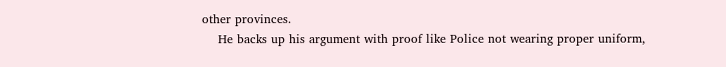other provinces.
    He backs up his argument with proof like Police not wearing proper uniform,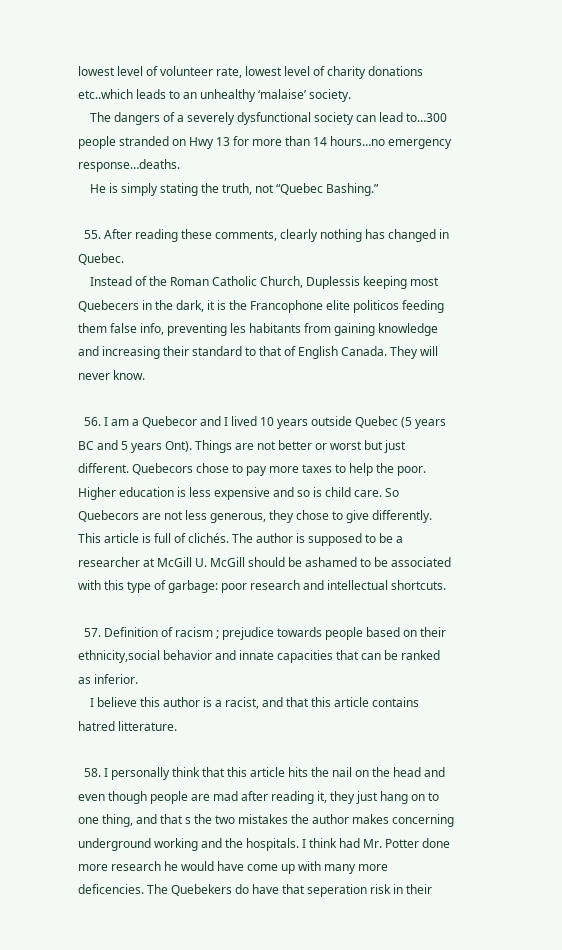lowest level of volunteer rate, lowest level of charity donations etc..which leads to an unhealthy ‘malaise’ society.
    The dangers of a severely dysfunctional society can lead to…300 people stranded on Hwy 13 for more than 14 hours…no emergency response…deaths.
    He is simply stating the truth, not “Quebec Bashing.”

  55. After reading these comments, clearly nothing has changed in Quebec.
    Instead of the Roman Catholic Church, Duplessis keeping most Quebecers in the dark, it is the Francophone elite politicos feeding them false info, preventing les habitants from gaining knowledge and increasing their standard to that of English Canada. They will never know.

  56. I am a Quebecor and I lived 10 years outside Quebec (5 years BC and 5 years Ont). Things are not better or worst but just different. Quebecors chose to pay more taxes to help the poor. Higher education is less expensive and so is child care. So Quebecors are not less generous, they chose to give differently. This article is full of clichés. The author is supposed to be a researcher at McGill U. McGill should be ashamed to be associated with this type of garbage: poor research and intellectual shortcuts.

  57. Definition of racism ; prejudice towards people based on their ethnicity,social behavior and innate capacities that can be ranked as inferior.
    I believe this author is a racist, and that this article contains hatred litterature.

  58. I personally think that this article hits the nail on the head and even though people are mad after reading it, they just hang on to one thing, and that s the two mistakes the author makes concerning underground working and the hospitals. I think had Mr. Potter done more research he would have come up with many more deficencies. The Quebekers do have that seperation risk in their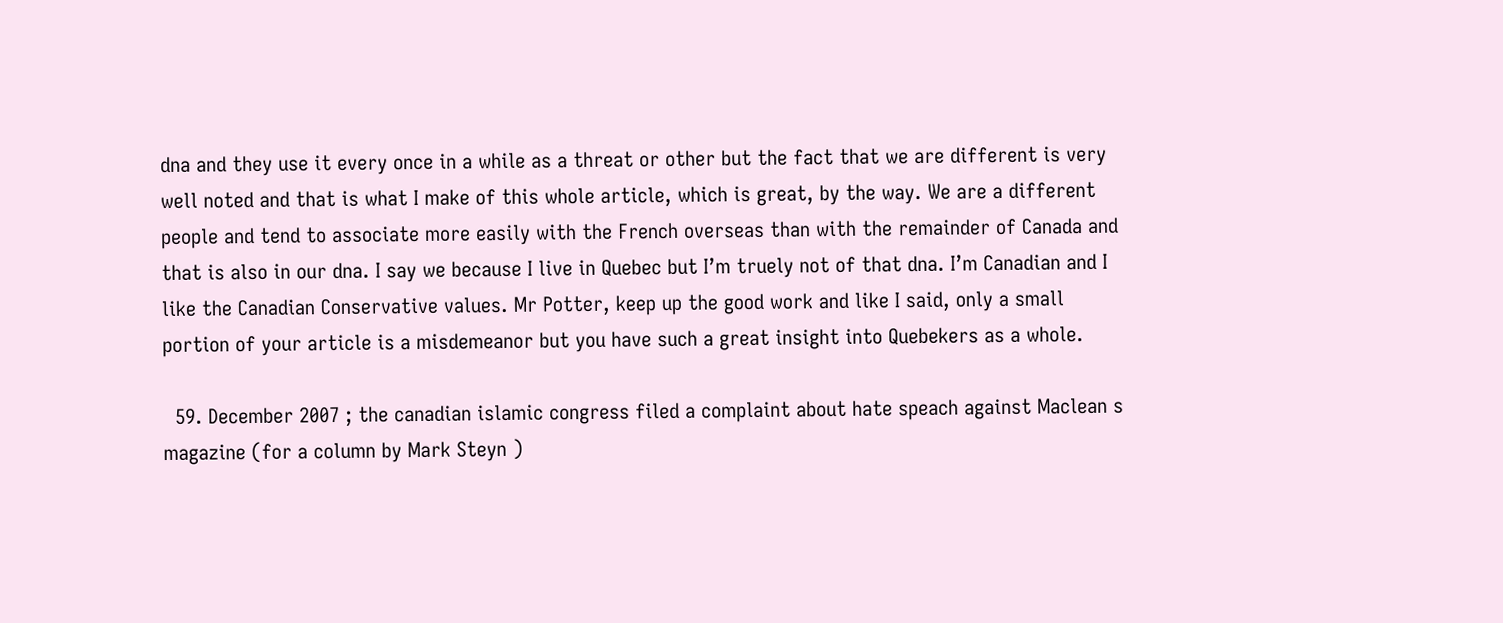dna and they use it every once in a while as a threat or other but the fact that we are different is very well noted and that is what I make of this whole article, which is great, by the way. We are a different people and tend to associate more easily with the French overseas than with the remainder of Canada and that is also in our dna. I say we because I live in Quebec but I’m truely not of that dna. I’m Canadian and I like the Canadian Conservative values. Mr Potter, keep up the good work and like I said, only a small portion of your article is a misdemeanor but you have such a great insight into Quebekers as a whole.

  59. December 2007 ; the canadian islamic congress filed a complaint about hate speach against Maclean s magazine (for a column by Mark Steyn )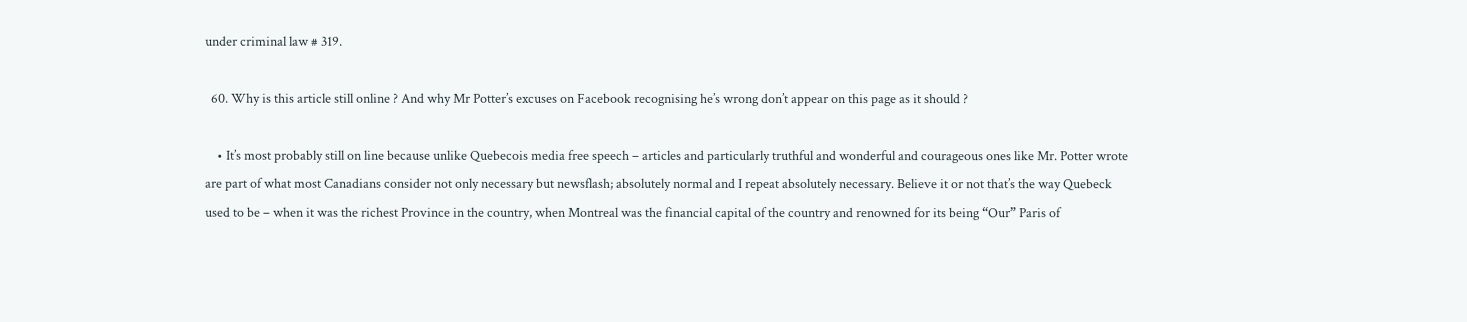under criminal law # 319.

  60. Why is this article still online ? And why Mr Potter’s excuses on Facebook recognising he’s wrong don’t appear on this page as it should ?

    • It’s most probably still on line because unlike Quebecois media free speech – articles and particularly truthful and wonderful and courageous ones like Mr. Potter wrote are part of what most Canadians consider not only necessary but newsflash; absolutely normal and I repeat absolutely necessary. Believe it or not that’s the way Quebeck used to be – when it was the richest Province in the country, when Montreal was the financial capital of the country and renowned for its being “Our” Paris of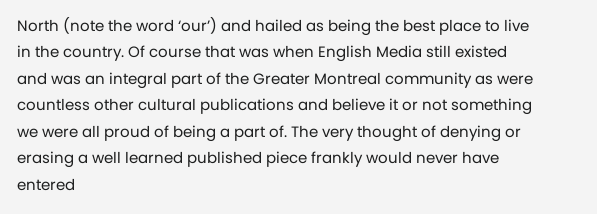North (note the word ‘our’) and hailed as being the best place to live in the country. Of course that was when English Media still existed and was an integral part of the Greater Montreal community as were countless other cultural publications and believe it or not something we were all proud of being a part of. The very thought of denying or erasing a well learned published piece frankly would never have entered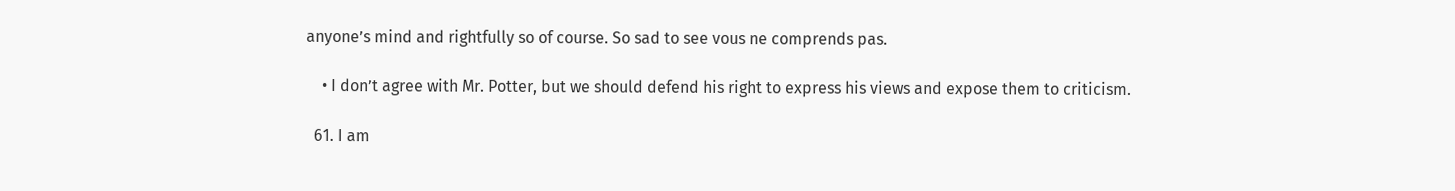anyone’s mind and rightfully so of course. So sad to see vous ne comprends pas.

    • I don’t agree with Mr. Potter, but we should defend his right to express his views and expose them to criticism.

  61. I am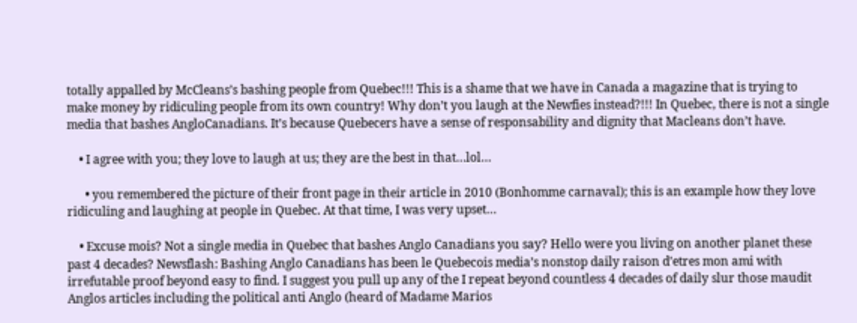totally appalled by McCleans’s bashing people from Quebec!!! This is a shame that we have in Canada a magazine that is trying to make money by ridiculing people from its own country! Why don’t you laugh at the Newfies instead?!!! In Quebec, there is not a single media that bashes AngloCanadians. It’s because Quebecers have a sense of responsability and dignity that Macleans don’t have.

    • I agree with you; they love to laugh at us; they are the best in that…lol…

      • you remembered the picture of their front page in their article in 2010 (Bonhomme carnaval); this is an example how they love ridiculing and laughing at people in Quebec. At that time, I was very upset…

    • Excuse mois? Not a single media in Quebec that bashes Anglo Canadians you say? Hello were you living on another planet these past 4 decades? Newsflash: Bashing Anglo Canadians has been le Quebecois media’s nonstop daily raison d’etres mon ami with irrefutable proof beyond easy to find. I suggest you pull up any of the I repeat beyond countless 4 decades of daily slur those maudit Anglos articles including the political anti Anglo (heard of Madame Marios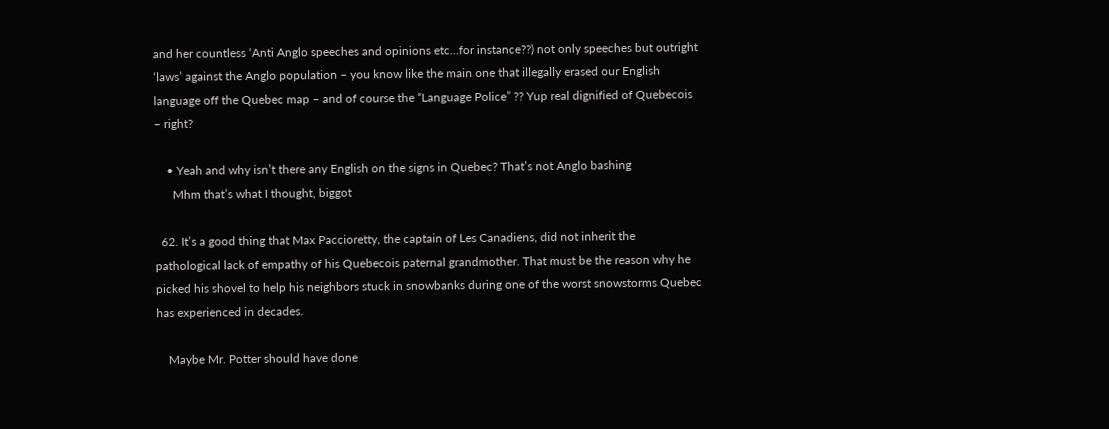and her countless ‘Anti Anglo speeches and opinions etc…for instance??) not only speeches but outright ‘laws’ against the Anglo population – you know like the main one that illegally erased our English language off the Quebec map – and of course the “Language Police” ?? Yup real dignified of Quebecois – right?

    • Yeah and why isn’t there any English on the signs in Quebec? That’s not Anglo bashing
      Mhm that’s what I thought, biggot

  62. It’s a good thing that Max Paccioretty, the captain of Les Canadiens, did not inherit the pathological lack of empathy of his Quebecois paternal grandmother. That must be the reason why he picked his shovel to help his neighbors stuck in snowbanks during one of the worst snowstorms Quebec has experienced in decades.

    Maybe Mr. Potter should have done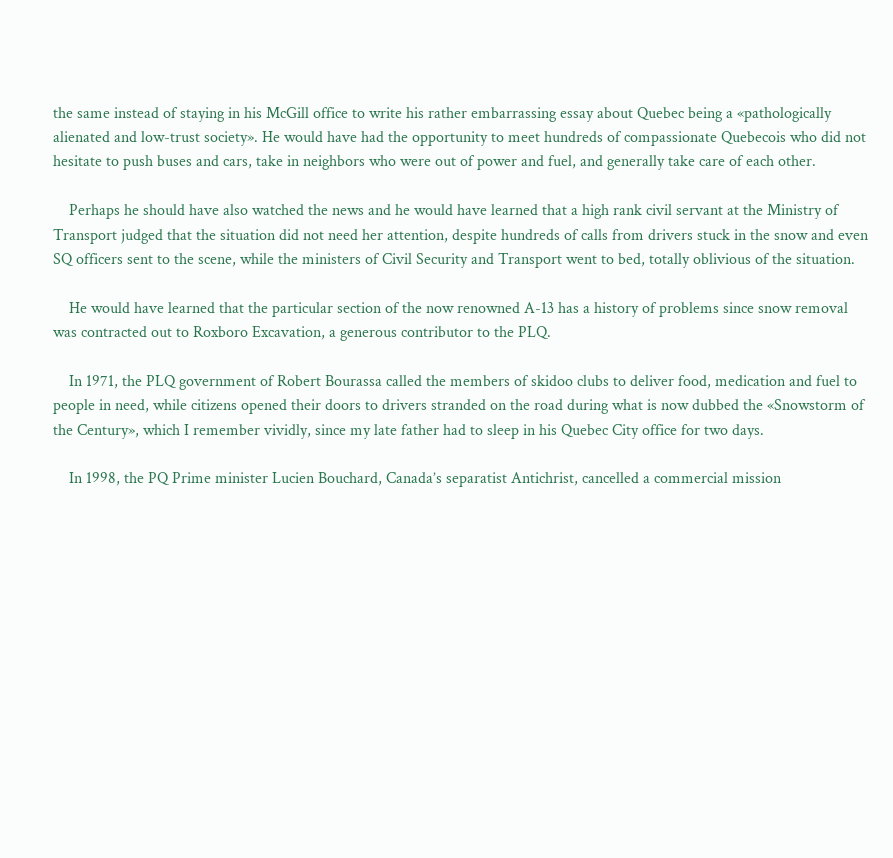the same instead of staying in his McGill office to write his rather embarrassing essay about Quebec being a «pathologically alienated and low-trust society». He would have had the opportunity to meet hundreds of compassionate Quebecois who did not hesitate to push buses and cars, take in neighbors who were out of power and fuel, and generally take care of each other.

    Perhaps he should have also watched the news and he would have learned that a high rank civil servant at the Ministry of Transport judged that the situation did not need her attention, despite hundreds of calls from drivers stuck in the snow and even SQ officers sent to the scene, while the ministers of Civil Security and Transport went to bed, totally oblivious of the situation.

    He would have learned that the particular section of the now renowned A-13 has a history of problems since snow removal was contracted out to Roxboro Excavation, a generous contributor to the PLQ.

    In 1971, the PLQ government of Robert Bourassa called the members of skidoo clubs to deliver food, medication and fuel to people in need, while citizens opened their doors to drivers stranded on the road during what is now dubbed the «Snowstorm of the Century», which I remember vividly, since my late father had to sleep in his Quebec City office for two days.

    In 1998, the PQ Prime minister Lucien Bouchard, Canada’s separatist Antichrist, cancelled a commercial mission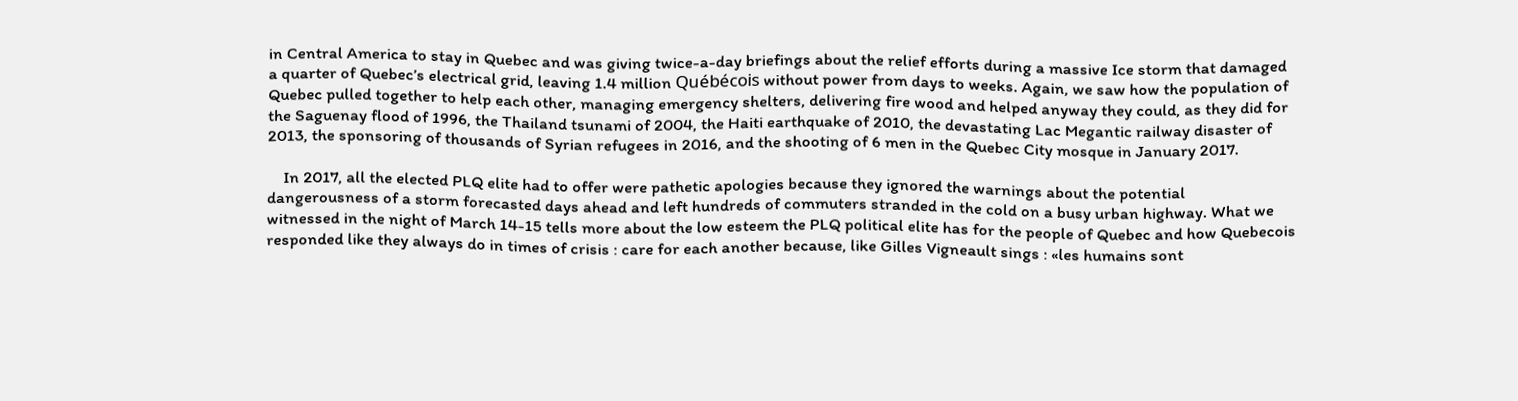in Central America to stay in Quebec and was giving twice-a-day briefings about the relief efforts during a massive Ice storm that damaged a quarter of Quebec’s electrical grid, leaving 1.4 million Québécois without power from days to weeks. Again, we saw how the population of Quebec pulled together to help each other, managing emergency shelters, delivering fire wood and helped anyway they could, as they did for the Saguenay flood of 1996, the Thailand tsunami of 2004, the Haiti earthquake of 2010, the devastating Lac Megantic railway disaster of 2013, the sponsoring of thousands of Syrian refugees in 2016, and the shooting of 6 men in the Quebec City mosque in January 2017.

    In 2017, all the elected PLQ elite had to offer were pathetic apologies because they ignored the warnings about the potential dangerousness of a storm forecasted days ahead and left hundreds of commuters stranded in the cold on a busy urban highway. What we witnessed in the night of March 14-15 tells more about the low esteem the PLQ political elite has for the people of Quebec and how Quebecois responded like they always do in times of crisis : care for each another because, like Gilles Vigneault sings : «les humains sont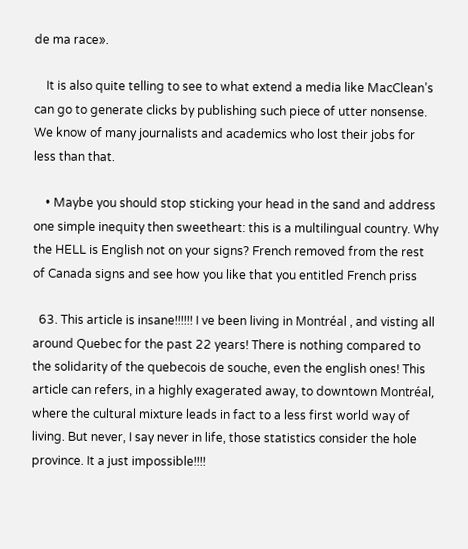de ma race».

    It is also quite telling to see to what extend a media like MacClean’s can go to generate clicks by publishing such piece of utter nonsense. We know of many journalists and academics who lost their jobs for less than that.

    • Maybe you should stop sticking your head in the sand and address one simple inequity then sweetheart: this is a multilingual country. Why the HELL is English not on your signs? French removed from the rest of Canada signs and see how you like that you entitled French priss

  63. This article is insane!!!!!! I ve been living in Montréal , and visting all around Quebec for the past 22 years! There is nothing compared to the solidarity of the quebecois de souche, even the english ones! This article can refers, in a highly exagerated away, to downtown Montréal, where the cultural mixture leads in fact to a less first world way of living. But never, I say never in life, those statistics consider the hole province. It a just impossible!!!!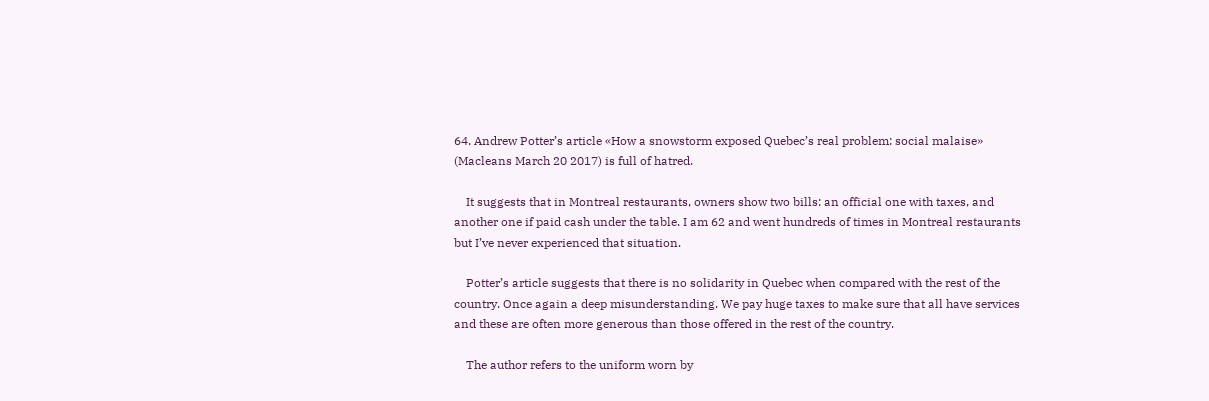64. Andrew Potter’s article «How a snowstorm exposed Quebec’s real problem: social malaise» (Macleans March 20 2017) is full of hatred.

    It suggests that in Montreal restaurants, owners show two bills: an official one with taxes, and another one if paid cash under the table. I am 62 and went hundreds of times in Montreal restaurants but I’ve never experienced that situation.

    Potter’s article suggests that there is no solidarity in Quebec when compared with the rest of the country. Once again a deep misunderstanding. We pay huge taxes to make sure that all have services and these are often more generous than those offered in the rest of the country.

    The author refers to the uniform worn by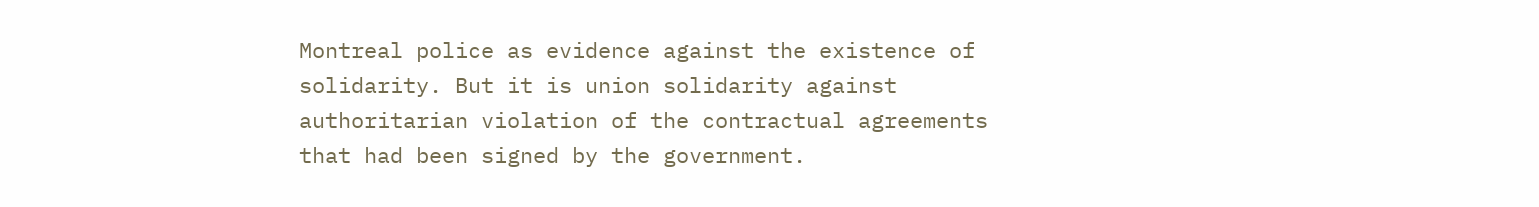Montreal police as evidence against the existence of solidarity. But it is union solidarity against authoritarian violation of the contractual agreements that had been signed by the government.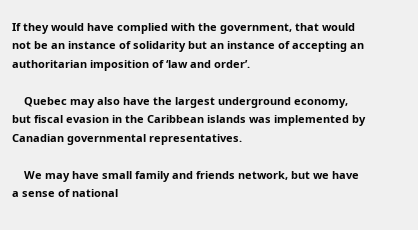If they would have complied with the government, that would not be an instance of solidarity but an instance of accepting an authoritarian imposition of ‘law and order’.

    Quebec may also have the largest underground economy, but fiscal evasion in the Caribbean islands was implemented by Canadian governmental representatives.

    We may have small family and friends network, but we have a sense of national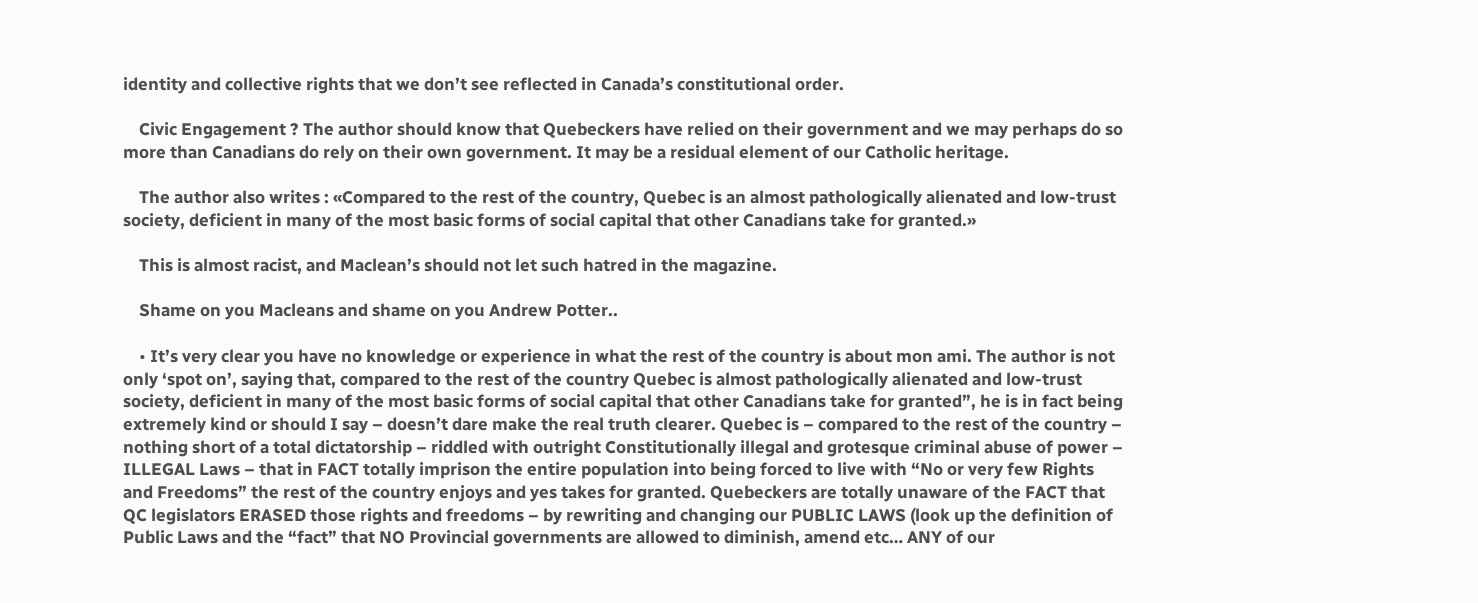identity and collective rights that we don’t see reflected in Canada’s constitutional order.

    Civic Engagement ? The author should know that Quebeckers have relied on their government and we may perhaps do so more than Canadians do rely on their own government. It may be a residual element of our Catholic heritage.

    The author also writes : «Compared to the rest of the country, Quebec is an almost pathologically alienated and low-trust society, deficient in many of the most basic forms of social capital that other Canadians take for granted.»

    This is almost racist, and Maclean’s should not let such hatred in the magazine.

    Shame on you Macleans and shame on you Andrew Potter..

    • It’s very clear you have no knowledge or experience in what the rest of the country is about mon ami. The author is not only ‘spot on’, saying that, compared to the rest of the country Quebec is almost pathologically alienated and low-trust society, deficient in many of the most basic forms of social capital that other Canadians take for granted”, he is in fact being extremely kind or should I say – doesn’t dare make the real truth clearer. Quebec is – compared to the rest of the country – nothing short of a total dictatorship – riddled with outright Constitutionally illegal and grotesque criminal abuse of power – ILLEGAL Laws – that in FACT totally imprison the entire population into being forced to live with “No or very few Rights and Freedoms” the rest of the country enjoys and yes takes for granted. Quebeckers are totally unaware of the FACT that QC legislators ERASED those rights and freedoms – by rewriting and changing our PUBLIC LAWS (look up the definition of Public Laws and the “fact” that NO Provincial governments are allowed to diminish, amend etc… ANY of our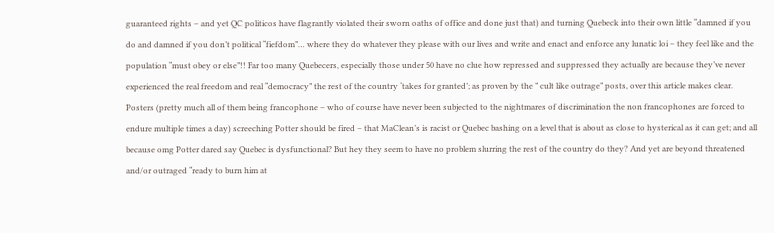guaranteed rights – and yet QC politicos have flagrantly violated their sworn oaths of office and done just that) and turning Quebeck into their own little “damned if you do and damned if you don’t political “fiefdom”… where they do whatever they please with our lives and write and enact and enforce any lunatic loi – they feel like and the population “must obey or else”!! Far too many Quebecers, especially those under 50 have no clue how repressed and suppressed they actually are because they’ve never experienced the real freedom and real “democracy” the rest of the country ‘takes for granted’; as proven by the ” cult like outrage” posts, over this article makes clear. Posters (pretty much all of them being francophone – who of course have never been subjected to the nightmares of discrimination the non francophones are forced to endure multiple times a day) screeching Potter should be fired – that MaClean’s is racist or Quebec bashing on a level that is about as close to hysterical as it can get; and all because omg Potter dared say Quebec is dysfunctional? But hey they seem to have no problem slurring the rest of the country do they? And yet are beyond threatened and/or outraged “ready to burn him at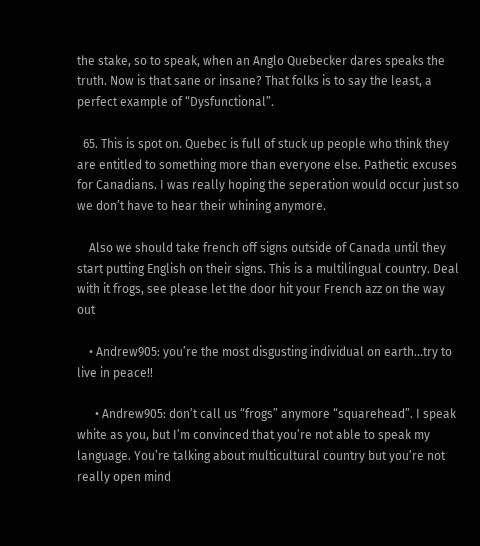the stake, so to speak, when an Anglo Quebecker dares speaks the truth. Now is that sane or insane? That folks is to say the least, a perfect example of “Dysfunctional”.

  65. This is spot on. Quebec is full of stuck up people who think they are entitled to something more than everyone else. Pathetic excuses for Canadians. I was really hoping the seperation would occur just so we don’t have to hear their whining anymore.

    Also we should take french off signs outside of Canada until they start putting English on their signs. This is a multilingual country. Deal with it frogs, see please let the door hit your French azz on the way out

    • Andrew905: you’re the most disgusting individual on earth…try to live in peace!!

      • Andrew905: don’t call us “frogs” anymore “squarehead”. I speak white as you, but I’m convinced that you’re not able to speak my language. You’re talking about multicultural country but you’re not really open mind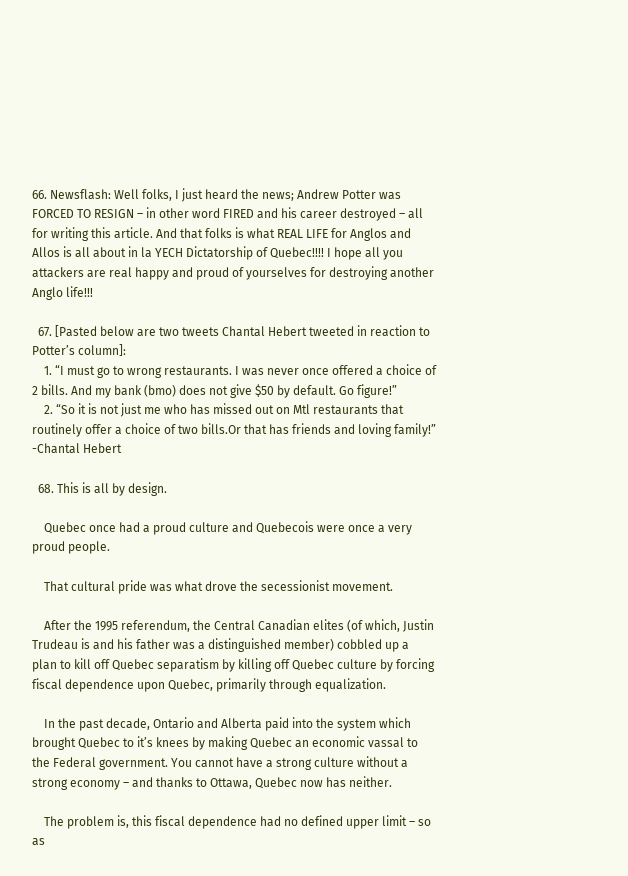66. Newsflash: Well folks, I just heard the news; Andrew Potter was FORCED TO RESIGN – in other word FIRED and his career destroyed – all for writing this article. And that folks is what REAL LIFE for Anglos and Allos is all about in la YECH Dictatorship of Quebec!!!! I hope all you attackers are real happy and proud of yourselves for destroying another Anglo life!!!

  67. [Pasted below are two tweets Chantal Hebert tweeted in reaction to Potter’s column]:
    1. “I must go to wrong restaurants. I was never once offered a choice of 2 bills. And my bank (bmo) does not give $50 by default. Go figure!”
    2. “So it is not just me who has missed out on Mtl restaurants that routinely offer a choice of two bills.Or that has friends and loving family!” -Chantal Hebert

  68. This is all by design.

    Quebec once had a proud culture and Quebecois were once a very proud people.

    That cultural pride was what drove the secessionist movement.

    After the 1995 referendum, the Central Canadian elites (of which, Justin Trudeau is and his father was a distinguished member) cobbled up a plan to kill off Quebec separatism by killing off Quebec culture by forcing fiscal dependence upon Quebec, primarily through equalization.

    In the past decade, Ontario and Alberta paid into the system which brought Quebec to it’s knees by making Quebec an economic vassal to the Federal government. You cannot have a strong culture without a strong economy – and thanks to Ottawa, Quebec now has neither.

    The problem is, this fiscal dependence had no defined upper limit – so as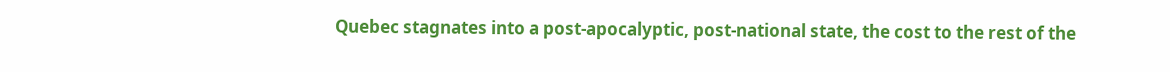Quebec stagnates into a post-apocalyptic, post-national state, the cost to the rest of the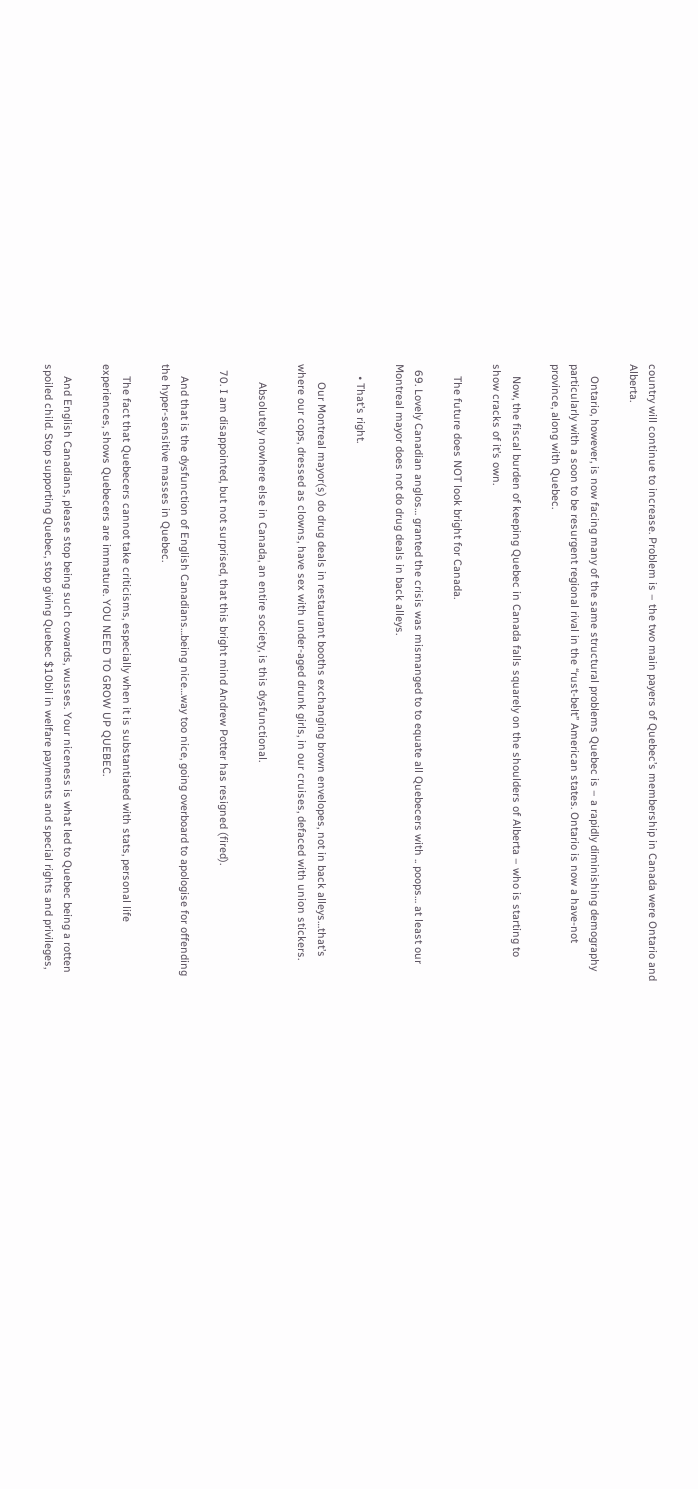country will continue to increase. Problem is – the two main payers of Quebec’s membership in Canada were Ontario and Alberta.

    Ontario, however, is now facing many of the same structural problems Quebec is – a rapidly diminishing demography particularly with a soon to be resurgent regional rival in the “rust-belt” American states. Ontario is now a have-not province, along with Quebec.

    Now, the fiscal burden of keeping Quebec in Canada falls squarely on the shoulders of Alberta – who is starting to show cracks of it’s own.

    The future does NOT look bright for Canada.

  69. Lovely Canadian anglos… granted the crisis was mismanged to to equate all Quebecers with .. poops… at least our Montreal mayor does not do drug deals in back alleys.

    • That’s right.

      Our Montreal mayor(s) do drug deals in restaurant booths exchanging brown envelopes, not in back alleys…that’s where our cops, dressed as clowns, have sex with under-aged drunk girls, in our cruises, defaced with union stickers.

      Absolutely nowhere else in Canada, an entire society, is this dysfunctional.

  70. I am disappointed, but not surprised, that this bright mind Andrew Potter has resigned (fired).

    And that is the dysfunction of English Canadians…being nice…way too nice, going overboard to apologise for offending the hyper-sensitive masses in Quebec.

    The fact that Quebecers cannot take criticisms, especially when it is substantiated with stats, personal life experiences, shows Quebecers are immature. YOU NEED TO GROW UP QUEBEC.

    And English Canadians, please stop being such cowards, wusses. Your niceness is what led to Quebec being a rotten spoiled child. Stop supporting Quebec, stop giving Quebec $10bil in welfare payments and special rights and privileges,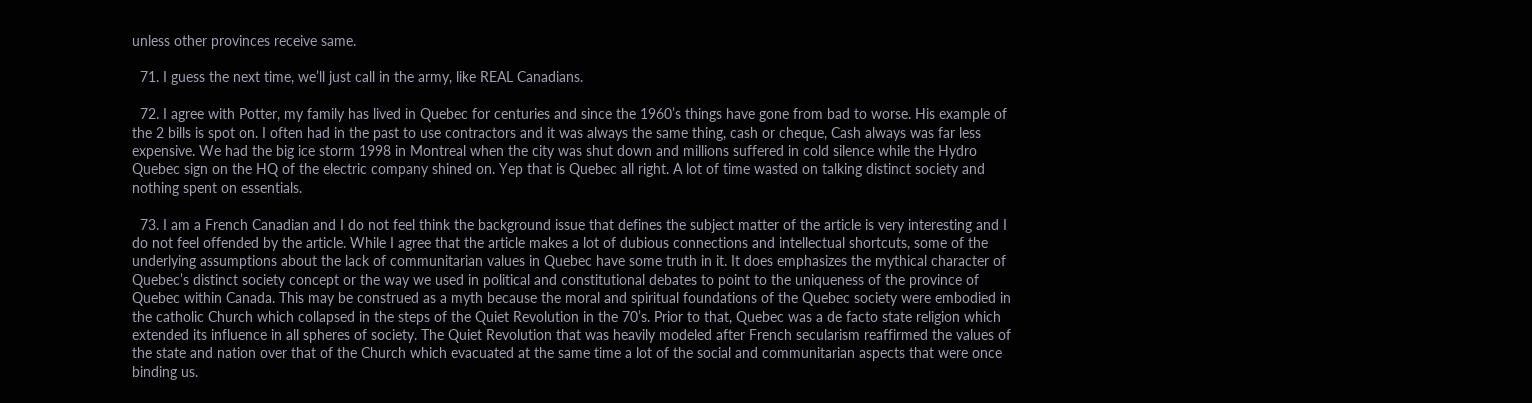unless other provinces receive same.

  71. I guess the next time, we’ll just call in the army, like REAL Canadians.

  72. I agree with Potter, my family has lived in Quebec for centuries and since the 1960’s things have gone from bad to worse. His example of the 2 bills is spot on. I often had in the past to use contractors and it was always the same thing, cash or cheque, Cash always was far less expensive. We had the big ice storm 1998 in Montreal when the city was shut down and millions suffered in cold silence while the Hydro Quebec sign on the HQ of the electric company shined on. Yep that is Quebec all right. A lot of time wasted on talking distinct society and nothing spent on essentials.

  73. I am a French Canadian and I do not feel think the background issue that defines the subject matter of the article is very interesting and I do not feel offended by the article. While I agree that the article makes a lot of dubious connections and intellectual shortcuts, some of the underlying assumptions about the lack of communitarian values in Quebec have some truth in it. It does emphasizes the mythical character of Quebec’s distinct society concept or the way we used in political and constitutional debates to point to the uniqueness of the province of Quebec within Canada. This may be construed as a myth because the moral and spiritual foundations of the Quebec society were embodied in the catholic Church which collapsed in the steps of the Quiet Revolution in the 70’s. Prior to that, Quebec was a de facto state religion which extended its influence in all spheres of society. The Quiet Revolution that was heavily modeled after French secularism reaffirmed the values of the state and nation over that of the Church which evacuated at the same time a lot of the social and communitarian aspects that were once binding us.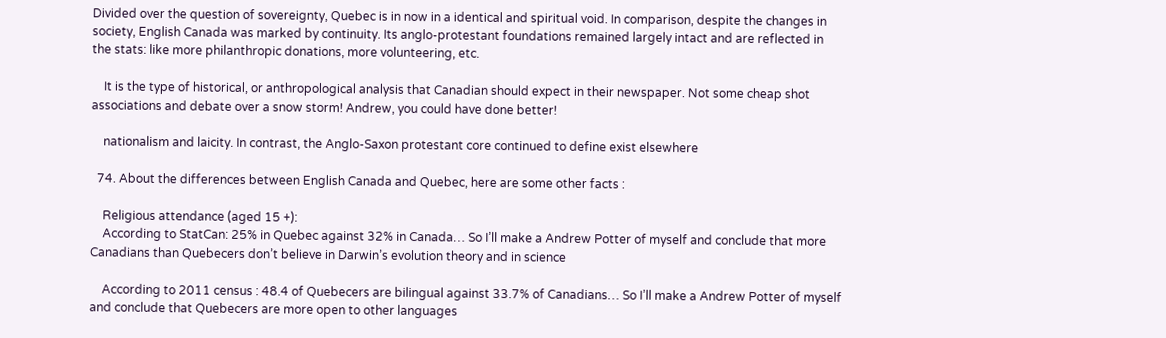Divided over the question of sovereignty, Quebec is in now in a identical and spiritual void. In comparison, despite the changes in society, English Canada was marked by continuity. Its anglo-protestant foundations remained largely intact and are reflected in the stats: like more philanthropic donations, more volunteering, etc.

    It is the type of historical, or anthropological analysis that Canadian should expect in their newspaper. Not some cheap shot associations and debate over a snow storm! Andrew, you could have done better!

    nationalism and laicity. In contrast, the Anglo-Saxon protestant core continued to define exist elsewhere

  74. About the differences between English Canada and Quebec, here are some other facts :

    Religious attendance (aged 15 +):
    According to StatCan: 25% in Quebec against 32% in Canada… So I’ll make a Andrew Potter of myself and conclude that more Canadians than Quebecers don’t believe in Darwin’s evolution theory and in science

    According to 2011 census : 48.4 of Quebecers are bilingual against 33.7% of Canadians… So I’ll make a Andrew Potter of myself and conclude that Quebecers are more open to other languages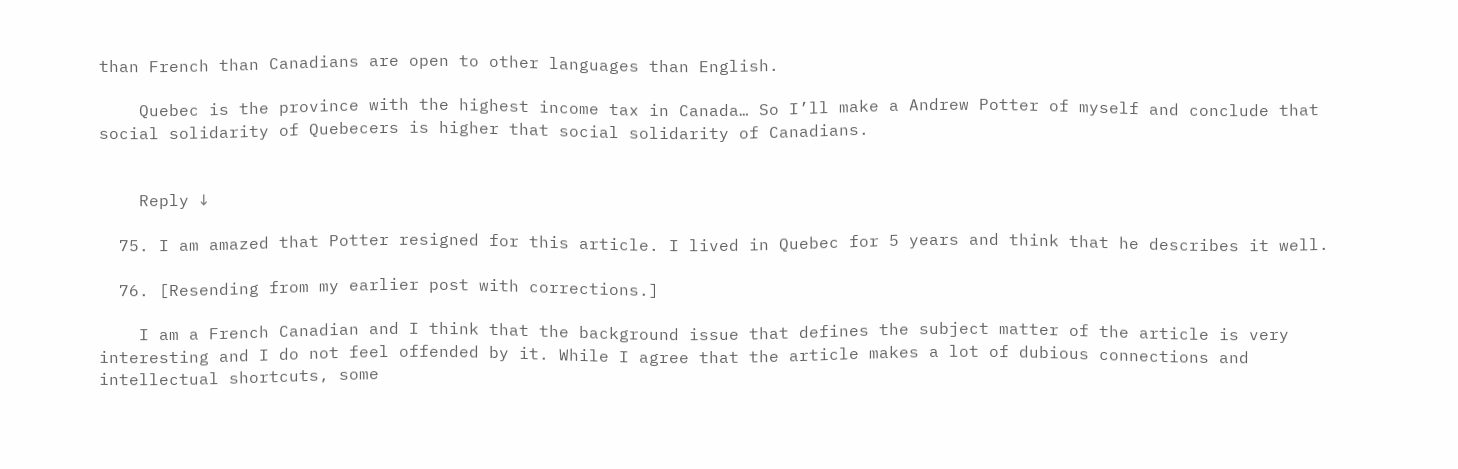than French than Canadians are open to other languages than English.

    Quebec is the province with the highest income tax in Canada… So I’ll make a Andrew Potter of myself and conclude that social solidarity of Quebecers is higher that social solidarity of Canadians.


    Reply ↓

  75. I am amazed that Potter resigned for this article. I lived in Quebec for 5 years and think that he describes it well.

  76. [Resending from my earlier post with corrections.]

    I am a French Canadian and I think that the background issue that defines the subject matter of the article is very interesting and I do not feel offended by it. While I agree that the article makes a lot of dubious connections and intellectual shortcuts, some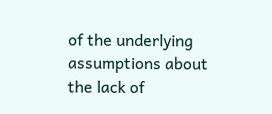of the underlying assumptions about the lack of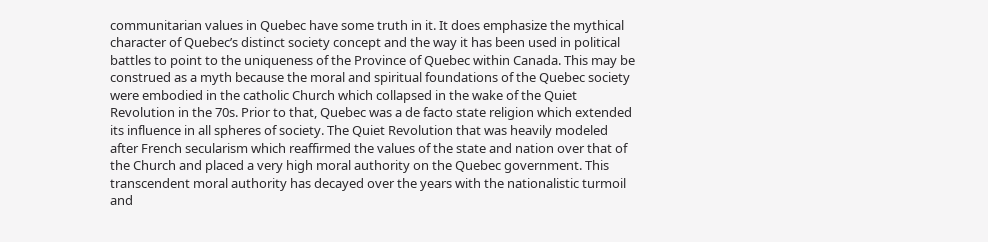communitarian values in Quebec have some truth in it. It does emphasize the mythical character of Quebec’s distinct society concept and the way it has been used in political battles to point to the uniqueness of the Province of Quebec within Canada. This may be construed as a myth because the moral and spiritual foundations of the Quebec society were embodied in the catholic Church which collapsed in the wake of the Quiet Revolution in the 70s. Prior to that, Quebec was a de facto state religion which extended its influence in all spheres of society. The Quiet Revolution that was heavily modeled after French secularism which reaffirmed the values of the state and nation over that of the Church and placed a very high moral authority on the Quebec government. This transcendent moral authority has decayed over the years with the nationalistic turmoil and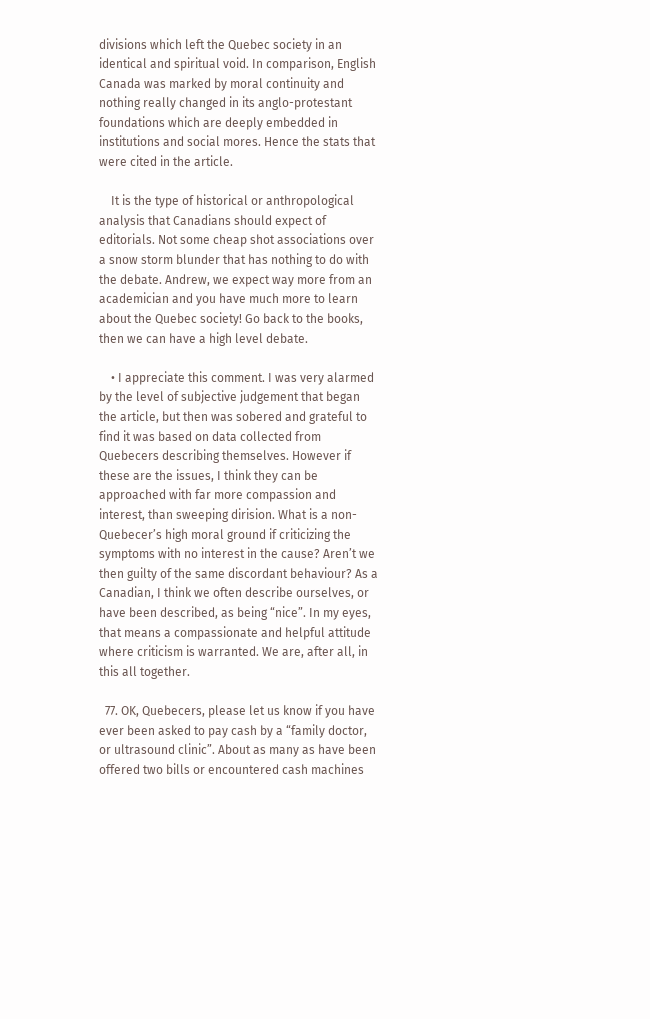divisions which left the Quebec society in an identical and spiritual void. In comparison, English Canada was marked by moral continuity and nothing really changed in its anglo-protestant foundations which are deeply embedded in institutions and social mores. Hence the stats that were cited in the article.

    It is the type of historical or anthropological analysis that Canadians should expect of editorials. Not some cheap shot associations over a snow storm blunder that has nothing to do with the debate. Andrew, we expect way more from an academician and you have much more to learn about the Quebec society! Go back to the books, then we can have a high level debate.

    • I appreciate this comment. I was very alarmed by the level of subjective judgement that began the article, but then was sobered and grateful to find it was based on data collected from Quebecers describing themselves. However if these are the issues, I think they can be approached with far more compassion and interest, than sweeping dirision. What is a non-Quebecer’s high moral ground if criticizing the symptoms with no interest in the cause? Aren’t we then guilty of the same discordant behaviour? As a Canadian, I think we often describe ourselves, or have been described, as being “nice”. In my eyes, that means a compassionate and helpful attitude where criticism is warranted. We are, after all, in this all together.

  77. OK, Quebecers, please let us know if you have ever been asked to pay cash by a “family doctor, or ultrasound clinic”. About as many as have been offered two bills or encountered cash machines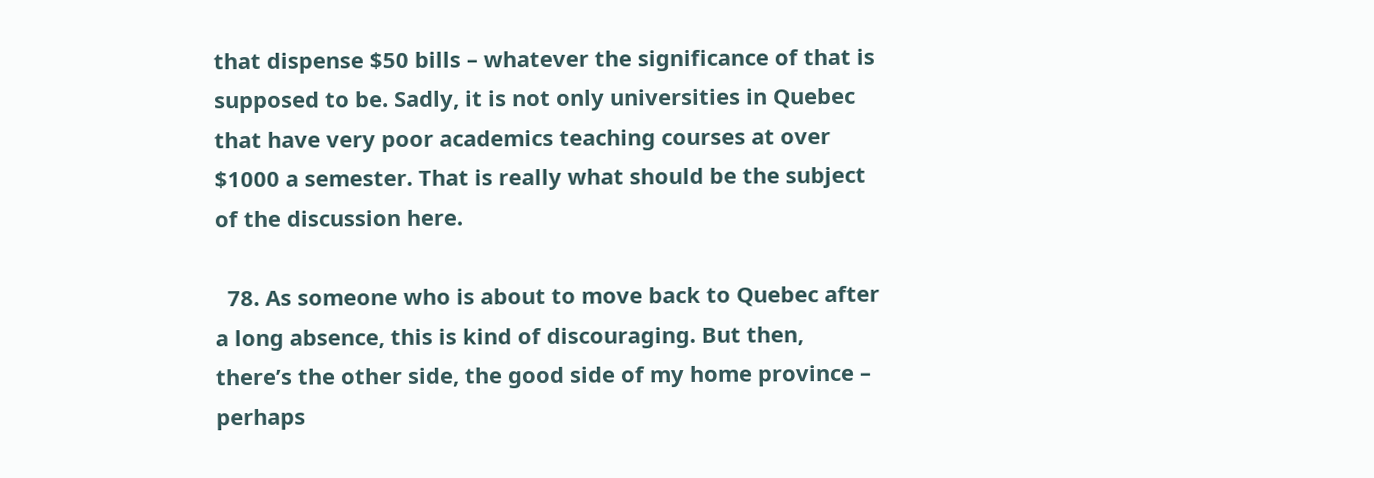that dispense $50 bills – whatever the significance of that is supposed to be. Sadly, it is not only universities in Quebec that have very poor academics teaching courses at over $1000 a semester. That is really what should be the subject of the discussion here.

  78. As someone who is about to move back to Quebec after a long absence, this is kind of discouraging. But then, there’s the other side, the good side of my home province – perhaps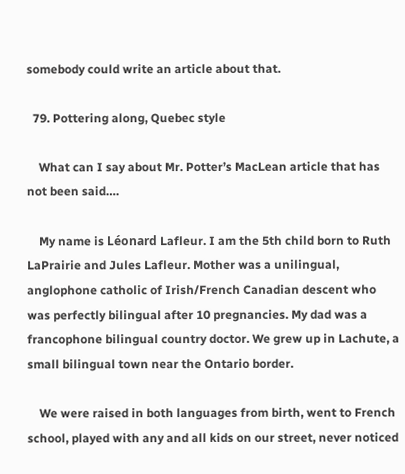somebody could write an article about that.

  79. Pottering along, Quebec style

    What can I say about Mr. Potter’s MacLean article that has not been said….

    My name is Léonard Lafleur. I am the 5th child born to Ruth LaPrairie and Jules Lafleur. Mother was a unilingual, anglophone catholic of Irish/French Canadian descent who was perfectly bilingual after 10 pregnancies. My dad was a francophone bilingual country doctor. We grew up in Lachute, a small bilingual town near the Ontario border.

    We were raised in both languages from birth, went to French school, played with any and all kids on our street, never noticed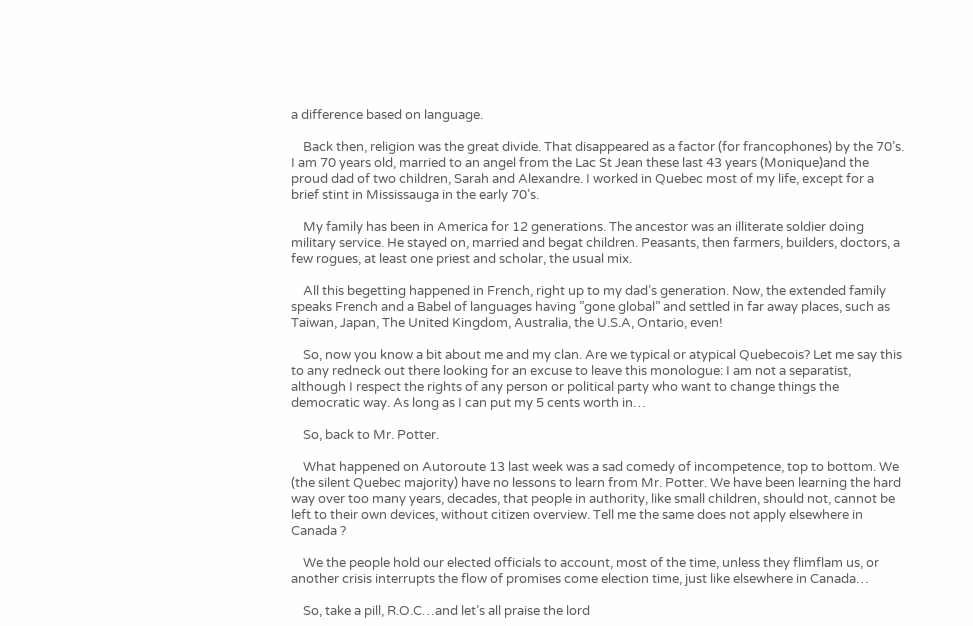a difference based on language.

    Back then, religion was the great divide. That disappeared as a factor (for francophones) by the 70’s. I am 70 years old, married to an angel from the Lac St Jean these last 43 years (Monique)and the proud dad of two children, Sarah and Alexandre. I worked in Quebec most of my life, except for a brief stint in Mississauga in the early 70’s.

    My family has been in America for 12 generations. The ancestor was an illiterate soldier doing military service. He stayed on, married and begat children. Peasants, then farmers, builders, doctors, a few rogues, at least one priest and scholar, the usual mix.

    All this begetting happened in French, right up to my dad’s generation. Now, the extended family speaks French and a Babel of languages having ”gone global” and settled in far away places, such as Taiwan, Japan, The United Kingdom, Australia, the U.S.A, Ontario, even!

    So, now you know a bit about me and my clan. Are we typical or atypical Quebecois? Let me say this to any redneck out there looking for an excuse to leave this monologue: I am not a separatist, although I respect the rights of any person or political party who want to change things the democratic way. As long as I can put my 5 cents worth in…

    So, back to Mr. Potter.

    What happened on Autoroute 13 last week was a sad comedy of incompetence, top to bottom. We (the silent Quebec majority) have no lessons to learn from Mr. Potter. We have been learning the hard way over too many years, decades, that people in authority, like small children, should not, cannot be left to their own devices, without citizen overview. Tell me the same does not apply elsewhere in Canada ?

    We the people hold our elected officials to account, most of the time, unless they flimflam us, or another crisis interrupts the flow of promises come election time, just like elsewhere in Canada…

    So, take a pill, R.O.C…and let’s all praise the lord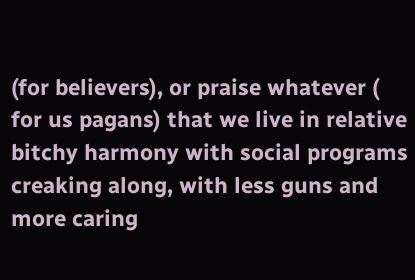(for believers), or praise whatever ( for us pagans) that we live in relative bitchy harmony with social programs creaking along, with less guns and more caring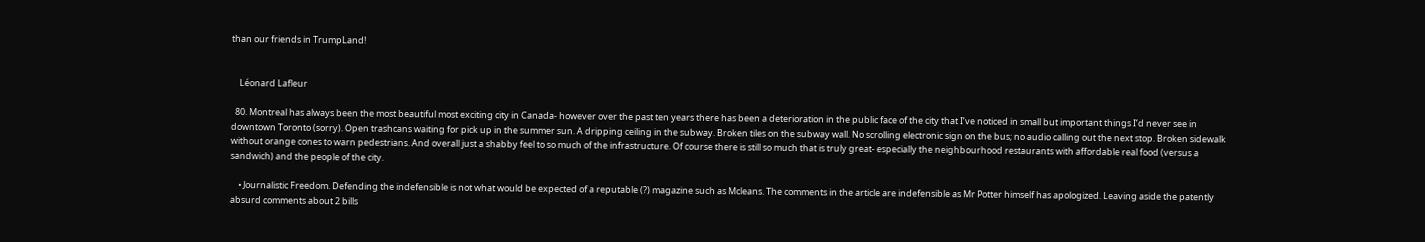than our friends in TrumpLand!


    Léonard Lafleur

  80. Montreal has always been the most beautiful most exciting city in Canada- however over the past ten years there has been a deterioration in the public face of the city that I’ve noticed in small but important things I’d never see in downtown Toronto (sorry). Open trashcans waiting for pick up in the summer sun. A dripping ceiling in the subway. Broken tiles on the subway wall. No scrolling electronic sign on the bus; no audio calling out the next stop. Broken sidewalk without orange cones to warn pedestrians. And overall just a shabby feel to so much of the infrastructure. Of course there is still so much that is truly great- especially the neighbourhood restaurants with affordable real food (versus a sandwich) and the people of the city.

    • Journalistic Freedom. Defending the indefensible is not what would be expected of a reputable (?) magazine such as Mcleans. The comments in the article are indefensible as Mr Potter himself has apologized. Leaving aside the patently absurd comments about 2 bills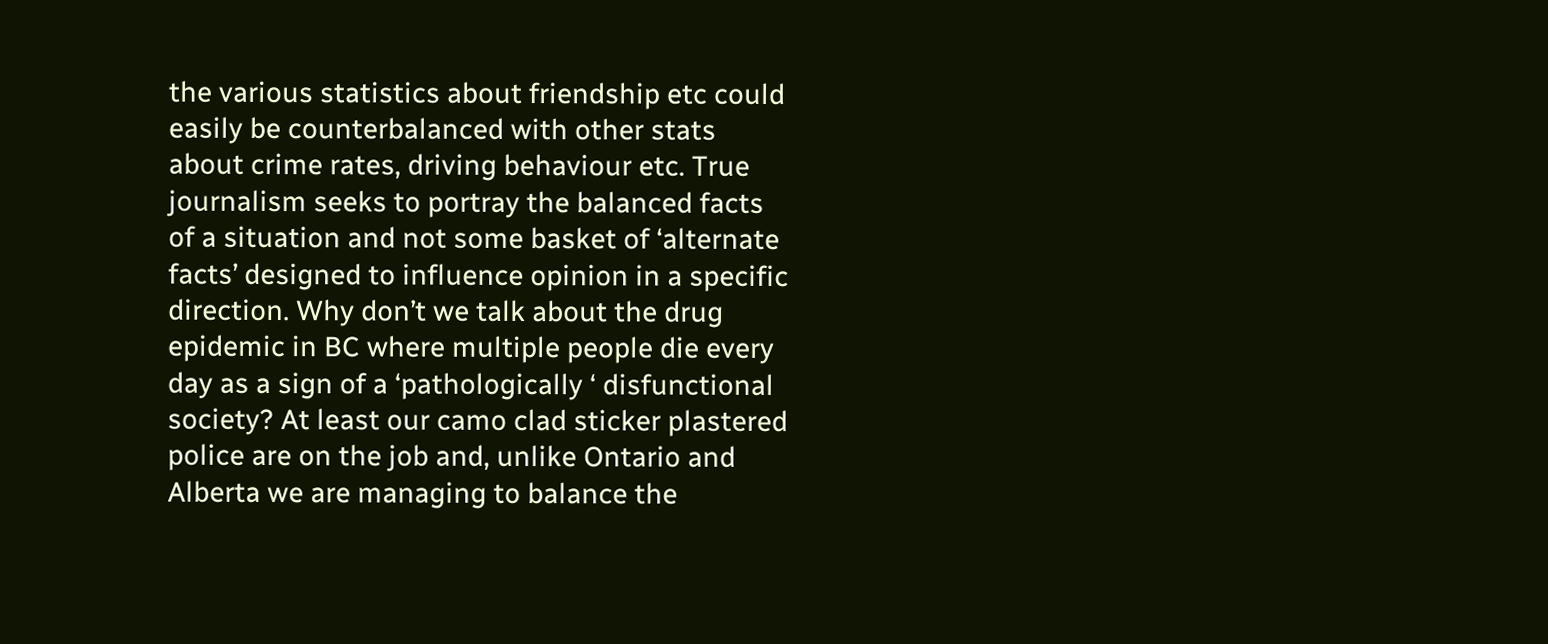the various statistics about friendship etc could easily be counterbalanced with other stats about crime rates, driving behaviour etc. True journalism seeks to portray the balanced facts of a situation and not some basket of ‘alternate facts’ designed to influence opinion in a specific direction. Why don’t we talk about the drug epidemic in BC where multiple people die every day as a sign of a ‘pathologically ‘ disfunctional society? At least our camo clad sticker plastered police are on the job and, unlike Ontario and Alberta we are managing to balance the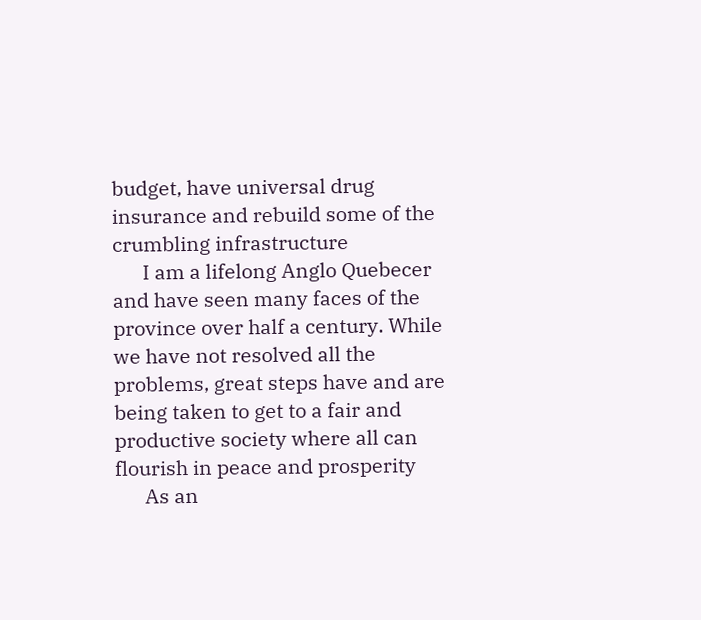budget, have universal drug insurance and rebuild some of the crumbling infrastructure
      I am a lifelong Anglo Quebecer and have seen many faces of the province over half a century. While we have not resolved all the problems, great steps have and are being taken to get to a fair and productive society where all can flourish in peace and prosperity
      As an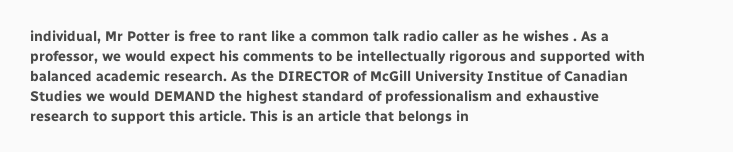individual, Mr Potter is free to rant like a common talk radio caller as he wishes . As a professor, we would expect his comments to be intellectually rigorous and supported with balanced academic research. As the DIRECTOR of McGill University Institue of Canadian Studies we would DEMAND the highest standard of professionalism and exhaustive research to support this article. This is an article that belongs in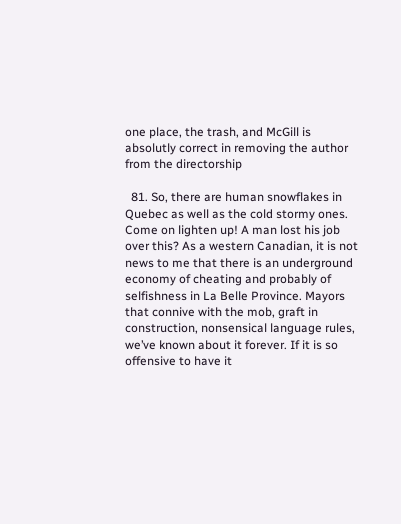one place, the trash, and McGill is absolutly correct in removing the author from the directorship

  81. So, there are human snowflakes in Quebec as well as the cold stormy ones. Come on lighten up! A man lost his job over this? As a western Canadian, it is not news to me that there is an underground economy of cheating and probably of selfishness in La Belle Province. Mayors that connive with the mob, graft in construction, nonsensical language rules, we’ve known about it forever. If it is so offensive to have it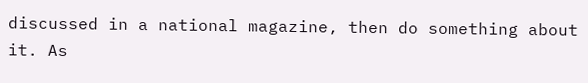discussed in a national magazine, then do something about it. As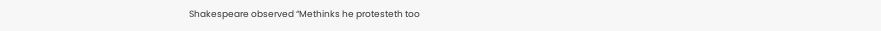Shakespeare observed “Methinks he protesteth too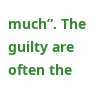much”. The guilty are often the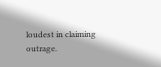loudest in claiming outrage.